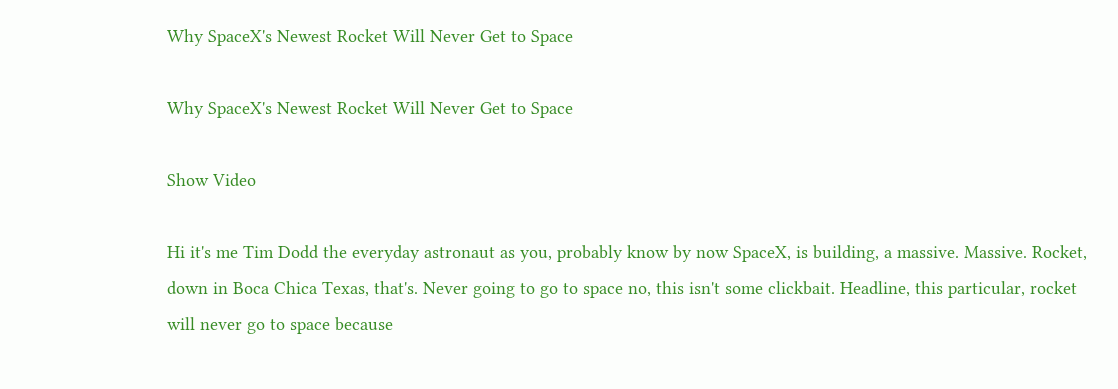Why SpaceX's Newest Rocket Will Never Get to Space

Why SpaceX's Newest Rocket Will Never Get to Space

Show Video

Hi it's me Tim Dodd the everyday astronaut as you, probably know by now SpaceX, is building, a massive. Massive. Rocket, down in Boca Chica Texas, that's. Never going to go to space no, this isn't some clickbait. Headline, this particular, rocket will never go to space because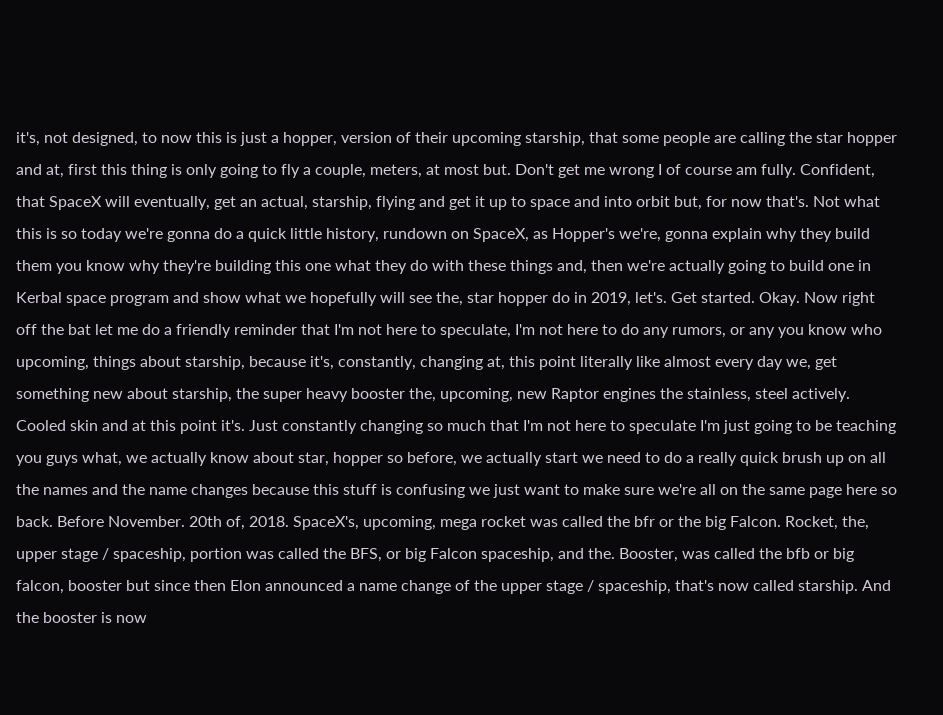it's, not designed, to now this is just a hopper, version of their upcoming starship, that some people are calling the star hopper and at, first this thing is only going to fly a couple, meters, at most but. Don't get me wrong I of course am fully. Confident, that SpaceX will eventually, get an actual, starship, flying and get it up to space and into orbit but, for now that's. Not what this is so today we're gonna do a quick little history, rundown on SpaceX, as Hopper's we're, gonna explain why they build them you know why they're building this one what they do with these things and, then we're actually going to build one in Kerbal space program and show what we hopefully will see the, star hopper do in 2019, let's. Get started. Okay. Now right off the bat let me do a friendly reminder that I'm not here to speculate, I'm not here to do any rumors, or any you know who upcoming, things about starship, because it's, constantly, changing at, this point literally like almost every day we, get something new about starship, the super heavy booster the, upcoming, new Raptor engines the stainless, steel actively. Cooled skin and at this point it's. Just constantly changing so much that I'm not here to speculate I'm just going to be teaching you guys what, we actually know about star, hopper so before, we actually start we need to do a really quick brush up on all the names and the name changes because this stuff is confusing we just want to make sure we're all on the same page here so back. Before November. 20th of, 2018. SpaceX's, upcoming, mega rocket was called the bfr or the big Falcon. Rocket, the, upper stage / spaceship, portion was called the BFS, or big Falcon spaceship, and the. Booster, was called the bfb or big falcon, booster but since then Elon announced a name change of the upper stage / spaceship, that's now called starship. And the booster is now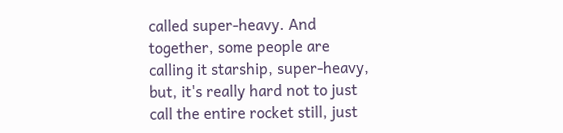called super-heavy. And together, some people are calling it starship, super-heavy, but, it's really hard not to just call the entire rocket still, just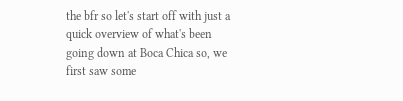the bfr so let's start off with just a quick overview of what's been going down at Boca Chica so, we first saw some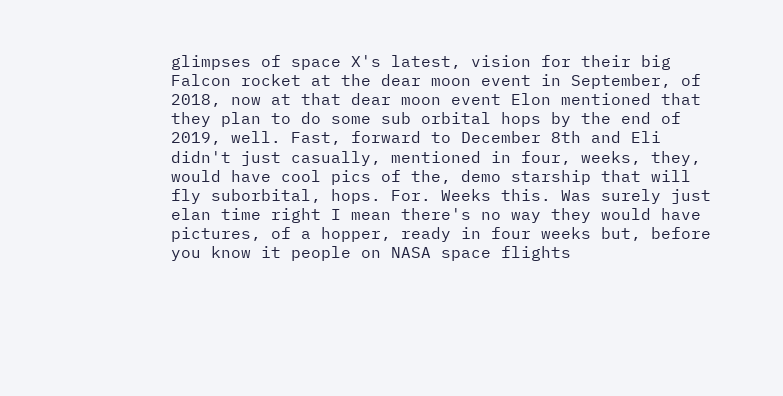glimpses of space X's latest, vision for their big Falcon rocket at the dear moon event in September, of 2018, now at that dear moon event Elon mentioned that they plan to do some sub orbital hops by the end of 2019, well. Fast, forward to December 8th and Eli didn't just casually, mentioned in four, weeks, they, would have cool pics of the, demo starship that will fly suborbital, hops. For. Weeks this. Was surely just elan time right I mean there's no way they would have pictures, of a hopper, ready in four weeks but, before you know it people on NASA space flights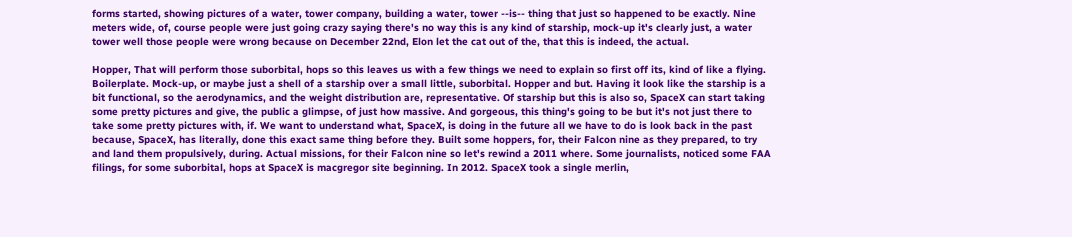forms started, showing pictures of a water, tower company, building a water, tower --is-- thing that just so happened to be exactly. Nine meters wide, of, course people were just going crazy saying there's no way this is any kind of starship, mock-up it's clearly just, a water tower well those people were wrong because on December 22nd, Elon let the cat out of the, that this is indeed, the actual.

Hopper, That will perform those suborbital, hops so this leaves us with a few things we need to explain so first off its, kind of like a flying. Boilerplate. Mock-up, or maybe just a shell of a starship over a small little, suborbital. Hopper and but. Having it look like the starship is a bit functional, so the aerodynamics, and the weight distribution are, representative. Of starship but this is also so, SpaceX can start taking some pretty pictures and give, the public a glimpse, of just how massive. And gorgeous, this thing's going to be but it's not just there to take some pretty pictures with, if. We want to understand what, SpaceX, is doing in the future all we have to do is look back in the past because, SpaceX, has literally, done this exact same thing before they. Built some hoppers, for, their Falcon nine as they prepared, to try and land them propulsively, during. Actual missions, for their Falcon nine so let's rewind a 2011 where. Some journalists, noticed some FAA filings, for some suborbital, hops at SpaceX is macgregor site beginning. In 2012. SpaceX took a single merlin,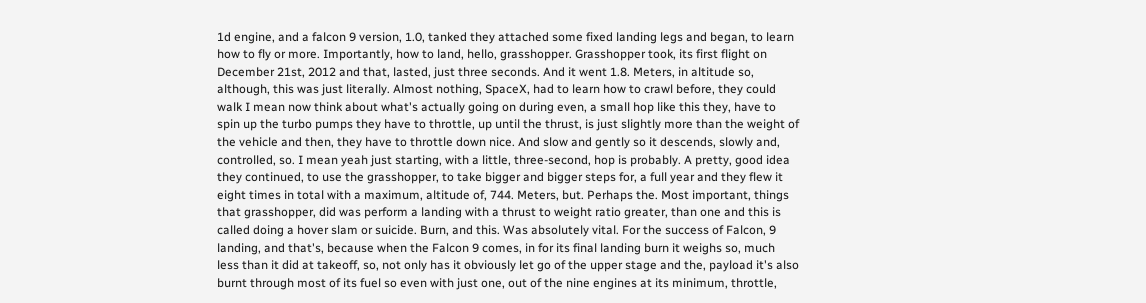1d engine, and a falcon 9 version, 1.0, tanked they attached some fixed landing legs and began, to learn how to fly or more. Importantly, how to land, hello, grasshopper. Grasshopper took, its first flight on December 21st, 2012 and that, lasted, just three seconds. And it went 1.8. Meters, in altitude so, although, this was just literally. Almost nothing, SpaceX, had to learn how to crawl before, they could walk I mean now think about what's actually going on during even, a small hop like this they, have to spin up the turbo pumps they have to throttle, up until the thrust, is just slightly more than the weight of the vehicle and then, they have to throttle down nice. And slow and gently so it descends, slowly and, controlled, so. I mean yeah just starting, with a little, three-second, hop is probably. A pretty, good idea they continued, to use the grasshopper, to take bigger and bigger steps for, a full year and they flew it eight times in total with a maximum, altitude of, 744. Meters, but. Perhaps the. Most important, things that grasshopper, did was perform a landing with a thrust to weight ratio greater, than one and this is called doing a hover slam or suicide. Burn, and this. Was absolutely vital. For the success of Falcon, 9 landing, and that's, because when the Falcon 9 comes, in for its final landing burn it weighs so, much less than it did at takeoff, so, not only has it obviously let go of the upper stage and the, payload it's also burnt through most of its fuel so even with just one, out of the nine engines at its minimum, throttle,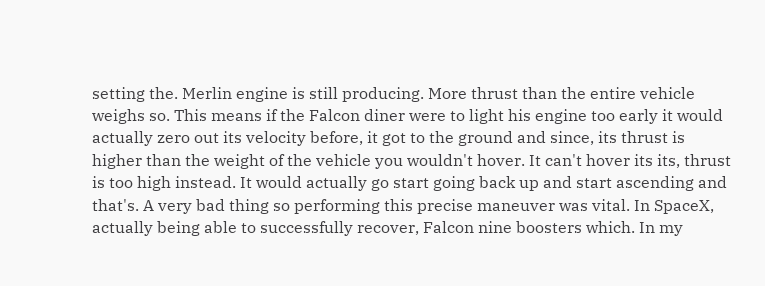setting the. Merlin engine is still producing. More thrust than the entire vehicle weighs so. This means if the Falcon diner were to light his engine too early it would actually zero out its velocity before, it got to the ground and since, its thrust is higher than the weight of the vehicle you wouldn't hover. It can't hover its its, thrust is too high instead. It would actually go start going back up and start ascending and that's. A very bad thing so performing this precise maneuver was vital. In SpaceX, actually being able to successfully recover, Falcon nine boosters which. In my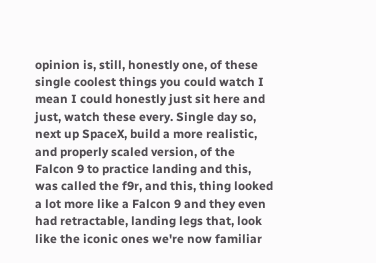opinion is, still, honestly one, of these single coolest things you could watch I mean I could honestly just sit here and just, watch these every. Single day so, next up SpaceX, build a more realistic, and properly scaled version, of the Falcon 9 to practice landing and this, was called the f9r, and this, thing looked a lot more like a Falcon 9 and they even had retractable, landing legs that, look like the iconic ones we're now familiar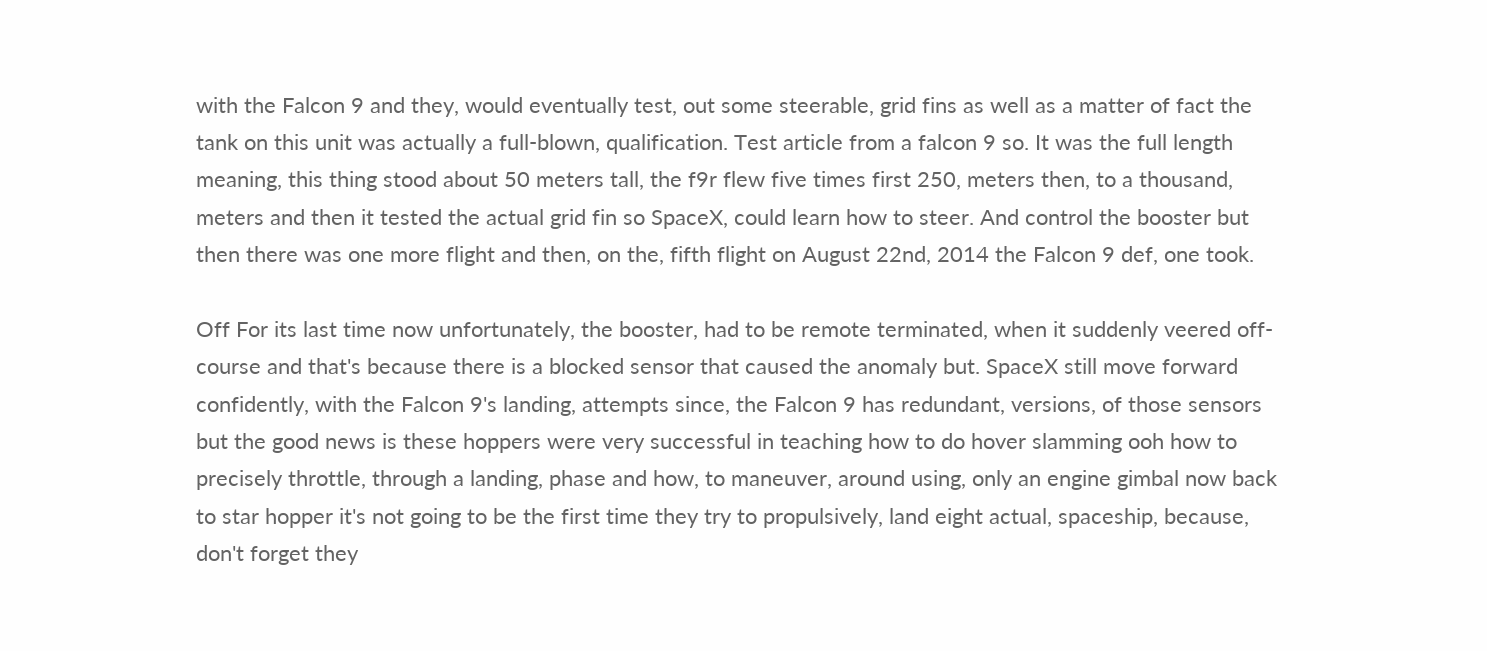with the Falcon 9 and they, would eventually test, out some steerable, grid fins as well as a matter of fact the tank on this unit was actually a full-blown, qualification. Test article from a falcon 9 so. It was the full length meaning, this thing stood about 50 meters tall, the f9r flew five times first 250, meters then, to a thousand, meters and then it tested the actual grid fin so SpaceX, could learn how to steer. And control the booster but then there was one more flight and then, on the, fifth flight on August 22nd, 2014 the Falcon 9 def, one took.

Off For its last time now unfortunately, the booster, had to be remote terminated, when it suddenly veered off-course and that's because there is a blocked sensor that caused the anomaly but. SpaceX still move forward confidently, with the Falcon 9's landing, attempts since, the Falcon 9 has redundant, versions, of those sensors but the good news is these hoppers were very successful in teaching how to do hover slamming ooh how to precisely throttle, through a landing, phase and how, to maneuver, around using, only an engine gimbal now back to star hopper it's not going to be the first time they try to propulsively, land eight actual, spaceship, because, don't forget they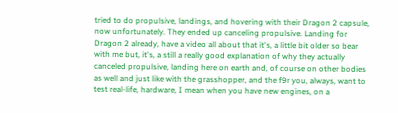tried to do propulsive, landings, and hovering with their Dragon 2 capsule, now unfortunately. They ended up canceling propulsive. Landing for Dragon 2 already, have a video all about that it's, a little bit older so bear with me but, it's, a still a really good explanation of why they actually canceled propulsive, landing here on earth and, of course on other bodies as well and just like with the grasshopper, and the f9r you, always, want to test real-life, hardware, I mean when you have new engines, on a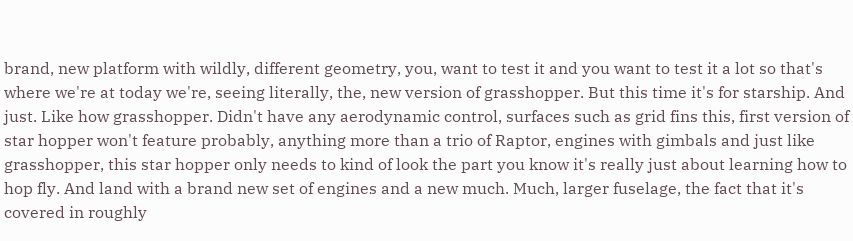brand, new platform with wildly, different geometry, you, want to test it and you want to test it a lot so that's where we're at today we're, seeing literally, the, new version of grasshopper. But this time it's for starship. And just. Like how grasshopper. Didn't have any aerodynamic control, surfaces such as grid fins this, first version of star hopper won't feature probably, anything more than a trio of Raptor, engines with gimbals and just like grasshopper, this star hopper only needs to kind of look the part you know it's really just about learning how to hop fly. And land with a brand new set of engines and a new much. Much, larger fuselage, the fact that it's covered in roughly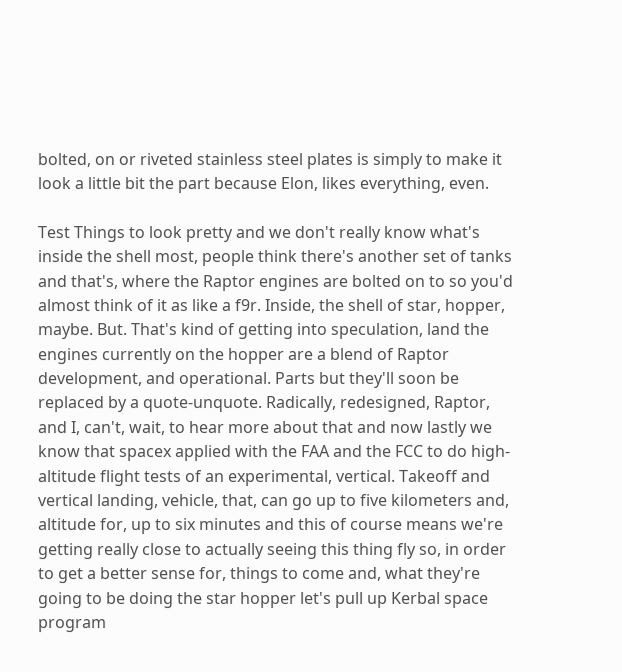bolted, on or riveted stainless steel plates is simply to make it look a little bit the part because Elon, likes everything, even.

Test Things to look pretty and we don't really know what's inside the shell most, people think there's another set of tanks and that's, where the Raptor engines are bolted on to so you'd almost think of it as like a f9r. Inside, the shell of star, hopper, maybe. But. That's kind of getting into speculation, land the engines currently on the hopper are a blend of Raptor development, and operational. Parts but they'll soon be replaced by a quote-unquote. Radically, redesigned, Raptor, and I, can't, wait, to hear more about that and now lastly we know that spacex applied with the FAA and the FCC to do high-altitude flight tests of an experimental, vertical. Takeoff and vertical landing, vehicle, that, can go up to five kilometers and, altitude for, up to six minutes and this of course means we're getting really close to actually seeing this thing fly so, in order to get a better sense for, things to come and, what they're going to be doing the star hopper let's pull up Kerbal space program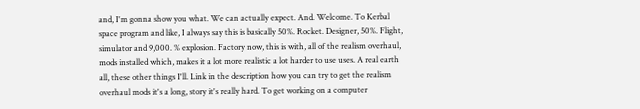and, I'm gonna show you what. We can actually expect. And. Welcome. To Kerbal space program and like, I always say this is basically 50%. Rocket. Designer, 50%. Flight, simulator and 9,000. % explosion. Factory now, this is with, all of the realism overhaul, mods installed which, makes it a lot more realistic a lot harder to use uses. A real earth all, these other things I'll. Link in the description how you can try to get the realism overhaul mods it's a long, story it's really hard. To get working on a computer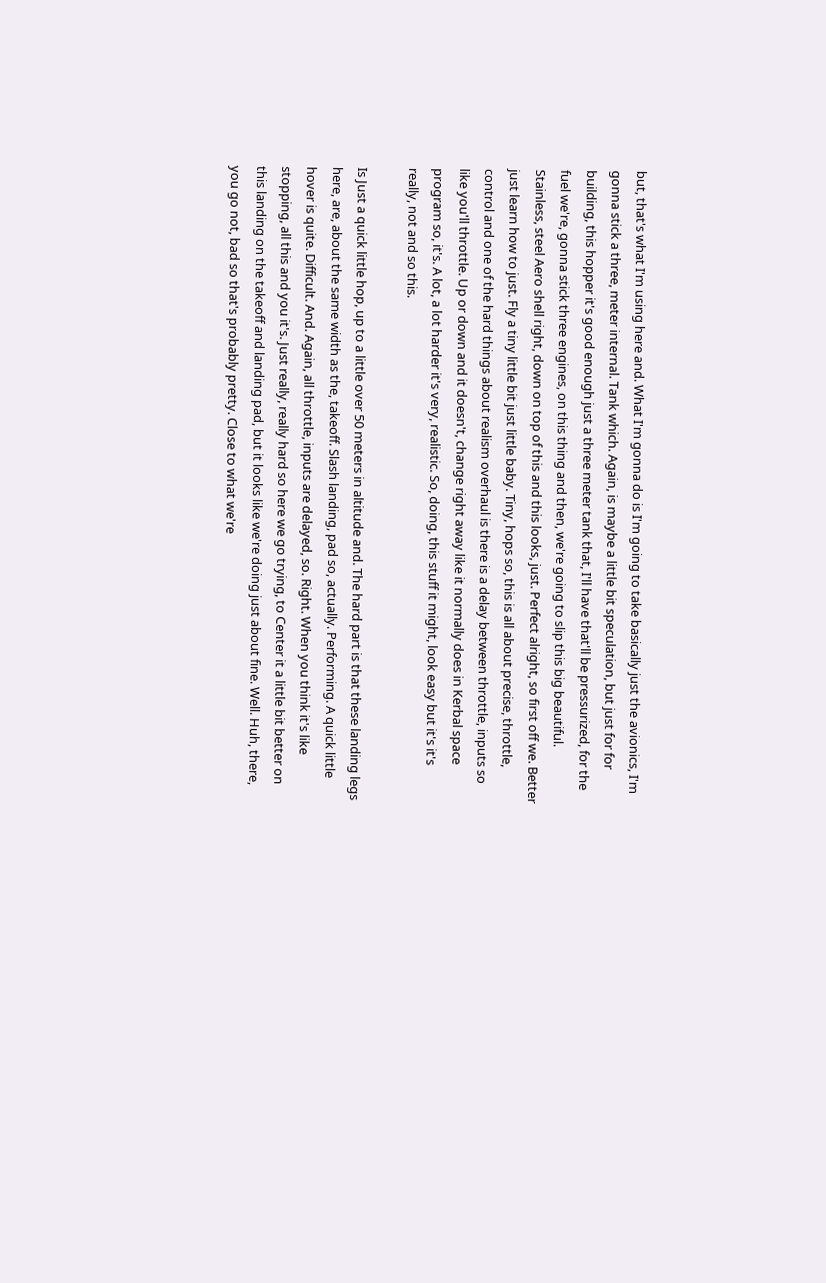but, that's what I'm using here and. What I'm gonna do is I'm going to take basically just the avionics, I'm gonna stick a three, meter internal. Tank which. Again, is maybe a little bit speculation, but just for for building, this hopper it's good enough just a three meter tank that, I'll have that'll be pressurized, for the fuel we're, gonna stick three engines, on this thing and then, we're going to slip this big beautiful. Stainless, steel Aero shell right, down on top of this and this looks, just. Perfect alright, so first off we. Better just learn how to just. Fly a tiny little bit just little baby. Tiny, hops so, this is all about precise, throttle, control and one of the hard things about realism overhaul is there is a delay between throttle, inputs so like you'll throttle. Up or down and it doesn't, change right away like it normally does in Kerbal space program so, it's. A lot, a lot harder it's very, realistic. So, doing, this stuff it might, look easy but it's it's really, not and so this.

Is Just a quick little hop, up to a little over 50 meters in altitude and. The hard part is that these landing legs here, are, about the same width as the, takeoff. Slash landing, pad so, actually. Performing. A quick little hover is quite. Difficult. And. Again, all throttle, inputs are delayed, so. Right. When you think it's like stopping, all this and you it's. Just really, really hard so here we go trying, to Center it a little bit better on this landing on the takeoff and landing pad, but it looks like we're doing just about fine. Well. Huh, there, you go not, bad so that's probably pretty. Close to what we're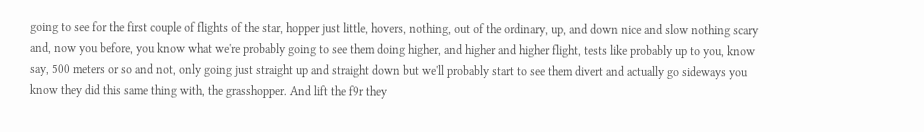going to see for the first couple of flights of the star, hopper just little, hovers, nothing, out of the ordinary, up, and down nice and slow nothing scary and, now you before, you know what we're probably going to see them doing higher, and higher and higher flight, tests like probably up to you, know say, 500 meters or so and not, only going just straight up and straight down but we'll probably start to see them divert and actually go sideways you know they did this same thing with, the grasshopper. And lift the f9r they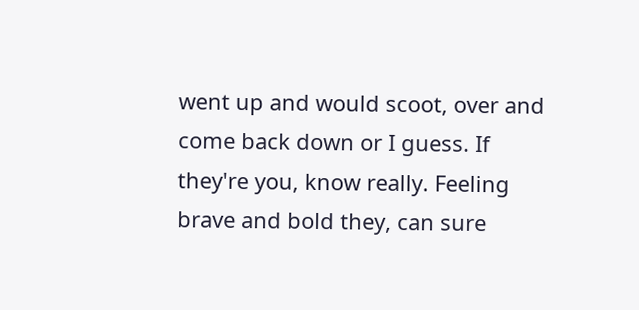went up and would scoot, over and come back down or I guess. If they're you, know really. Feeling brave and bold they, can sure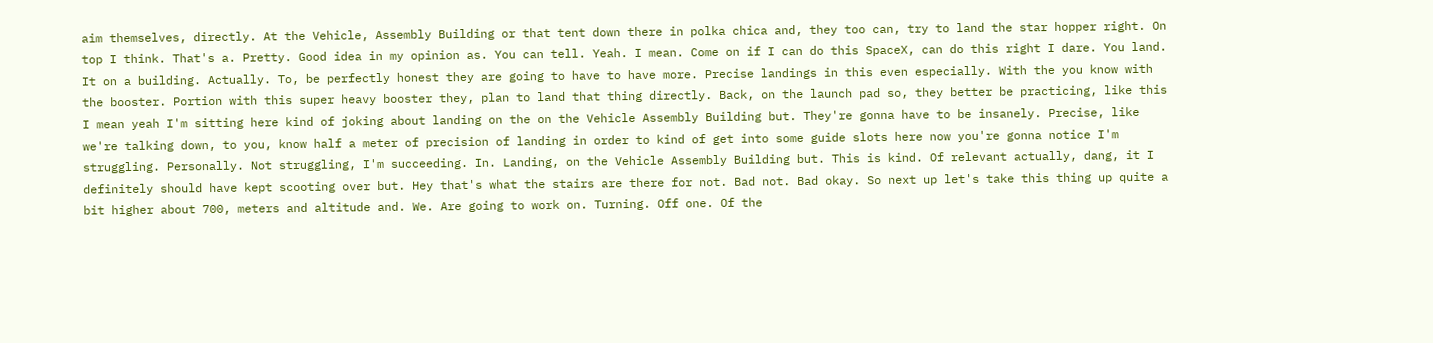aim themselves, directly. At the Vehicle, Assembly Building or that tent down there in polka chica and, they too can, try to land the star hopper right. On top I think. That's a. Pretty. Good idea in my opinion as. You can tell. Yeah. I mean. Come on if I can do this SpaceX, can do this right I dare. You land. It on a building. Actually. To, be perfectly honest they are going to have to have more. Precise landings in this even especially. With the you know with the booster. Portion with this super heavy booster they, plan to land that thing directly. Back, on the launch pad so, they better be practicing, like this I mean yeah I'm sitting here kind of joking about landing on the on the Vehicle Assembly Building but. They're gonna have to be insanely. Precise, like we're talking down, to you, know half a meter of precision of landing in order to kind of get into some guide slots here now you're gonna notice I'm struggling. Personally. Not struggling, I'm succeeding. In. Landing, on the Vehicle Assembly Building but. This is kind. Of relevant actually, dang, it I definitely should have kept scooting over but. Hey that's what the stairs are there for not. Bad not. Bad okay. So next up let's take this thing up quite a bit higher about 700, meters and altitude and. We. Are going to work on. Turning. Off one. Of the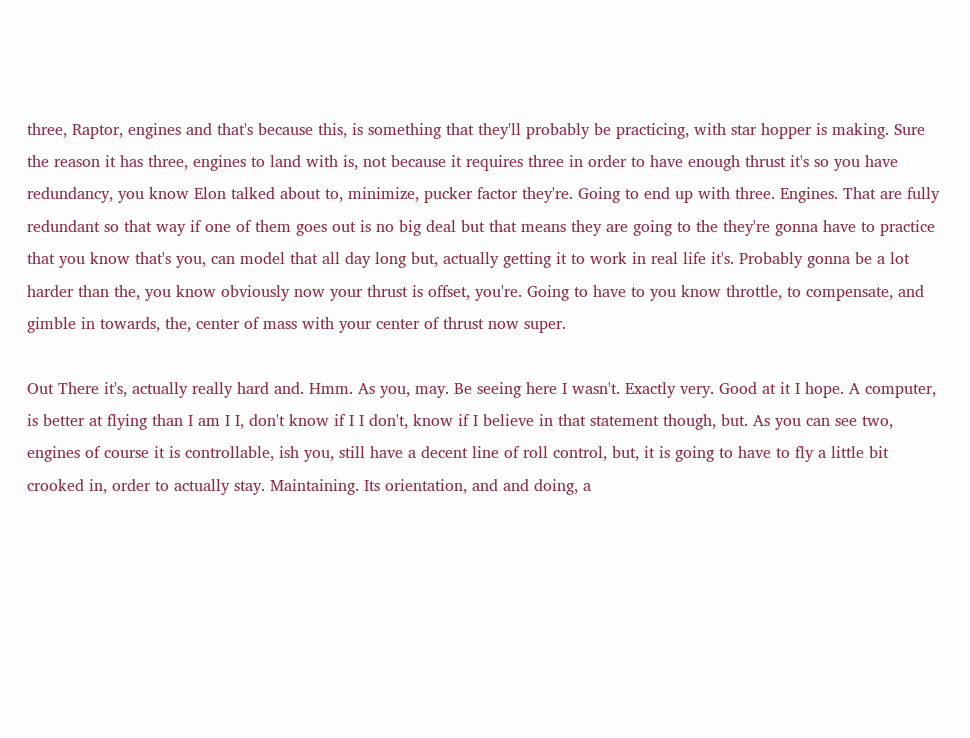three, Raptor, engines and that's because this, is something that they'll probably be practicing, with star hopper is making. Sure the reason it has three, engines to land with is, not because it requires three in order to have enough thrust it's so you have redundancy, you know Elon talked about to, minimize, pucker factor they're. Going to end up with three. Engines. That are fully redundant so that way if one of them goes out is no big deal but that means they are going to the they're gonna have to practice that you know that's you, can model that all day long but, actually getting it to work in real life it's. Probably gonna be a lot harder than the, you know obviously now your thrust is offset, you're. Going to have to you know throttle, to compensate, and gimble in towards, the, center of mass with your center of thrust now super.

Out There it's, actually really hard and. Hmm. As you, may. Be seeing here I wasn't. Exactly very. Good at it I hope. A computer, is better at flying than I am I I, don't know if I I don't, know if I believe in that statement though, but. As you can see two, engines of course it is controllable, ish you, still have a decent line of roll control, but, it is going to have to fly a little bit crooked in, order to actually stay. Maintaining. Its orientation, and and doing, a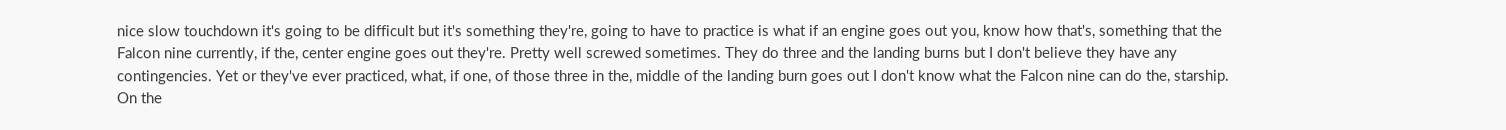nice slow touchdown it's going to be difficult but it's something they're, going to have to practice is what if an engine goes out you, know how that's, something that the Falcon nine currently, if the, center engine goes out they're. Pretty well screwed sometimes. They do three and the landing burns but I don't believe they have any contingencies. Yet or they've ever practiced, what, if one, of those three in the, middle of the landing burn goes out I don't know what the Falcon nine can do the, starship. On the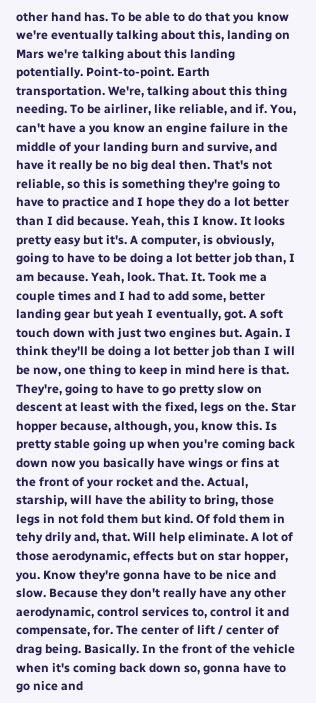other hand has. To be able to do that you know we're eventually talking about this, landing on Mars we're talking about this landing potentially. Point-to-point. Earth transportation. We're, talking about this thing needing. To be airliner, like reliable, and if. You, can't have a you know an engine failure in the middle of your landing burn and survive, and have it really be no big deal then. That's not reliable, so this is something they're going to have to practice and I hope they do a lot better than I did because. Yeah, this I know. It looks pretty easy but it's. A computer, is obviously, going to have to be doing a lot better job than, I am because. Yeah, look. That. It. Took me a couple times and I had to add some, better landing gear but yeah I eventually, got. A soft touch down with just two engines but. Again. I think they'll be doing a lot better job than I will be now, one thing to keep in mind here is that. They're, going to have to go pretty slow on descent at least with the fixed, legs on the. Star hopper because, although, you, know this. Is pretty stable going up when you're coming back down now you basically have wings or fins at the front of your rocket and the. Actual, starship, will have the ability to bring, those legs in not fold them but kind. Of fold them in tehy drily and, that. Will help eliminate. A lot of those aerodynamic, effects but on star hopper, you. Know they're gonna have to be nice and slow. Because they don't really have any other aerodynamic, control services to, control it and compensate, for. The center of lift / center of drag being. Basically. In the front of the vehicle when it's coming back down so, gonna have to go nice and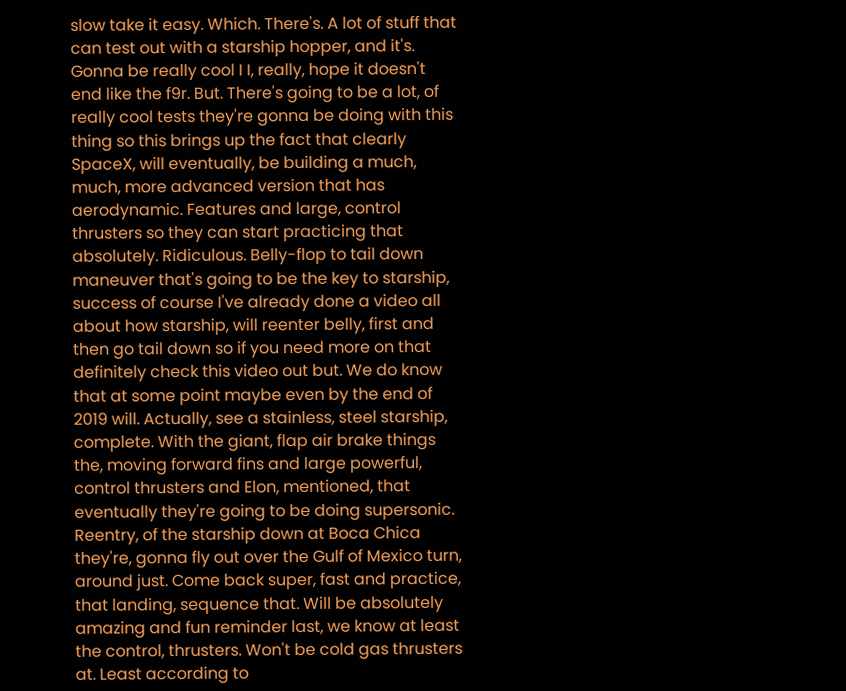slow take it easy. Which. There's. A lot of stuff that can test out with a starship hopper, and it's. Gonna be really cool I I, really, hope it doesn't end like the f9r. But. There's going to be a lot, of really cool tests they're gonna be doing with this thing so this brings up the fact that clearly SpaceX, will eventually, be building a much, much, more advanced version that has aerodynamic. Features and large, control thrusters so they can start practicing that absolutely. Ridiculous. Belly-flop to tail down maneuver that's going to be the key to starship, success of course I've already done a video all about how starship, will reenter belly, first and then go tail down so if you need more on that definitely check this video out but. We do know that at some point maybe even by the end of 2019 will. Actually, see a stainless, steel starship, complete. With the giant, flap air brake things the, moving forward fins and large powerful, control thrusters and Elon, mentioned, that eventually they're going to be doing supersonic. Reentry, of the starship down at Boca Chica they're, gonna fly out over the Gulf of Mexico turn, around just. Come back super, fast and practice, that landing, sequence that. Will be absolutely amazing and fun reminder last, we know at least the control, thrusters. Won't be cold gas thrusters at. Least according to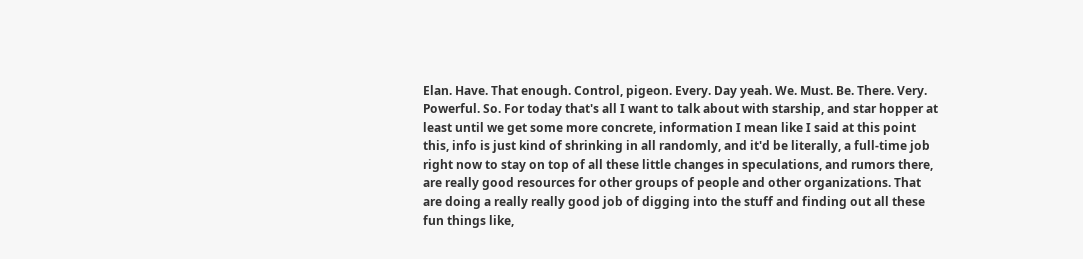Elan. Have. That enough. Control, pigeon. Every. Day yeah. We. Must. Be. There. Very. Powerful. So. For today that's all I want to talk about with starship, and star hopper at least until we get some more concrete, information I mean like I said at this point this, info is just kind of shrinking in all randomly, and it'd be literally, a full-time job right now to stay on top of all these little changes in speculations, and rumors there, are really good resources for other groups of people and other organizations. That are doing a really really good job of digging into the stuff and finding out all these fun things like,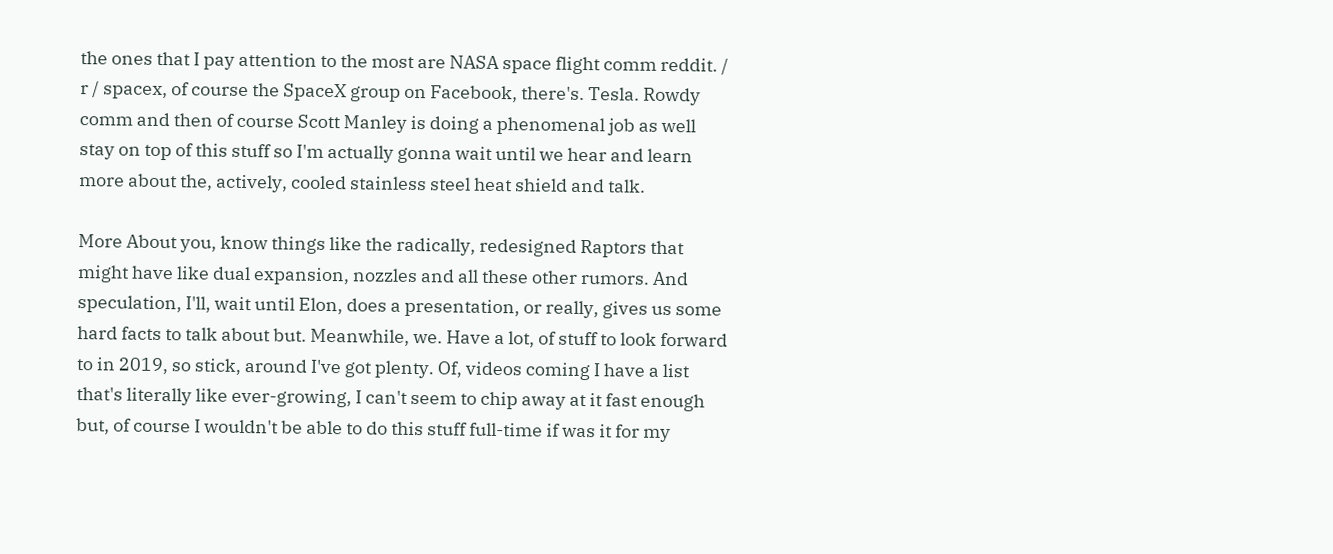the ones that I pay attention to the most are NASA space flight comm reddit. / r / spacex, of course the SpaceX group on Facebook, there's. Tesla. Rowdy comm and then of course Scott Manley is doing a phenomenal job as well stay on top of this stuff so I'm actually gonna wait until we hear and learn more about the, actively, cooled stainless steel heat shield and talk.

More About you, know things like the radically, redesigned Raptors that might have like dual expansion, nozzles and all these other rumors. And speculation, I'll, wait until Elon, does a presentation, or really, gives us some hard facts to talk about but. Meanwhile, we. Have a lot, of stuff to look forward to in 2019, so stick, around I've got plenty. Of, videos coming I have a list that's literally like ever-growing, I can't seem to chip away at it fast enough but, of course I wouldn't be able to do this stuff full-time if was it for my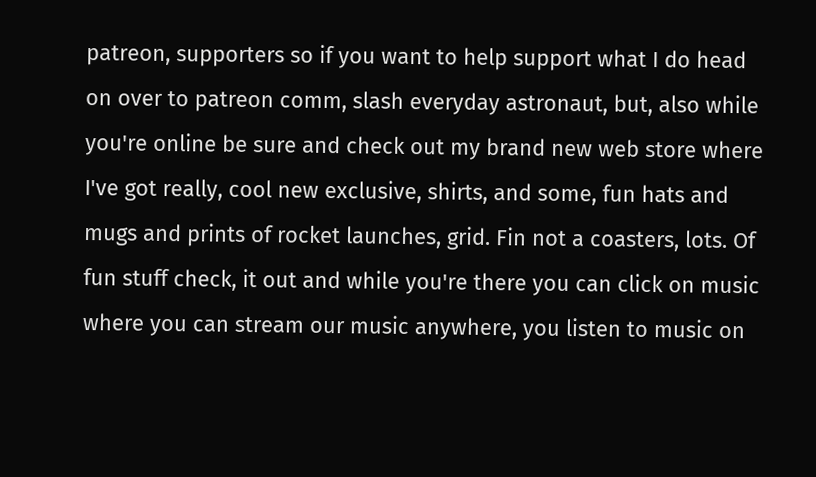patreon, supporters so if you want to help support what I do head on over to patreon comm, slash everyday astronaut, but, also while you're online be sure and check out my brand new web store where I've got really, cool new exclusive, shirts, and some, fun hats and mugs and prints of rocket launches, grid. Fin not a coasters, lots. Of fun stuff check, it out and while you're there you can click on music where you can stream our music anywhere, you listen to music on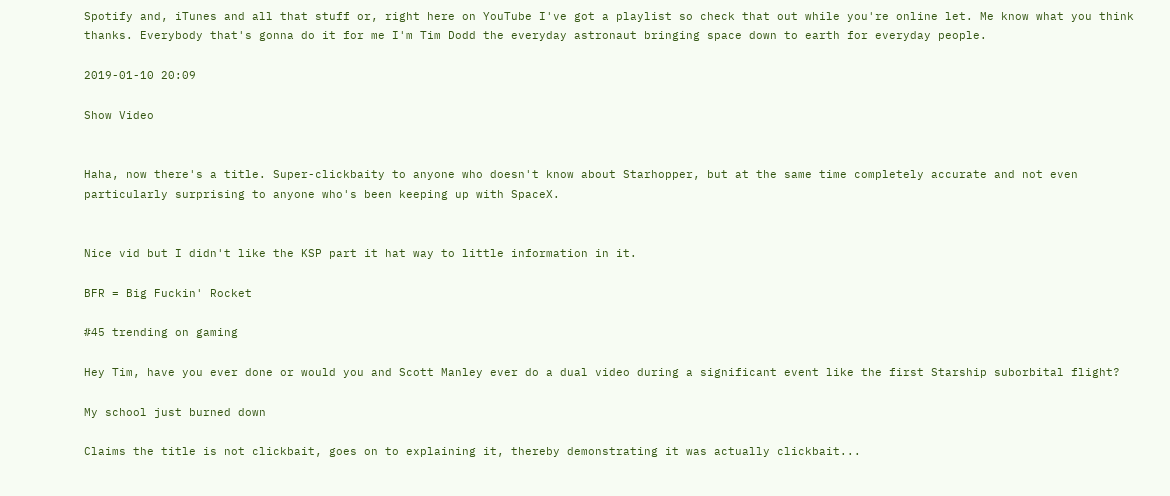Spotify and, iTunes and all that stuff or, right here on YouTube I've got a playlist so check that out while you're online let. Me know what you think thanks. Everybody that's gonna do it for me I'm Tim Dodd the everyday astronaut bringing space down to earth for everyday people.

2019-01-10 20:09

Show Video


Haha, now there's a title. Super-clickbaity to anyone who doesn't know about Starhopper, but at the same time completely accurate and not even particularly surprising to anyone who's been keeping up with SpaceX.


Nice vid but I didn't like the KSP part it hat way to little information in it.

BFR = Big Fuckin' Rocket

#45 trending on gaming

Hey Tim, have you ever done or would you and Scott Manley ever do a dual video during a significant event like the first Starship suborbital flight?

My school just burned down

Claims the title is not clickbait, goes on to explaining it, thereby demonstrating it was actually clickbait...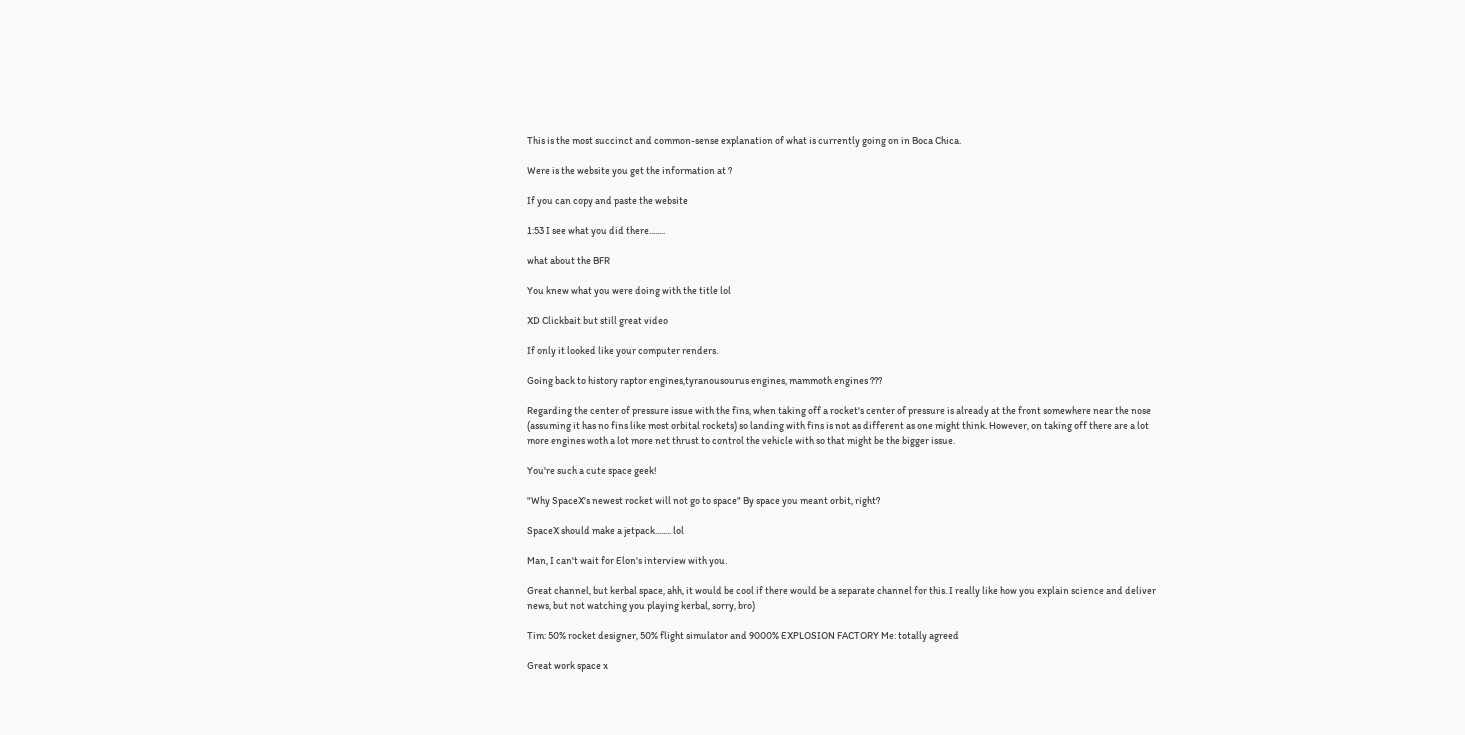This is the most succinct and common-sense explanation of what is currently going on in Boca Chica.

Were is the website you get the information at ?

If you can copy and paste the website

1:53 I see what you did there........

what about the BFR

You knew what you were doing with the title lol

XD Clickbait but still great video

If only it looked like your computer renders.

Going back to history raptor engines,tyranousourus engines, mammoth engines ???

Regarding the center of pressure issue with the fins, when taking off a rocket's center of pressure is already at the front somewhere near the nose (assuming it has no fins like most orbital rockets) so landing with fins is not as different as one might think. However, on taking off there are a lot more engines woth a lot more net thrust to control the vehicle with so that might be the bigger issue.

You're such a cute space geek!

"Why SpaceX's newest rocket will not go to space" By space you meant orbit, right?

SpaceX should make a jetpack........ lol

Man, I can't wait for Elon's interview with you.

Great channel, but kerbal space, ahh, it would be cool if there would be a separate channel for this. I really like how you explain science and deliver news, but not watching you playing kerbal, sorry, bro)

Tim: 50% rocket designer, 50% flight simulator and 9000% EXPLOSION FACTORY Me: totally agreed

Great work space x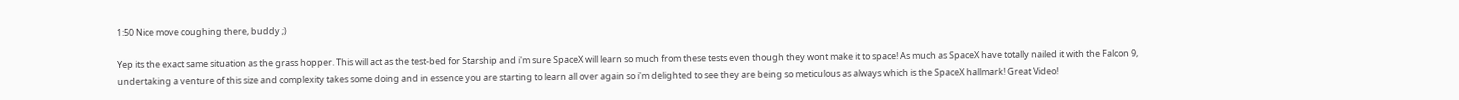1:50 Nice move coughing there, buddy ;)

Yep its the exact same situation as the grass hopper. This will act as the test-bed for Starship and i'm sure SpaceX will learn so much from these tests even though they wont make it to space! As much as SpaceX have totally nailed it with the Falcon 9, undertaking a venture of this size and complexity takes some doing and in essence you are starting to learn all over again so i'm delighted to see they are being so meticulous as always which is the SpaceX hallmark! Great Video!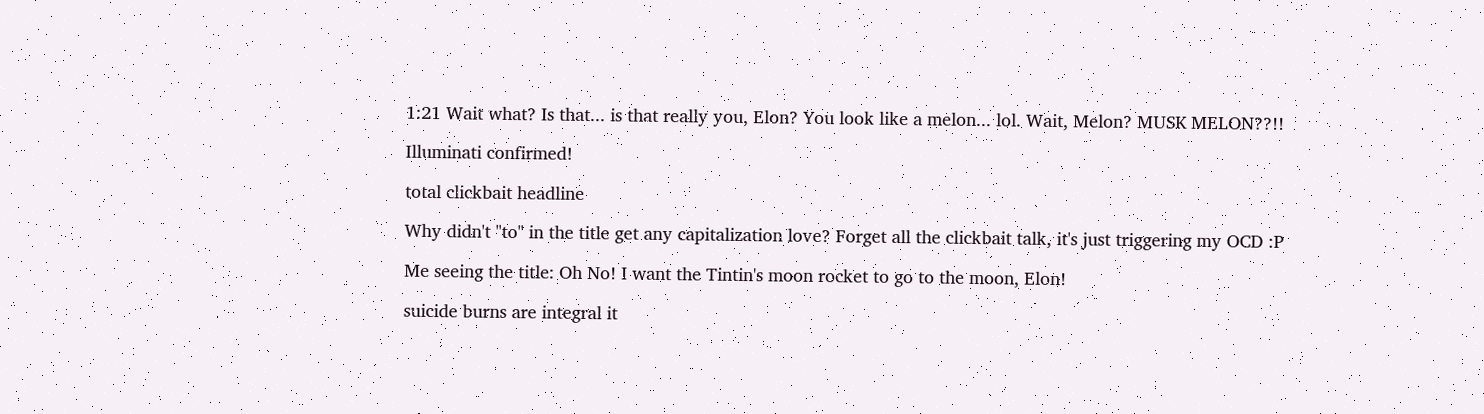1:21 Wait what? Is that... is that really you, Elon? You look like a melon... lol. Wait, Melon? MUSK MELON??!!

Illuminati confirmed!

total clickbait headline

Why didn't "to" in the title get any capitalization love? Forget all the clickbait talk, it's just triggering my OCD :P

Me seeing the title: Oh No! I want the Tintin's moon rocket to go to the moon, Elon!

suicide burns are integral it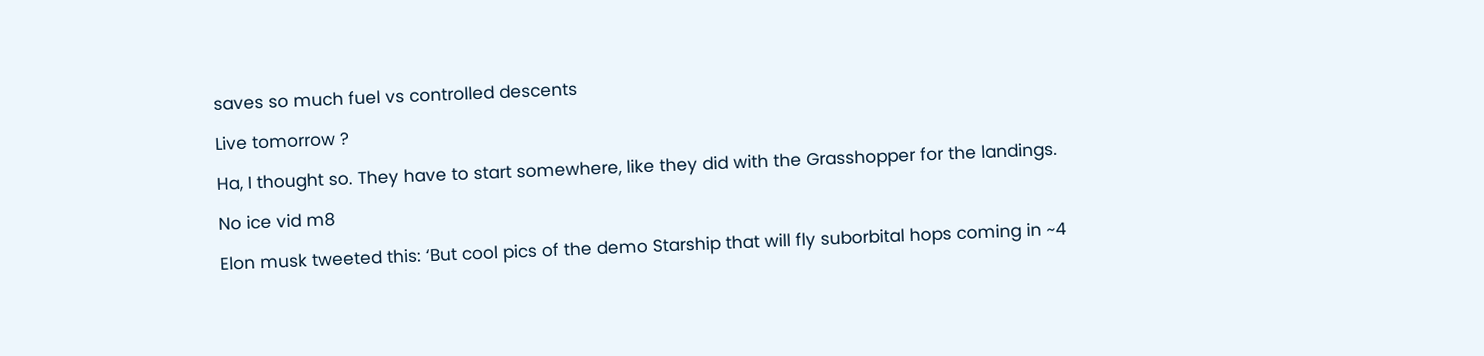saves so much fuel vs controlled descents

Live tomorrow ?

Ha, I thought so. They have to start somewhere, like they did with the Grasshopper for the landings.

No ice vid m8

Elon musk tweeted this: ‘But cool pics of the demo Starship that will fly suborbital hops coming in ~4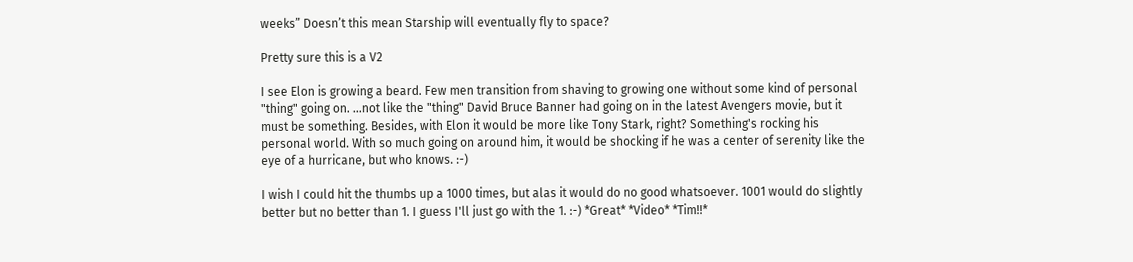weeks” Doesn’t this mean Starship will eventually fly to space?

Pretty sure this is a V2

I see Elon is growing a beard. Few men transition from shaving to growing one without some kind of personal "thing" going on. ...not like the "thing" David Bruce Banner had going on in the latest Avengers movie, but it must be something. Besides, with Elon it would be more like Tony Stark, right? Something's rocking his personal world. With so much going on around him, it would be shocking if he was a center of serenity like the eye of a hurricane, but who knows. :-)

I wish I could hit the thumbs up a 1000 times, but alas it would do no good whatsoever. 1001 would do slightly better but no better than 1. I guess I'll just go with the 1. :-) *Great* *Video* *Tim!!*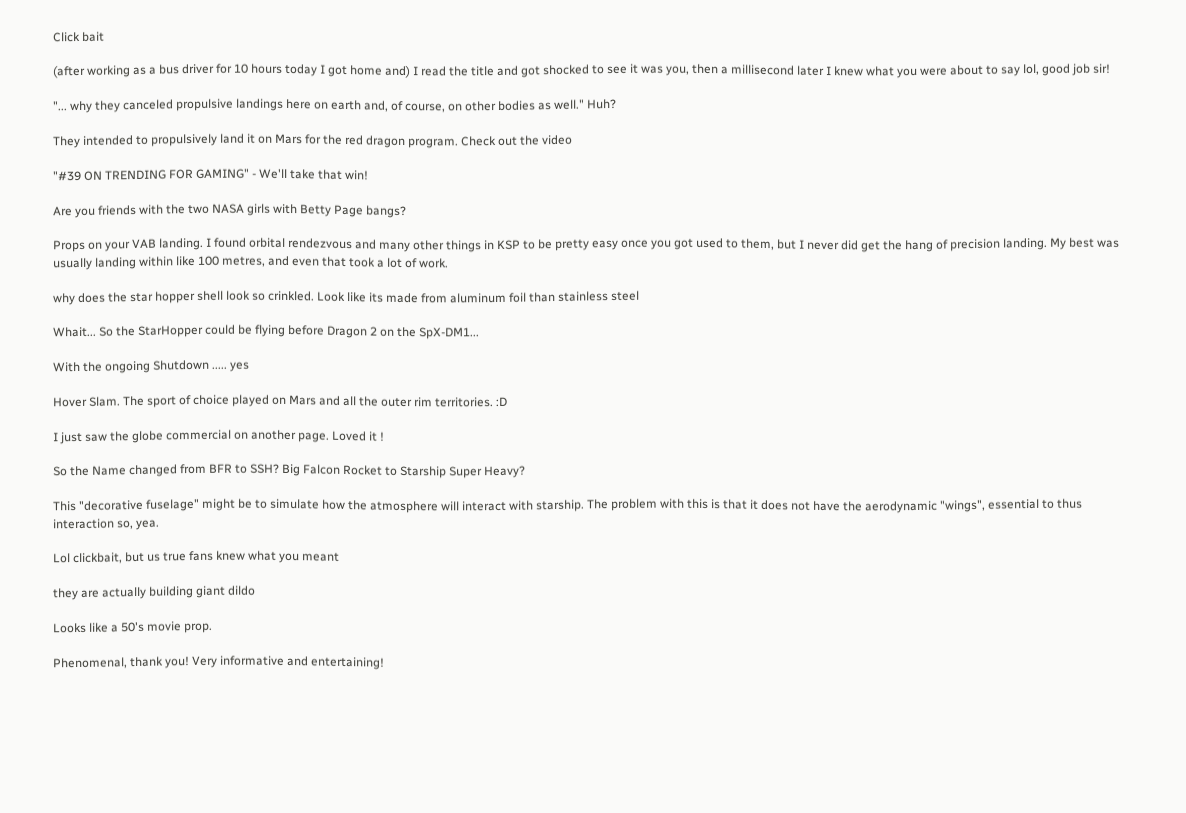Click bait

(after working as a bus driver for 10 hours today I got home and) I read the title and got shocked to see it was you, then a millisecond later I knew what you were about to say lol, good job sir!

"... why they canceled propulsive landings here on earth and, of course, on other bodies as well." Huh?

They intended to propulsively land it on Mars for the red dragon program. Check out the video

"#39 ON TRENDING FOR GAMING" - We'll take that win!

Are you friends with the two NASA girls with Betty Page bangs?

Props on your VAB landing. I found orbital rendezvous and many other things in KSP to be pretty easy once you got used to them, but I never did get the hang of precision landing. My best was usually landing within like 100 metres, and even that took a lot of work.

why does the star hopper shell look so crinkled. Look like its made from aluminum foil than stainless steel

Whait... So the StarHopper could be flying before Dragon 2 on the SpX-DM1...

With the ongoing Shutdown ..... yes

Hover Slam. The sport of choice played on Mars and all the outer rim territories. :D

I just saw the globe commercial on another page. Loved it !

So the Name changed from BFR to SSH? Big Falcon Rocket to Starship Super Heavy?

This "decorative fuselage" might be to simulate how the atmosphere will interact with starship. The problem with this is that it does not have the aerodynamic "wings", essential to thus interaction so, yea.

Lol clickbait, but us true fans knew what you meant

they are actually building giant dildo

Looks like a 50's movie prop.

Phenomenal, thank you! Very informative and entertaining!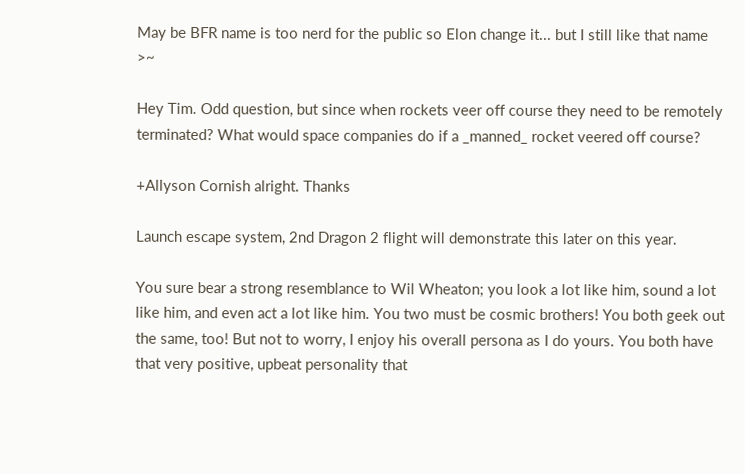May be BFR name is too nerd for the public so Elon change it... but I still like that name >~

Hey Tim. Odd question, but since when rockets veer off course they need to be remotely terminated? What would space companies do if a _manned_ rocket veered off course?

+Allyson Cornish alright. Thanks

Launch escape system, 2nd Dragon 2 flight will demonstrate this later on this year.

You sure bear a strong resemblance to Wil Wheaton; you look a lot like him, sound a lot like him, and even act a lot like him. You two must be cosmic brothers! You both geek out the same, too! But not to worry, I enjoy his overall persona as I do yours. You both have that very positive, upbeat personality that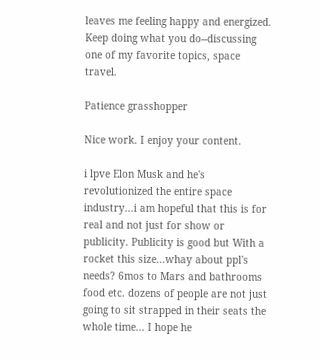leaves me feeling happy and energized. Keep doing what you do--discussing one of my favorite topics, space travel.

Patience grasshopper

Nice work. I enjoy your content.

i lpve Elon Musk and he's revolutionized the entire space industry...i am hopeful that this is for real and not just for show or publicity. Publicity is good but With a rocket this size...whay about ppl's needs? 6mos to Mars and bathrooms food etc. dozens of people are not just going to sit strapped in their seats the whole time... I hope he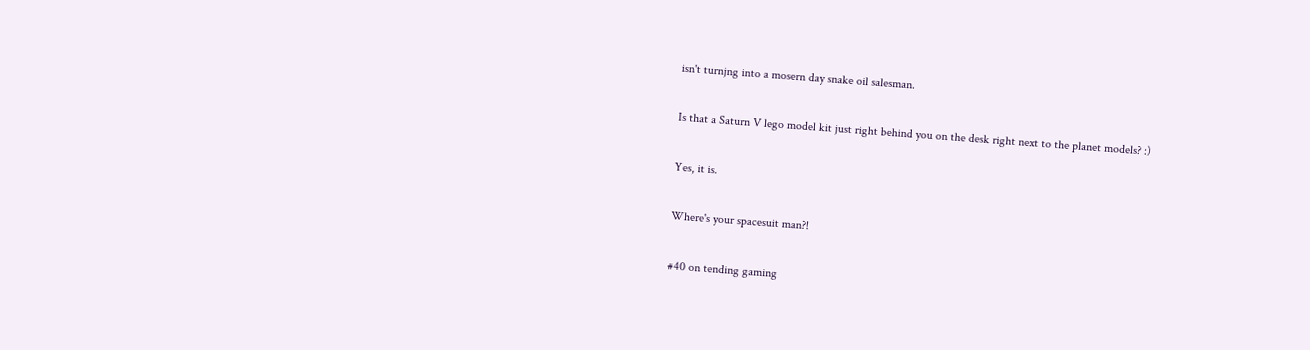isn't turnjng into a mosern day snake oil salesman.

Is that a Saturn V lego model kit just right behind you on the desk right next to the planet models? :)

Yes, it is.

Where's your spacesuit man?!

#40 on tending gaming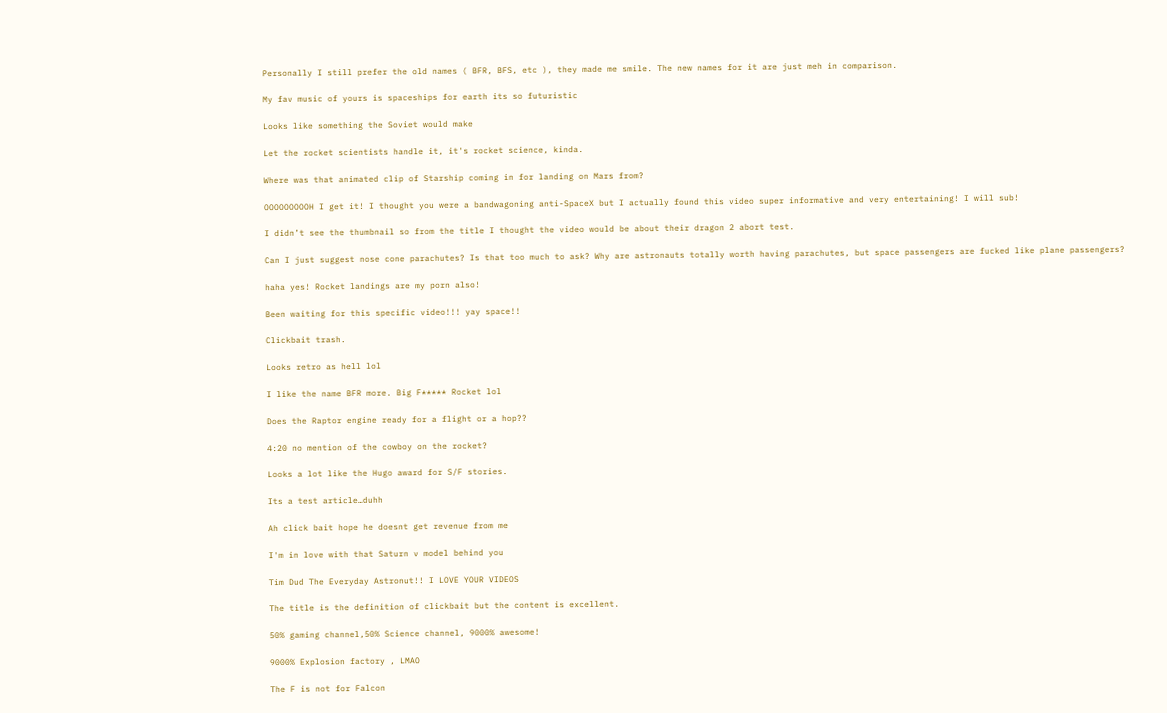Personally I still prefer the old names ( BFR, BFS, etc ), they made me smile. The new names for it are just meh in comparison.

My fav music of yours is spaceships for earth its so futuristic

Looks like something the Soviet would make

Let the rocket scientists handle it, it's rocket science, kinda.

Where was that animated clip of Starship coming in for landing on Mars from?

OOOOOOOOOH I get it! I thought you were a bandwagoning anti-SpaceX but I actually found this video super informative and very entertaining! I will sub!

I didn’t see the thumbnail so from the title I thought the video would be about their dragon 2 abort test.

Can I just suggest nose cone parachutes? Is that too much to ask? Why are astronauts totally worth having parachutes, but space passengers are fucked like plane passengers?

haha yes! Rocket landings are my porn also!

Been waiting for this specific video!!! yay space!!

Clickbait trash.

Looks retro as hell lol

I like the name BFR more. Big F***** Rocket lol

Does the Raptor engine ready for a flight or a hop??

4:20 no mention of the cowboy on the rocket?

Looks a lot like the Hugo award for S/F stories.

Its a test article…duhh

Ah click bait hope he doesnt get revenue from me

I'm in love with that Saturn v model behind you

Tim Dud The Everyday Astronut!! I LOVE YOUR VIDEOS

The title is the definition of clickbait but the content is excellent.

50% gaming channel,50% Science channel, 9000% awesome!

9000% Explosion factory , LMAO

The F is not for Falcon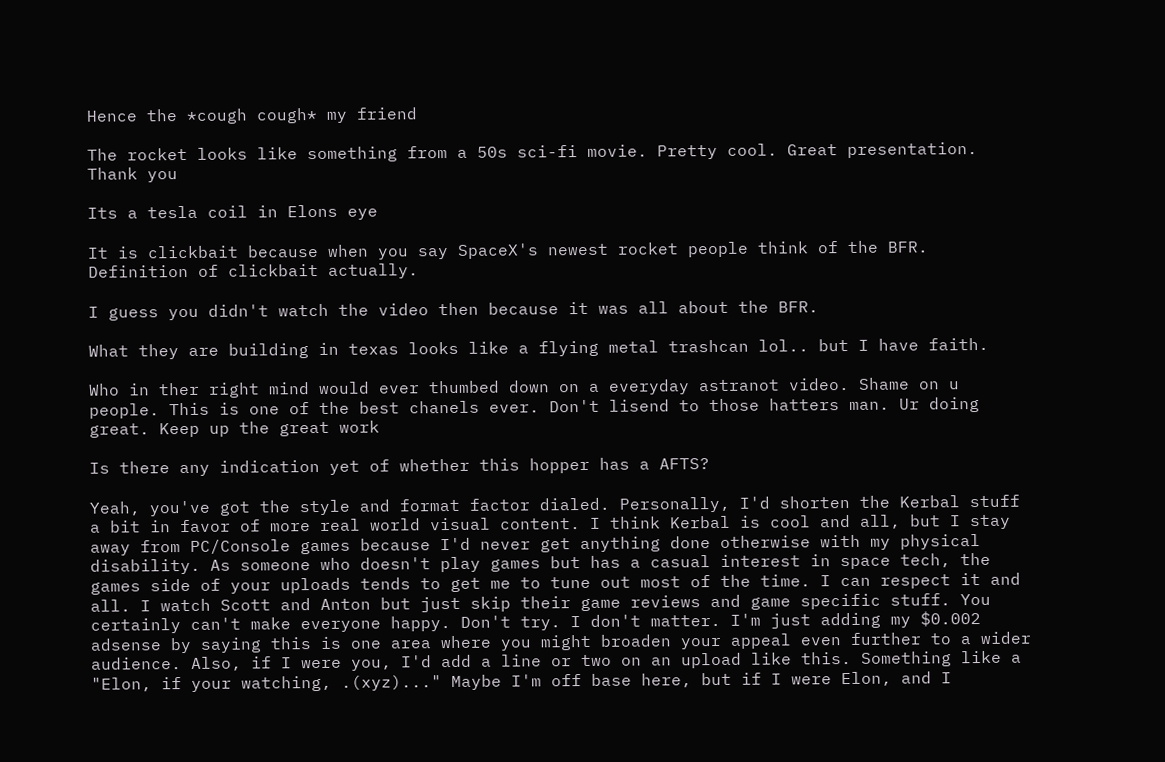Hence the *cough cough* my friend

The rocket looks like something from a 50s sci-fi movie. Pretty cool. Great presentation. Thank you

Its a tesla coil in Elons eye

It is clickbait because when you say SpaceX's newest rocket people think of the BFR. Definition of clickbait actually.

I guess you didn't watch the video then because it was all about the BFR.

What they are building in texas looks like a flying metal trashcan lol.. but I have faith.

Who in ther right mind would ever thumbed down on a everyday astranot video. Shame on u people. This is one of the best chanels ever. Don't lisend to those hatters man. Ur doing great. Keep up the great work

Is there any indication yet of whether this hopper has a AFTS?

Yeah, you've got the style and format factor dialed. Personally, I'd shorten the Kerbal stuff a bit in favor of more real world visual content. I think Kerbal is cool and all, but I stay away from PC/Console games because I'd never get anything done otherwise with my physical disability. As someone who doesn't play games but has a casual interest in space tech, the games side of your uploads tends to get me to tune out most of the time. I can respect it and all. I watch Scott and Anton but just skip their game reviews and game specific stuff. You certainly can't make everyone happy. Don't try. I don't matter. I'm just adding my $0.002 adsense by saying this is one area where you might broaden your appeal even further to a wider audience. Also, if I were you, I'd add a line or two on an upload like this. Something like a "Elon, if your watching, .(xyz)..." Maybe I'm off base here, but if I were Elon, and I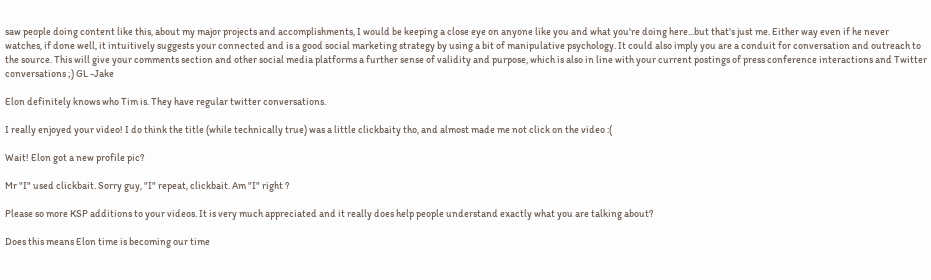saw people doing content like this, about my major projects and accomplishments, I would be keeping a close eye on anyone like you and what you're doing here...but that's just me. Either way even if he never watches, if done well, it intuitively suggests your connected and is a good social marketing strategy by using a bit of manipulative psychology. It could also imply you are a conduit for conversation and outreach to the source. This will give your comments section and other social media platforms a further sense of validity and purpose, which is also in line with your current postings of press conference interactions and Twitter conversations ;) GL -Jake

Elon definitely knows who Tim is. They have regular twitter conversations.

I really enjoyed your video! I do think the title (while technically true) was a little clickbaity tho, and almost made me not click on the video :(

Wait! Elon got a new profile pic?

Mr "I" used clickbait. Sorry guy, "I" repeat, clickbait. Am "I" right ?

Please so more KSP additions to your videos. It is very much appreciated and it really does help people understand exactly what you are talking about?

Does this means Elon time is becoming our time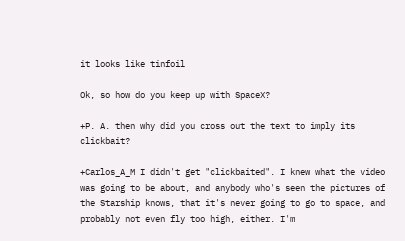it looks like tinfoil

Ok, so how do you keep up with SpaceX?

+P. A. then why did you cross out the text to imply its clickbait?

+Carlos_A_M I didn't get "clickbaited". I knew what the video was going to be about, and anybody who's seen the pictures of the Starship knows, that it's never going to go to space, and probably not even fly too high, either. I'm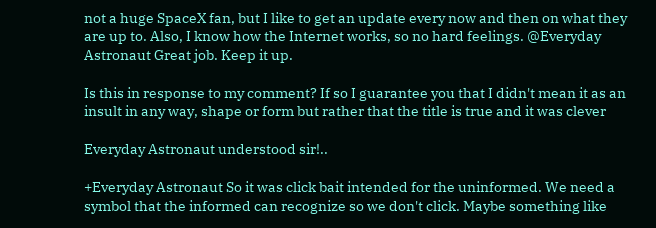not a huge SpaceX fan, but I like to get an update every now and then on what they are up to. Also, I know how the Internet works, so no hard feelings. @Everyday Astronaut Great job. Keep it up.

Is this in response to my comment? If so I guarantee you that I didn't mean it as an insult in any way, shape or form but rather that the title is true and it was clever

Everyday Astronaut understood sir!..

+Everyday Astronaut So it was click bait intended for the uninformed. We need a symbol that the informed can recognize so we don't click. Maybe something like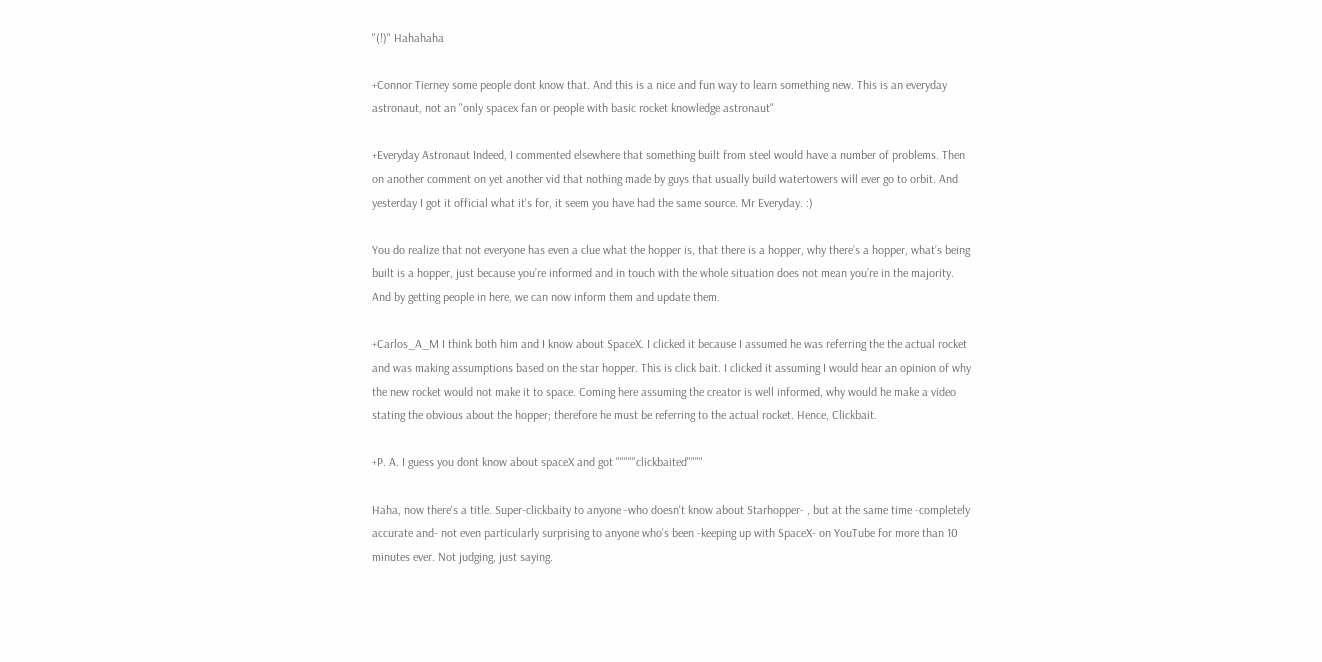"(!)" Hahahaha

+Connor Tierney some people dont know that. And this is a nice and fun way to learn something new. This is an everyday astronaut, not an "only spacex fan or people with basic rocket knowledge astronaut"

+Everyday Astronaut Indeed, I commented elsewhere that something built from steel would have a number of problems. Then on another comment on yet another vid that nothing made by guys that usually build watertowers will ever go to orbit. And yesterday I got it official what it's for, it seem you have had the same source. Mr Everyday. :)

You do realize that not everyone has even a clue what the hopper is, that there is a hopper, why there’s a hopper, what’s being built is a hopper, just because you’re informed and in touch with the whole situation does not mean you’re in the majority. And by getting people in here, we can now inform them and update them.

+Carlos_A_M I think both him and I know about SpaceX. I clicked it because I assumed he was referring the the actual rocket and was making assumptions based on the star hopper. This is click bait. I clicked it assuming I would hear an opinion of why the new rocket would not make it to space. Coming here assuming the creator is well informed, why would he make a video stating the obvious about the hopper; therefore he must be referring to the actual rocket. Hence, Clickbait.

+P. A. I guess you dont know about spaceX and got """""clickbaited""""

Haha, now there's a title. Super-clickbaity to anyone -who doesn't know about Starhopper- , but at the same time -completely accurate and- not even particularly surprising to anyone who's been -keeping up with SpaceX- on YouTube for more than 10 minutes ever. Not judging, just saying.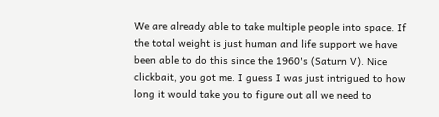We are already able to take multiple people into space. If the total weight is just human and life support we have been able to do this since the 1960's (Saturn V). Nice clickbait, you got me. I guess I was just intrigued to how long it would take you to figure out all we need to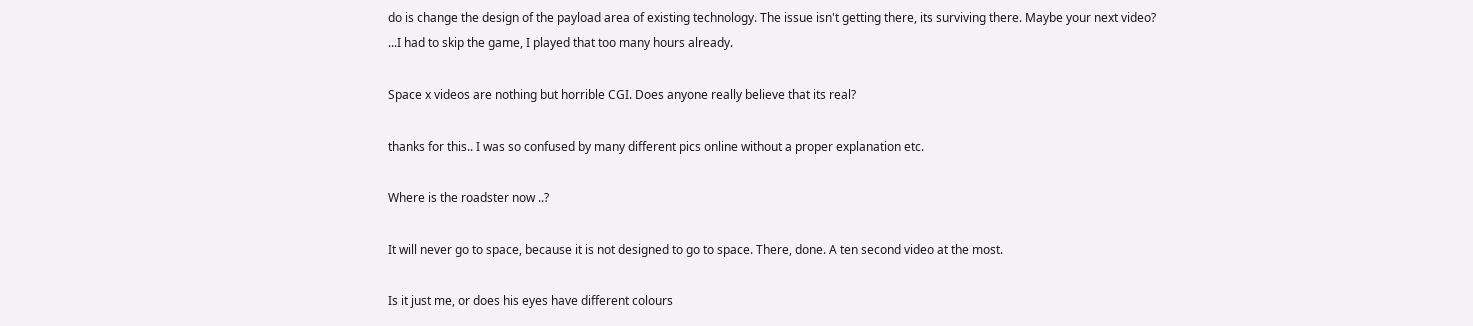do is change the design of the payload area of existing technology. The issue isn't getting there, its surviving there. Maybe your next video? ...I had to skip the game, I played that too many hours already.

Space x videos are nothing but horrible CGI. Does anyone really believe that its real?

thanks for this.. I was so confused by many different pics online without a proper explanation etc.

Where is the roadster now ..?

It will never go to space, because it is not designed to go to space. There, done. A ten second video at the most.

Is it just me, or does his eyes have different colours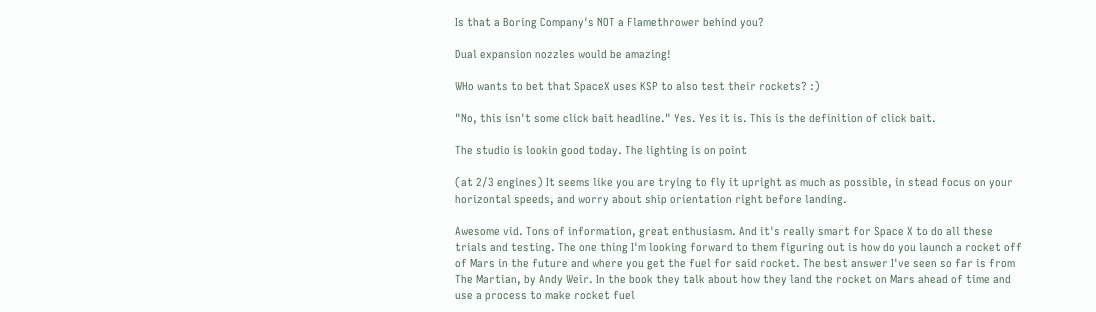Is that a Boring Company's NOT a Flamethrower behind you?

Dual expansion nozzles would be amazing!

WHo wants to bet that SpaceX uses KSP to also test their rockets? :)

"No, this isn't some click bait headline." Yes. Yes it is. This is the definition of click bait.

The studio is lookin good today. The lighting is on point

(at 2/3 engines) It seems like you are trying to fly it upright as much as possible, in stead focus on your horizontal speeds, and worry about ship orientation right before landing.

Awesome vid. Tons of information, great enthusiasm. And it's really smart for Space X to do all these trials and testing. The one thing I'm looking forward to them figuring out is how do you launch a rocket off of Mars in the future and where you get the fuel for said rocket. The best answer I've seen so far is from The Martian, by Andy Weir. In the book they talk about how they land the rocket on Mars ahead of time and use a process to make rocket fuel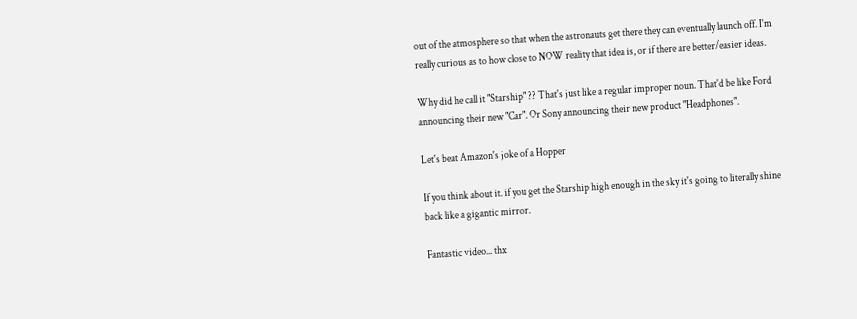out of the atmosphere so that when the astronauts get there they can eventually launch off. I'm really curious as to how close to NOW reality that idea is, or if there are better/easier ideas.

Why did he call it "Starship" ?? That's just like a regular improper noun. That'd be like Ford announcing their new "Car". Or Sony announcing their new product "Headphones".

Let's beat Amazon's joke of a Hopper

If you think about it. if you get the Starship high enough in the sky it's going to literally shine back like a gigantic mirror.

Fantastic video... thx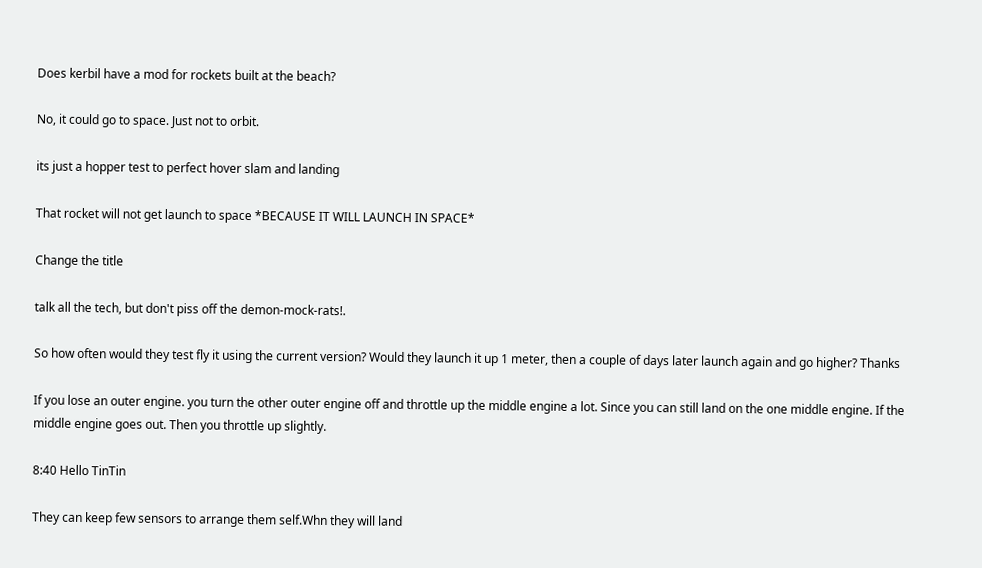Does kerbil have a mod for rockets built at the beach?

No, it could go to space. Just not to orbit.

its just a hopper test to perfect hover slam and landing

That rocket will not get launch to space *BECAUSE IT WILL LAUNCH IN SPACE*

Change the title

talk all the tech, but don't piss off the demon-mock-rats!.

So how often would they test fly it using the current version? Would they launch it up 1 meter, then a couple of days later launch again and go higher? Thanks

If you lose an outer engine. you turn the other outer engine off and throttle up the middle engine a lot. Since you can still land on the one middle engine. If the middle engine goes out. Then you throttle up slightly.

8:40 Hello TinTin

They can keep few sensors to arrange them self.Whn they will land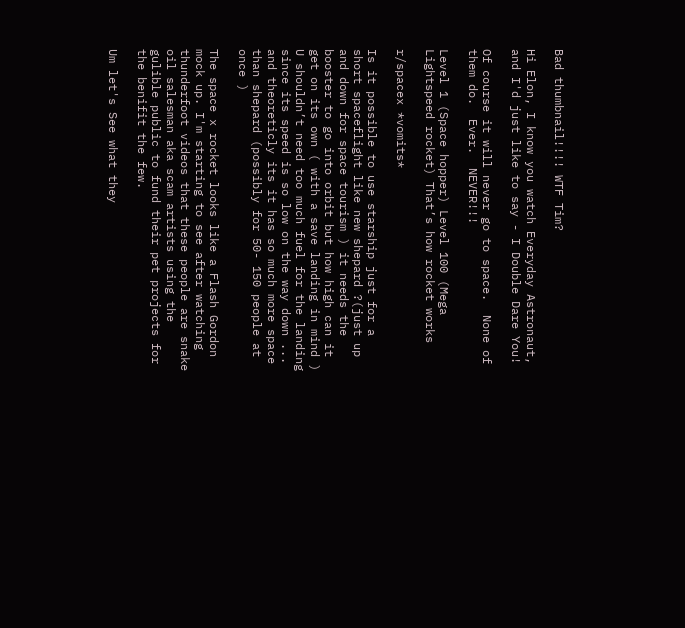Bad thumbnail!!!! WTF Tim?

Hi Elon, I know you watch Everyday Astronaut, and I'd just like to say - I Double Dare You!

Of course it will never go to space.  None of them do.  Ever.  NEVER!!!

Level 1 (Space hopper) Level 100 (Mega Lightspeed rocket) That’s how rocket works

r/spacex *vomits*

Is it possible to use starship just for a short spaceflight like new shepard ?(just up and down for space tourism ) it needs the booster to go into orbit but how high can it get on its own ( with a save landing in mind ) U shouldn’t need too much fuel for the landing since its speed is so low on the way down ... and theoreticly its it has so much more space than shepard (possibly for 50- 150 people at once )

The space x rocket looks like a Flash Gordon mock up. I'm starting to see after watching thunderfoot videos that these people are snake oil salesman aka scam artists using the gulible public to fund their pet projects for the benifit the few.

Um let's See what they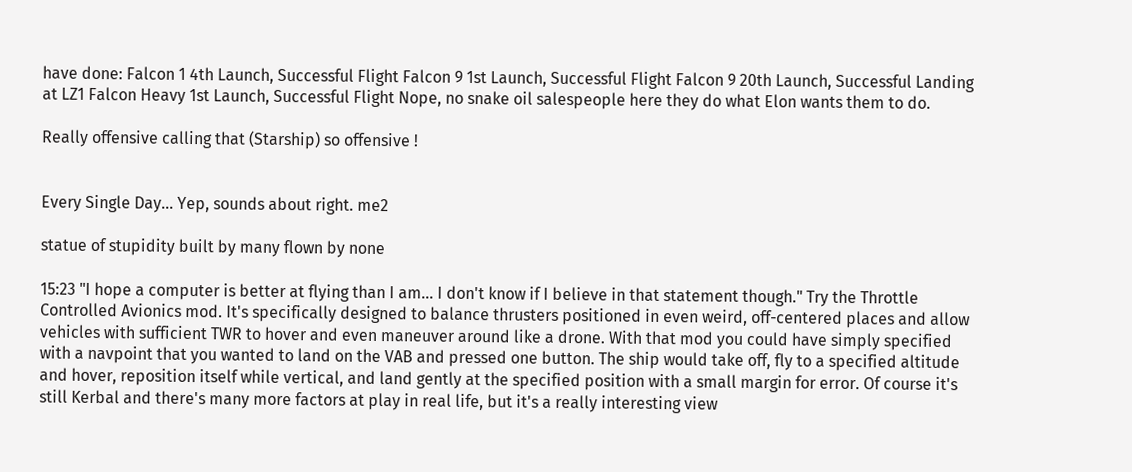have done: Falcon 1 4th Launch, Successful Flight Falcon 9 1st Launch, Successful Flight Falcon 9 20th Launch, Successful Landing at LZ1 Falcon Heavy 1st Launch, Successful Flight Nope, no snake oil salespeople here they do what Elon wants them to do.

Really offensive calling that (Starship) so offensive !


Every Single Day... Yep, sounds about right. me2

statue of stupidity built by many flown by none

15:23 "I hope a computer is better at flying than I am... I don't know if I believe in that statement though." Try the Throttle Controlled Avionics mod. It's specifically designed to balance thrusters positioned in even weird, off-centered places and allow vehicles with sufficient TWR to hover and even maneuver around like a drone. With that mod you could have simply specified with a navpoint that you wanted to land on the VAB and pressed one button. The ship would take off, fly to a specified altitude and hover, reposition itself while vertical, and land gently at the specified position with a small margin for error. Of course it's still Kerbal and there's many more factors at play in real life, but it's a really interesting view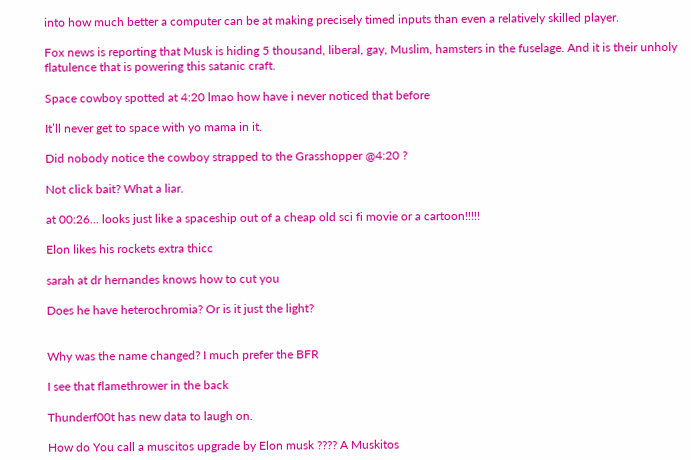into how much better a computer can be at making precisely timed inputs than even a relatively skilled player.

Fox news is reporting that Musk is hiding 5 thousand, liberal, gay, Muslim, hamsters in the fuselage. And it is their unholy flatulence that is powering this satanic craft.

Space cowboy spotted at 4:20 lmao how have i never noticed that before

It’ll never get to space with yo mama in it.

Did nobody notice the cowboy strapped to the Grasshopper @4:20 ?

Not click bait? What a liar.

at 00:26... looks just like a spaceship out of a cheap old sci fi movie or a cartoon!!!!!

Elon likes his rockets extra thicc

sarah at dr hernandes knows how to cut you

Does he have heterochromia? Or is it just the light?


Why was the name changed? I much prefer the BFR

I see that flamethrower in the back

Thunderf00t has new data to laugh on.

How do You call a muscitos upgrade by Elon musk ???? A Muskitos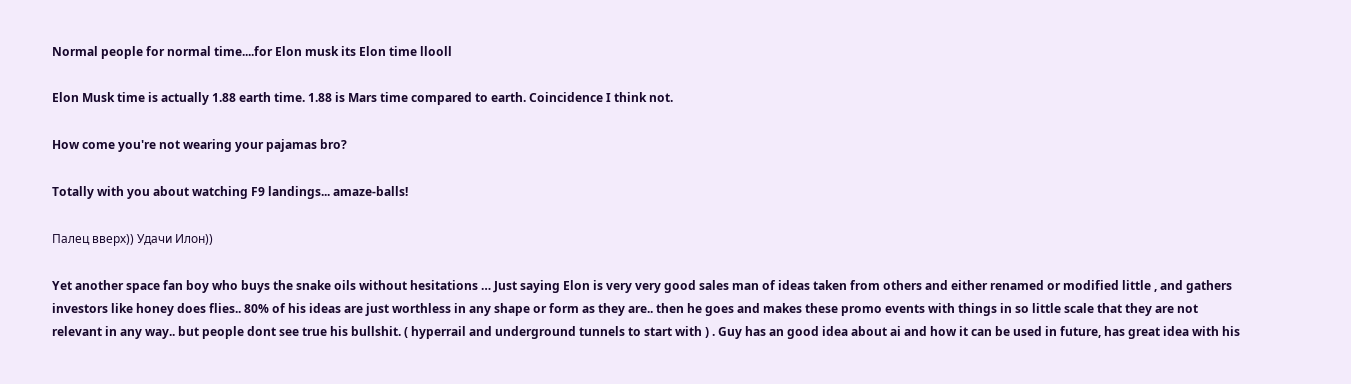Normal people for normal time....for Elon musk its Elon time llooll

Elon Musk time is actually 1.88 earth time. 1.88 is Mars time compared to earth. Coincidence I think not.

How come you're not wearing your pajamas bro?

Totally with you about watching F9 landings... amaze-balls!

Палец вверх)) Удачи Илон))

Yet another space fan boy who buys the snake oils without hesitations … Just saying Elon is very very good sales man of ideas taken from others and either renamed or modified little , and gathers investors like honey does flies.. 80% of his ideas are just worthless in any shape or form as they are.. then he goes and makes these promo events with things in so little scale that they are not relevant in any way.. but people dont see true his bullshit. ( hyperrail and underground tunnels to start with ) . Guy has an good idea about ai and how it can be used in future, has great idea with his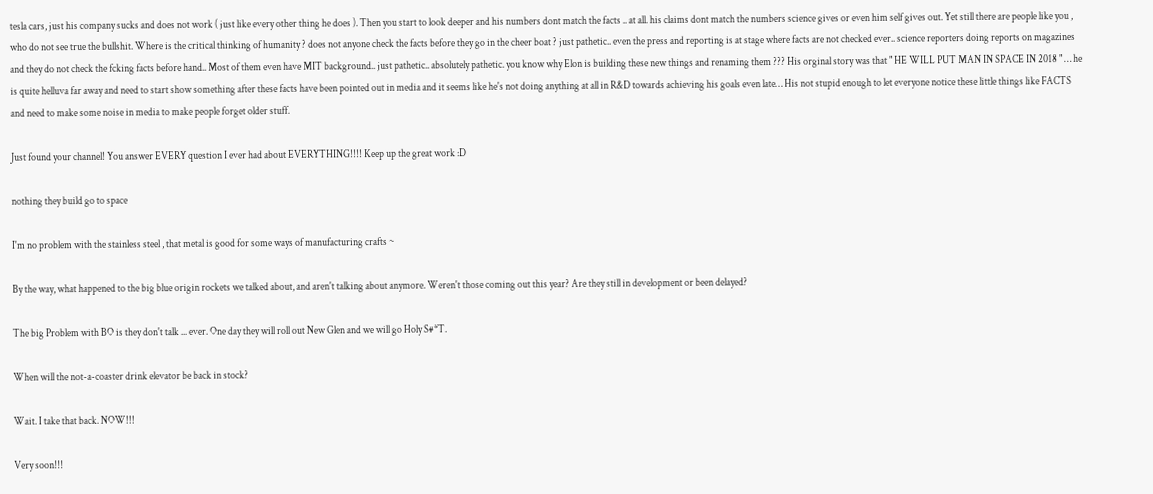tesla cars, just his company sucks and does not work ( just like every other thing he does ). Then you start to look deeper and his numbers dont match the facts .. at all. his claims dont match the numbers science gives or even him self gives out. Yet still there are people like you , who do not see true the bullshit. Where is the critical thinking of humanity ? does not anyone check the facts before they go in the cheer boat ? just pathetic.. even the press and reporting is at stage where facts are not checked ever.. science reporters doing reports on magazines and they do not check the fcking facts before hand.. Most of them even have MIT background.. just pathetic.. absolutely pathetic. you know why Elon is building these new things and renaming them ??? His orginal story was that " HE WILL PUT MAN IN SPACE IN 2018 " … he is quite helluva far away and need to start show something after these facts have been pointed out in media and it seems like he's not doing anything at all in R&D towards achieving his goals even late… His not stupid enough to let everyone notice these little things like FACTS and need to make some noise in media to make people forget older stuff.

Just found your channel! You answer EVERY question I ever had about EVERYTHING!!!! Keep up the great work :D

nothing they build go to space

I'm no problem with the stainless steel , that metal is good for some ways of manufacturing crafts ~

By the way, what happened to the big blue origin rockets we talked about, and aren't talking about anymore. Weren't those coming out this year? Are they still in development or been delayed?

The big Problem with BO is they don't talk ... ever. One day they will roll out New Glen and we will go Holy S#*T.

When will the not-a-coaster drink elevator be back in stock?

Wait. I take that back. NOW!!!

Very soon!!!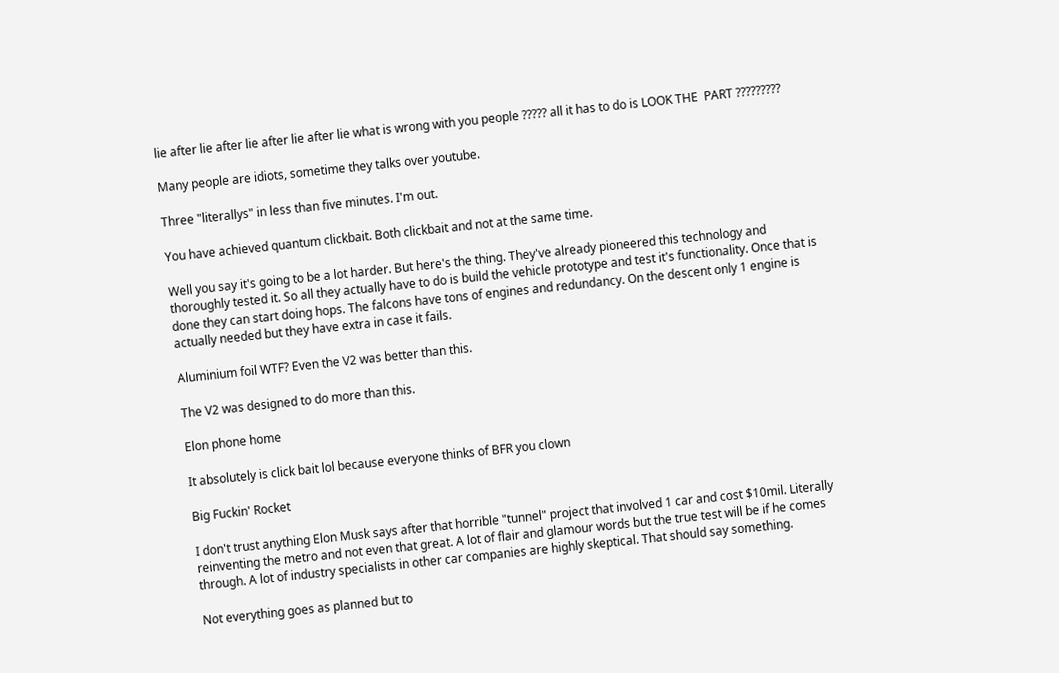lie after lie after lie after lie after lie what is wrong with you people ????? all it has to do is LOOK THE  PART ?????????

Many people are idiots, sometime they talks over youtube.

Three "literallys" in less than five minutes. I'm out.

You have achieved quantum clickbait. Both clickbait and not at the same time.

Well you say it's going to be a lot harder. But here's the thing. They've already pioneered this technology and thoroughly tested it. So all they actually have to do is build the vehicle prototype and test it's functionality. Once that is done they can start doing hops. The falcons have tons of engines and redundancy. On the descent only 1 engine is actually needed but they have extra in case it fails.

Aluminium foil WTF? Even the V2 was better than this.

The V2 was designed to do more than this.

Elon phone home

It absolutely is click bait lol because everyone thinks of BFR you clown

Big Fuckin' Rocket

I don't trust anything Elon Musk says after that horrible "tunnel" project that involved 1 car and cost $10mil. Literally reinventing the metro and not even that great. A lot of flair and glamour words but the true test will be if he comes through. A lot of industry specialists in other car companies are highly skeptical. That should say something.

Not everything goes as planned but to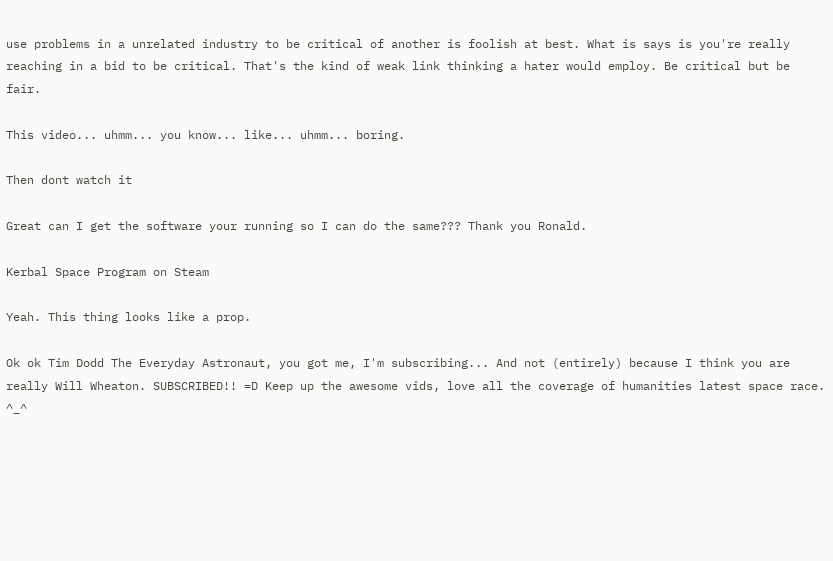use problems in a unrelated industry to be critical of another is foolish at best. What is says is you're really reaching in a bid to be critical. That's the kind of weak link thinking a hater would employ. Be critical but be fair.

This video... uhmm... you know... like... uhmm... boring.

Then dont watch it

Great can I get the software your running so I can do the same??? Thank you Ronald.

Kerbal Space Program on Steam

Yeah. This thing looks like a prop.

Ok ok Tim Dodd The Everyday Astronaut, you got me, I'm subscribing... And not (entirely) because I think you are really Will Wheaton. SUBSCRIBED!! =D Keep up the awesome vids, love all the coverage of humanities latest space race. ^_^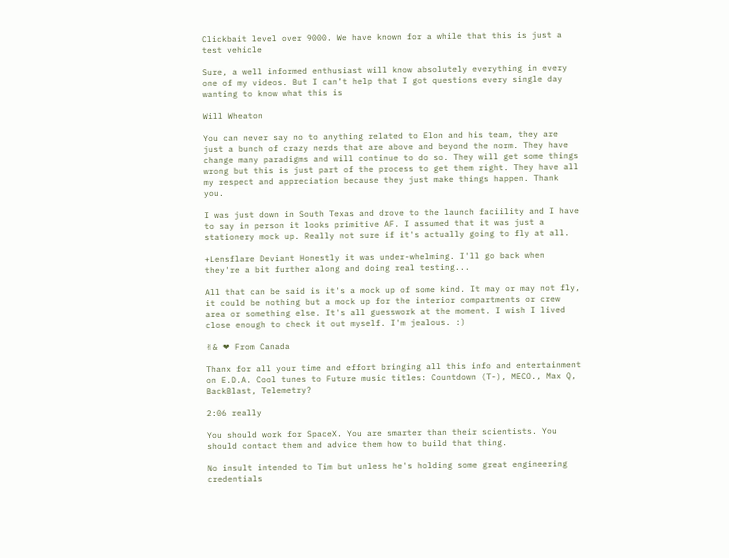Clickbait level over 9000. We have known for a while that this is just a test vehicle

Sure, a well informed enthusiast will know absolutely everything in every one of my videos. But I can’t help that I got questions every single day wanting to know what this is

Will Wheaton

You can never say no to anything related to Elon and his team, they are just a bunch of crazy nerds that are above and beyond the norm. They have change many paradigms and will continue to do so. They will get some things wrong but this is just part of the process to get them right. They have all my respect and appreciation because they just make things happen. Thank you.

I was just down in South Texas and drove to the launch faciility and I have to say in person it looks primitive AF. I assumed that it was just a stationery mock up. Really not sure if it's actually going to fly at all.

+Lensflare Deviant Honestly it was under-whelming. I'll go back when they're a bit further along and doing real testing...

All that can be said is it's a mock up of some kind. It may or may not fly, it could be nothing but a mock up for the interior compartments or crew area or something else. It's all guesswork at the moment. I wish I lived close enough to check it out myself. I'm jealous. :)

✌& ❤ From Canada

Thanx for all your time and effort bringing all this info and entertainment on E.D.A. Cool tunes to Future music titles: Countdown (T-), MECO., Max Q, BackBlast, Telemetry?

2:06 really

You should work for SpaceX. You are smarter than their scientists. You should contact them and advice them how to build that thing.

No insult intended to Tim but unless he's holding some great engineering credentials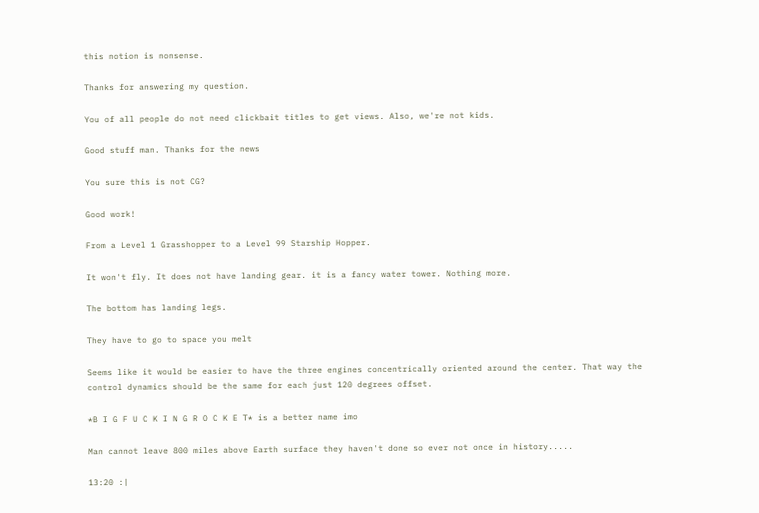this notion is nonsense.

Thanks for answering my question.

You of all people do not need clickbait titles to get views. Also, we're not kids.

Good stuff man. Thanks for the news

You sure this is not CG?

Good work!

From a Level 1 Grasshopper to a Level 99 Starship Hopper.

It won't fly. It does not have landing gear. it is a fancy water tower. Nothing more.

The bottom has landing legs.

They have to go to space you melt

Seems like it would be easier to have the three engines concentrically oriented around the center. That way the control dynamics should be the same for each just 120 degrees offset.

*B I G F U C K I N G R O C K E T* is a better name imo

Man cannot leave 800 miles above Earth surface they haven't done so ever not once in history.....

13:20 :|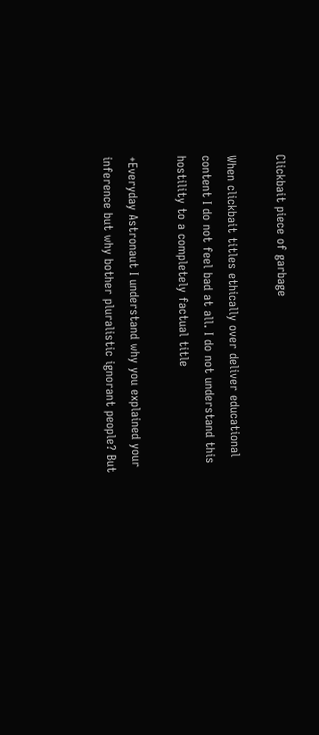Clickbait piece of garbage

When clickbait titles ethically over deliver educational content I do not feel bad at all. I do not understand this hostility to a completely factual title

+Everyday Astronaut I understand why you explained your inference but why bother pluralistic ignorant people? But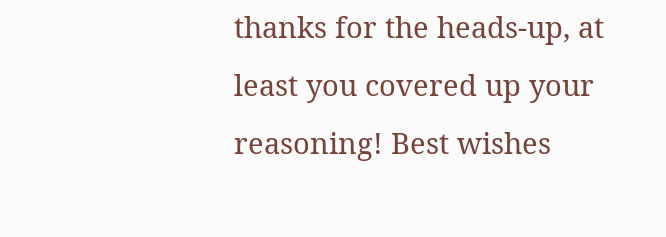thanks for the heads-up, at least you covered up your reasoning! Best wishes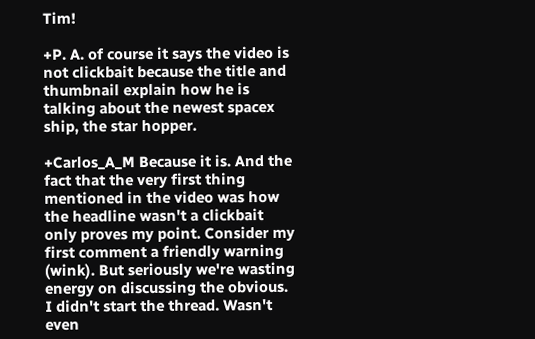Tim!

+P. A. of course it says the video is not clickbait because the title and thumbnail explain how he is talking about the newest spacex ship, the star hopper.

+Carlos_A_M Because it is. And the fact that the very first thing mentioned in the video was how the headline wasn't a clickbait only proves my point. Consider my first comment a friendly warning (wink). But seriously we're wasting energy on discussing the obvious. I didn't start the thread. Wasn't even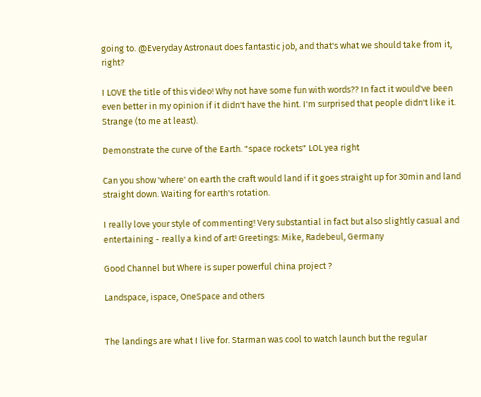going to. @Everyday Astronaut does fantastic job, and that's what we should take from it, right?

I LOVE the title of this video! Why not have some fun with words?? In fact it would've been even better in my opinion if it didn't have the hint. I'm surprised that people didn't like it. Strange (to me at least).

Demonstrate the curve of the Earth. "space rockets" LOL yea right

Can you show 'where' on earth the craft would land if it goes straight up for 30min and land straight down. Waiting for earth's rotation.

I really love your style of commenting! Very substantial in fact but also slightly casual and entertaining - really a kind of art! Greetings: Mike, Radebeul, Germany

Good Channel but Where is super powerful china project ?

Landspace, ispace, OneSpace and others


The landings are what I live for. Starman was cool to watch launch but the regular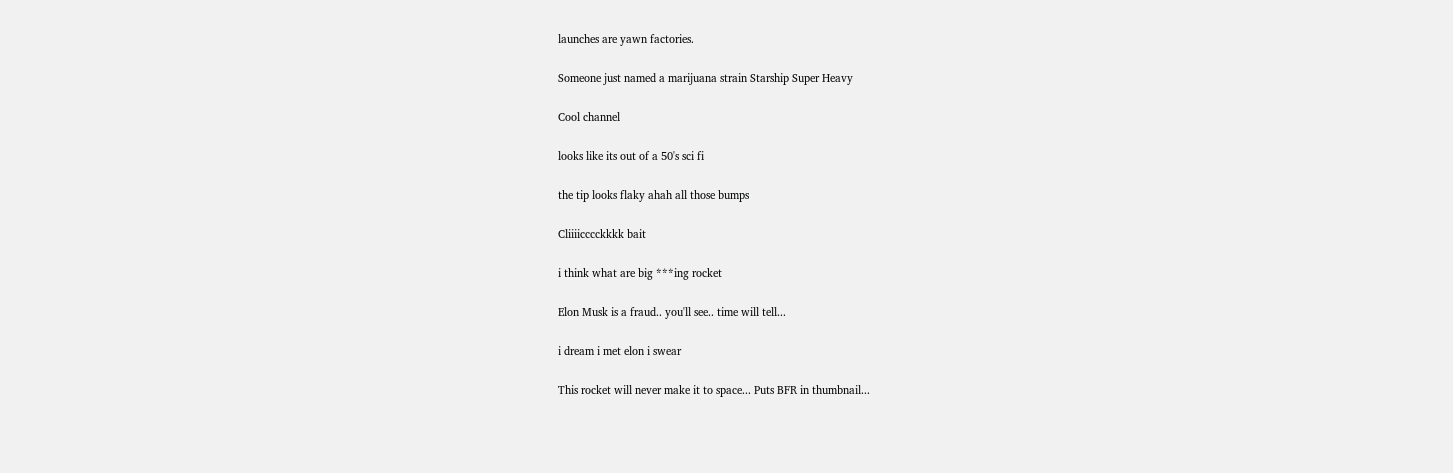launches are yawn factories.

Someone just named a marijuana strain Starship Super Heavy

Cool channel

looks like its out of a 50's sci fi

the tip looks flaky ahah all those bumps

Cliiiicccckkkk bait

i think what are big ***ing rocket

Elon Musk is a fraud.. you'll see.. time will tell...

i dream i met elon i swear

This rocket will never make it to space... Puts BFR in thumbnail...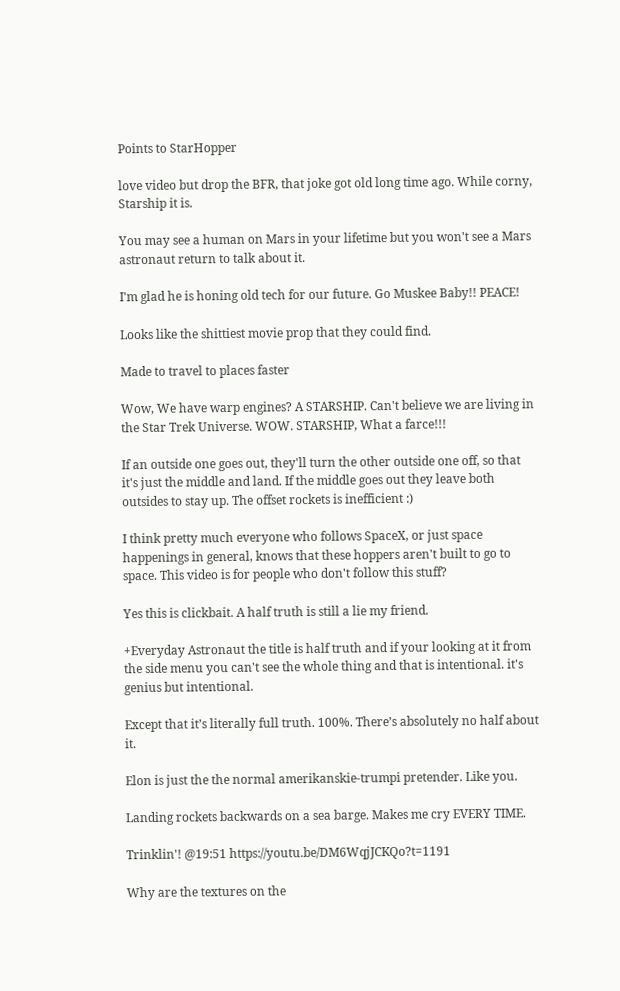Points to StarHopper

love video but drop the BFR, that joke got old long time ago. While corny, Starship it is.

You may see a human on Mars in your lifetime but you won't see a Mars astronaut return to talk about it.

I'm glad he is honing old tech for our future. Go Muskee Baby!! PEACE!

Looks like the shittiest movie prop that they could find.

Made to travel to places faster

Wow, We have warp engines? A STARSHIP. Can't believe we are living in the Star Trek Universe. WOW. STARSHIP, What a farce!!!

If an outside one goes out, they'll turn the other outside one off, so that it's just the middle and land. If the middle goes out they leave both outsides to stay up. The offset rockets is inefficient :)

I think pretty much everyone who follows SpaceX, or just space happenings in general, knows that these hoppers aren't built to go to space. This video is for people who don't follow this stuff?

Yes this is clickbait. A half truth is still a lie my friend.

+Everyday Astronaut the title is half truth and if your looking at it from the side menu you can't see the whole thing and that is intentional. it's genius but intentional.

Except that it’s literally full truth. 100%. There’s absolutely no half about it.

Elon is just the the normal amerikanskie-trumpi pretender. Like you.

Landing rockets backwards on a sea barge. Makes me cry EVERY TIME.

Trinklin'! @19:51 https://youtu.be/DM6WqjJCKQo?t=1191

Why are the textures on the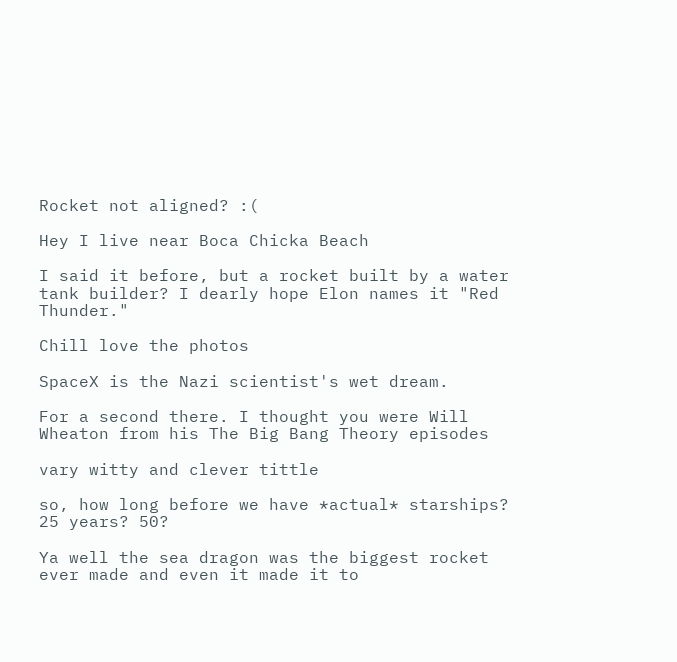Rocket not aligned? :(

Hey I live near Boca Chicka Beach

I said it before, but a rocket built by a water tank builder? I dearly hope Elon names it "Red Thunder."

Chill love the photos

SpaceX is the Nazi scientist's wet dream.

For a second there. I thought you were Will Wheaton from his The Big Bang Theory episodes

vary witty and clever tittle

so, how long before we have *actual* starships? 25 years? 50?

Ya well the sea dragon was the biggest rocket ever made and even it made it to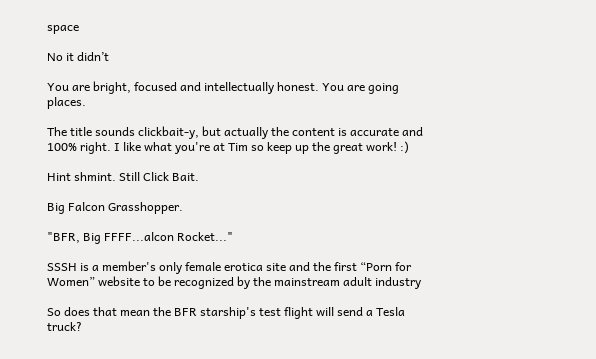space

No it didn’t

You are bright, focused and intellectually honest. You are going places.

The title sounds clickbait-y, but actually the content is accurate and 100% right. I like what you're at Tim so keep up the great work! :)

Hint shmint. Still Click Bait.

Big Falcon Grasshopper.

"BFR, Big FFFF...alcon Rocket..."

SSSH is a member's only female erotica site and the first “Porn for Women” website to be recognized by the mainstream adult industry

So does that mean the BFR starship's test flight will send a Tesla truck?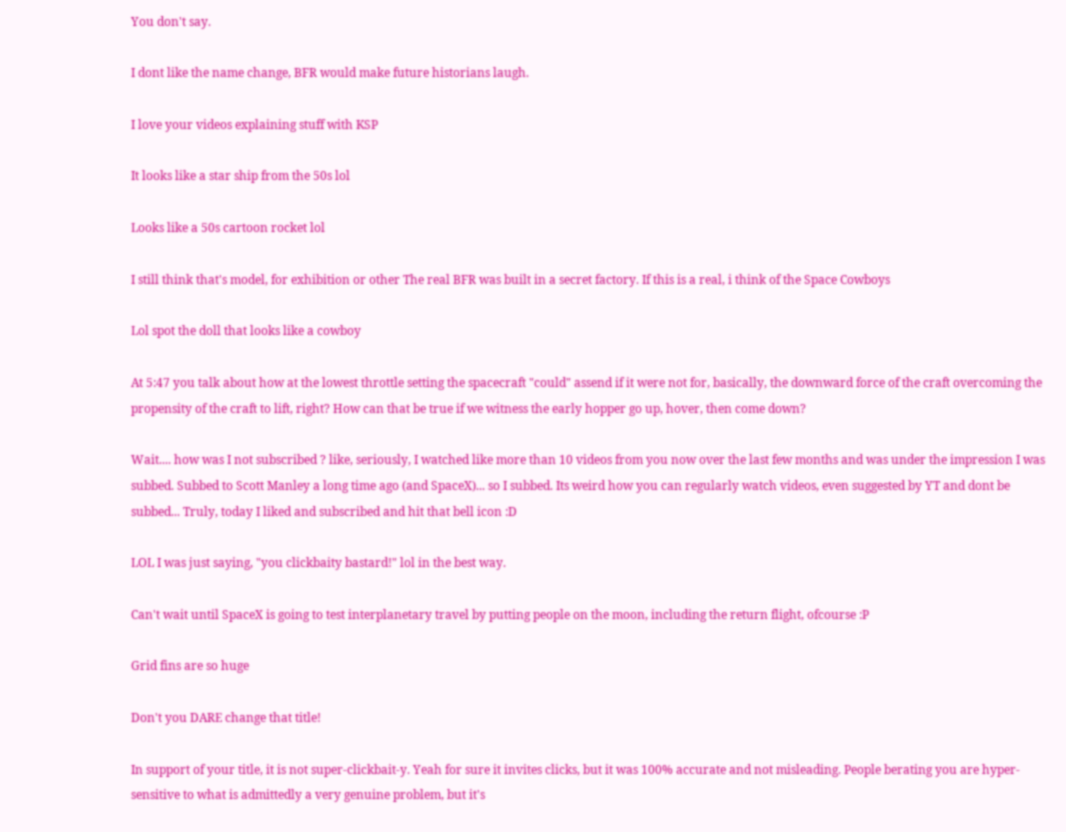You don't say.

I dont like the name change, BFR would make future historians laugh.

I love your videos explaining stuff with KSP

It looks like a star ship from the 50s lol

Looks like a 50s cartoon rocket lol

I still think that's model, for exhibition or other The real BFR was built in a secret factory. If this is a real, i think of the Space Cowboys

Lol spot the doll that looks like a cowboy

At 5:47 you talk about how at the lowest throttle setting the spacecraft "could" assend if it were not for, basically, the downward force of the craft overcoming the propensity of the craft to lift, right? How can that be true if we witness the early hopper go up, hover, then come down?

Wait.... how was I not subscribed ? like, seriously, I watched like more than 10 videos from you now over the last few months and was under the impression I was subbed. Subbed to Scott Manley a long time ago (and SpaceX)... so I subbed. Its weird how you can regularly watch videos, even suggested by YT and dont be subbed... Truly, today I liked and subscribed and hit that bell icon :D

LOL I was just saying, "you clickbaity bastard!" lol in the best way.

Can't wait until SpaceX is going to test interplanetary travel by putting people on the moon, including the return flight, ofcourse :P

Grid fins are so huge

Don't you DARE change that title!

In support of your title, it is not super-clickbait-y. Yeah for sure it invites clicks, but it was 100% accurate and not misleading. People berating you are hyper-sensitive to what is admittedly a very genuine problem, but it's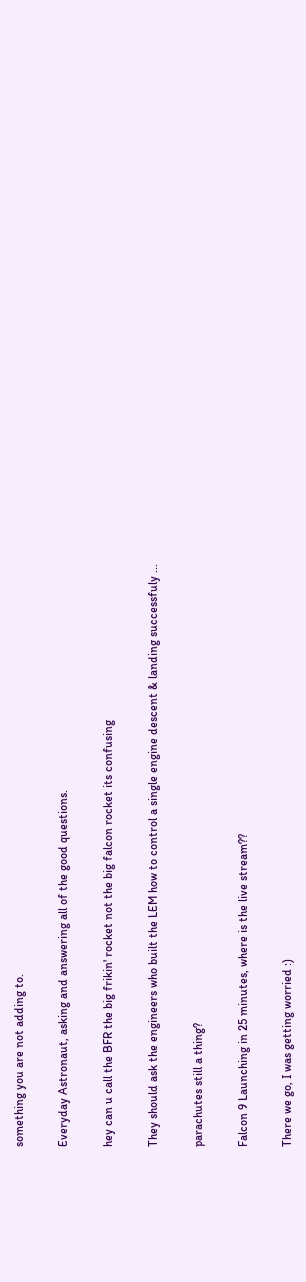something you are not adding to.

Everyday Astronaut, asking and answering all of the good questions.

hey can u call the BFR the big frikin' rocket not the big falcon rocket its confusing

They should ask the engineers who built the LEM how to control a single engine descent & landing successfuly ...

parachutes still a thing?

Falcon 9 Launching in 25 minutes, where is the live stream??

There we go, I was getting worried :)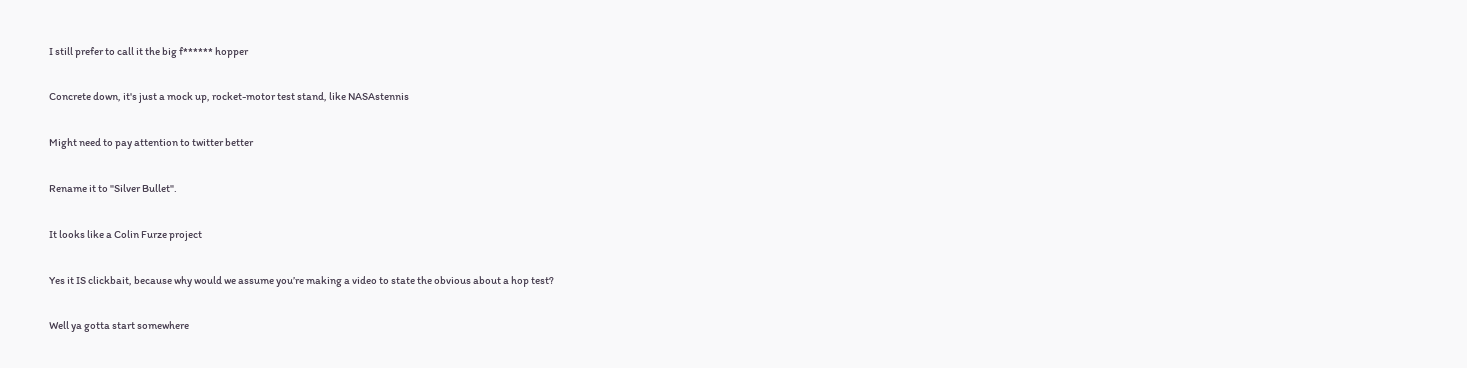I still prefer to call it the big f****** hopper

Concrete down, it's just a mock up, rocket-motor test stand, like NASAstennis

Might need to pay attention to twitter better

Rename it to "Silver Bullet".

It looks like a Colin Furze project

Yes it IS clickbait, because why would we assume you’re making a video to state the obvious about a hop test?

Well ya gotta start somewhere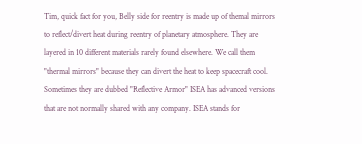Tim, quick fact for you, Belly side for reentry is made up of themal mirrors to reflect/divert heat during reentry of planetary atmosphere. They are layered in 10 different materials rarely found elsewhere. We call them "thermal mirrors" because they can divert the heat to keep spacecraft cool. Sometimes they are dubbed "Reflective Armor" ISEA has advanced versions that are not normally shared with any company. ISEA stands for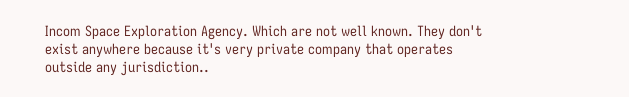Incom Space Exploration Agency. Which are not well known. They don't exist anywhere because it's very private company that operates outside any jurisdiction..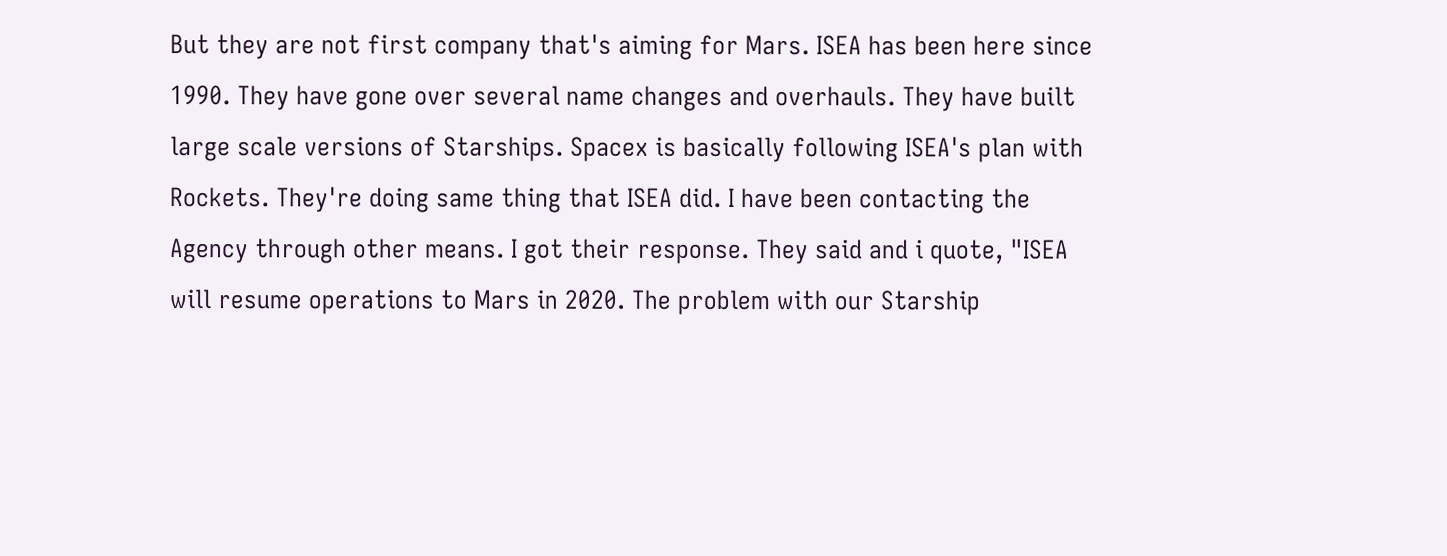But they are not first company that's aiming for Mars. ISEA has been here since 1990. They have gone over several name changes and overhauls. They have built large scale versions of Starships. Spacex is basically following ISEA's plan with Rockets. They're doing same thing that ISEA did. I have been contacting the Agency through other means. I got their response. They said and i quote, "ISEA will resume operations to Mars in 2020. The problem with our Starship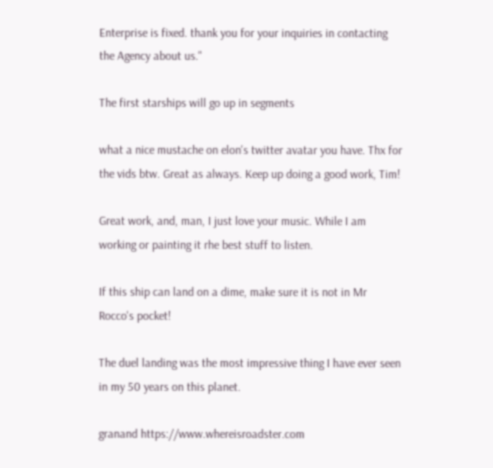Enterprise is fixed. thank you for your inquiries in contacting the Agency about us."

The first starships will go up in segments

what a nice mustache on elon's twitter avatar you have. Thx for the vids btw. Great as always. Keep up doing a good work, Tim!

Great work, and, man, I just love your music. While I am working or painting it rhe best stuff to listen.

If this ship can land on a dime, make sure it is not in Mr Rocco's pocket!

The duel landing was the most impressive thing I have ever seen in my 50 years on this planet.

granand https://www.whereisroadster.com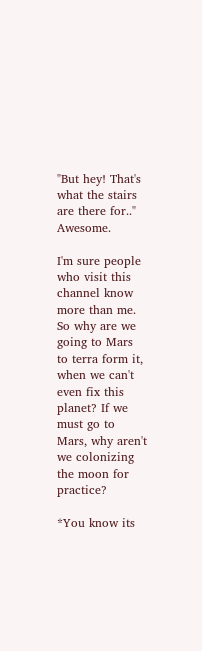"But hey! That's what the stairs are there for.." Awesome.

I'm sure people who visit this channel know more than me. So why are we going to Mars to terra form it, when we can't even fix this planet? If we must go to Mars, why aren't we colonizing the moon for practice?

*You know its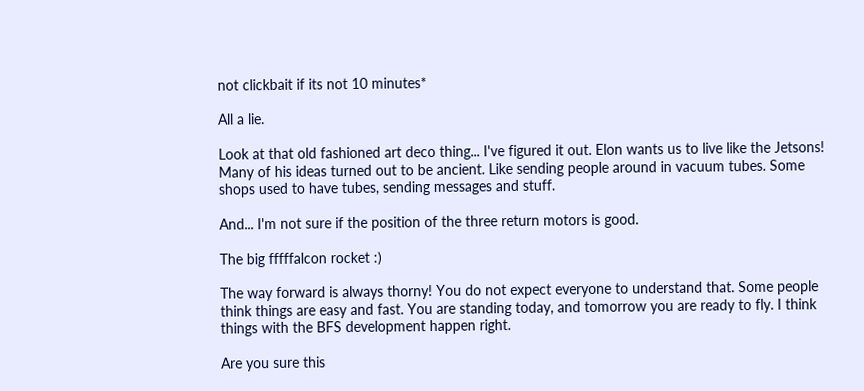not clickbait if its not 10 minutes*

All a lie.

Look at that old fashioned art deco thing... I've figured it out. Elon wants us to live like the Jetsons! Many of his ideas turned out to be ancient. Like sending people around in vacuum tubes. Some shops used to have tubes, sending messages and stuff.

And... I'm not sure if the position of the three return motors is good.

The big fffffalcon rocket :)

The way forward is always thorny! You do not expect everyone to understand that. Some people think things are easy and fast. You are standing today, and tomorrow you are ready to fly. I think things with the BFS development happen right.

Are you sure this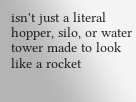isn't just a literal hopper, silo, or water tower made to look like a rocket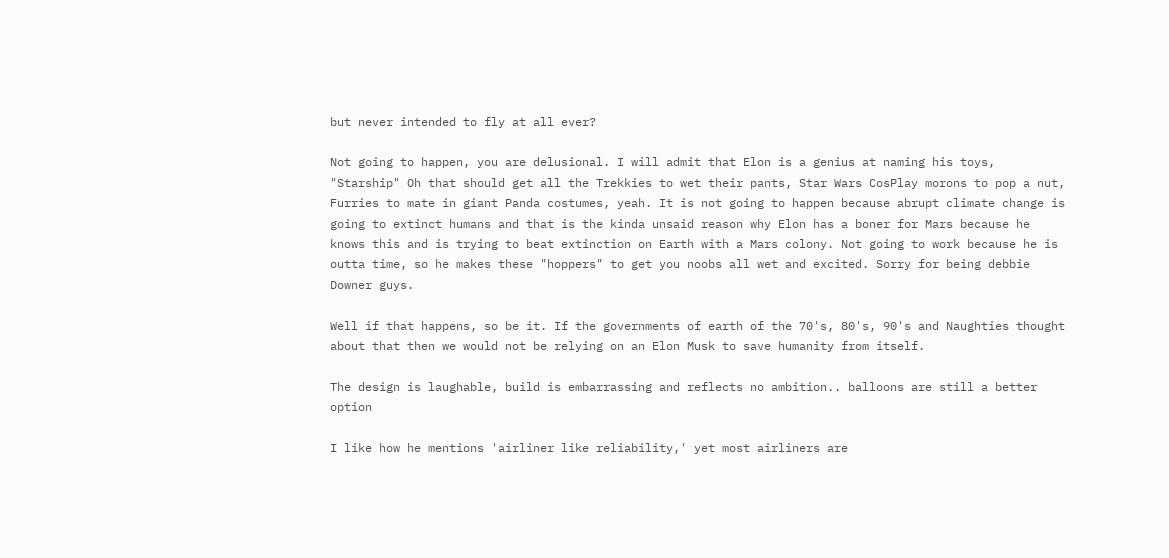but never intended to fly at all ever?

Not going to happen, you are delusional. I will admit that Elon is a genius at naming his toys, "Starship" Oh that should get all the Trekkies to wet their pants, Star Wars CosPlay morons to pop a nut, Furries to mate in giant Panda costumes, yeah. It is not going to happen because abrupt climate change is going to extinct humans and that is the kinda unsaid reason why Elon has a boner for Mars because he knows this and is trying to beat extinction on Earth with a Mars colony. Not going to work because he is outta time, so he makes these "hoppers" to get you noobs all wet and excited. Sorry for being debbie Downer guys.

Well if that happens, so be it. If the governments of earth of the 70's, 80's, 90's and Naughties thought about that then we would not be relying on an Elon Musk to save humanity from itself.

The design is laughable, build is embarrassing and reflects no ambition.. balloons are still a better option

I like how he mentions 'airliner like reliability,' yet most airliners are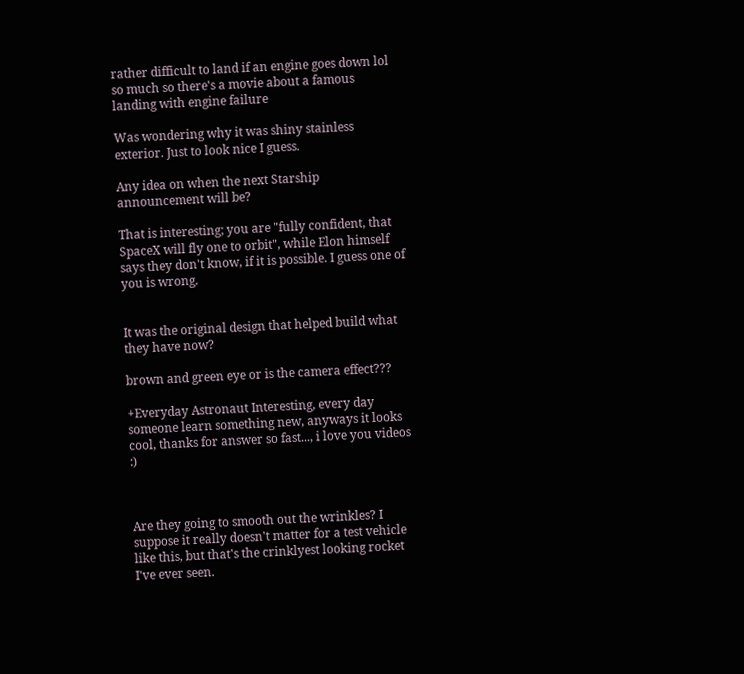rather difficult to land if an engine goes down lol so much so there's a movie about a famous landing with engine failure

Was wondering why it was shiny stainless exterior. Just to look nice I guess.

Any idea on when the next Starship announcement will be?

That is interesting; you are "fully confident, that SpaceX will fly one to orbit", while Elon himself says they don't know, if it is possible. I guess one of you is wrong.


It was the original design that helped build what they have now?

brown and green eye or is the camera effect???

+Everyday Astronaut Interesting, every day someone learn something new, anyways it looks cool, thanks for answer so fast..., i love you videos :)



Are they going to smooth out the wrinkles? I suppose it really doesn't matter for a test vehicle like this, but that's the crinklyest looking rocket I've ever seen.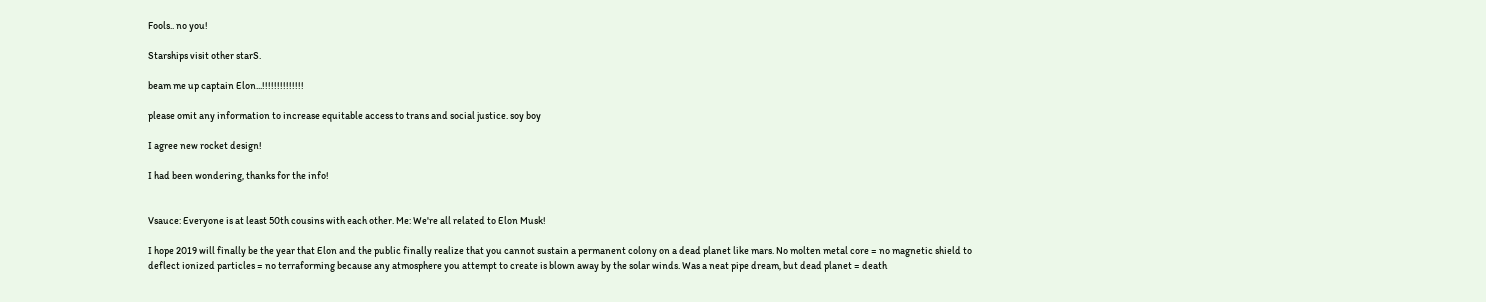Fools.. no you!

Starships visit other starS.

beam me up captain Elon...!!!!!!!!!!!!!!

please omit any information to increase equitable access to trans and social justice. soy boy

I agree new rocket design!

I had been wondering, thanks for the info!


Vsauce: Everyone is at least 50th cousins with each other. Me: We're all related to Elon Musk!

I hope 2019 will finally be the year that Elon and the public finally realize that you cannot sustain a permanent colony on a dead planet like mars. No molten metal core = no magnetic shield to deflect ionized particles = no terraforming because any atmosphere you attempt to create is blown away by the solar winds. Was a neat pipe dream, but dead planet = death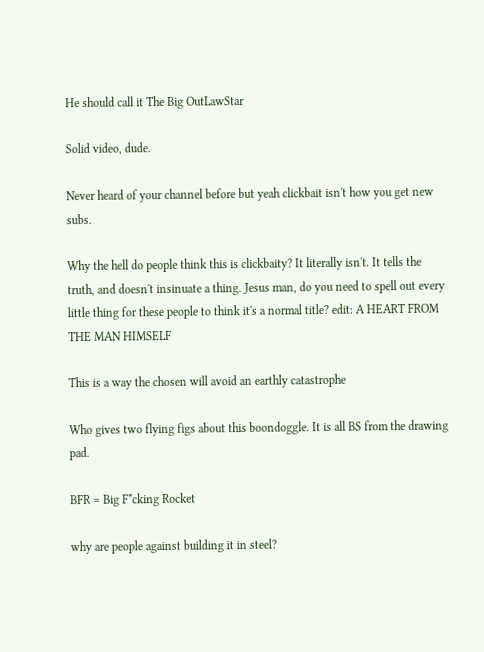He should call it The Big OutLawStar

Solid video, dude.

Never heard of your channel before but yeah clickbait isn't how you get new subs.

Why the hell do people think this is clickbaity? It literally isn't. It tells the truth, and doesn't insinuate a thing. Jesus man, do you need to spell out every little thing for these people to think it's a normal title? edit: A HEART FROM THE MAN HIMSELF

This is a way the chosen will avoid an earthly catastrophe

Who gives two flying figs about this boondoggle. It is all BS from the drawing pad.

BFR = Big F*cking Rocket

why are people against building it in steel?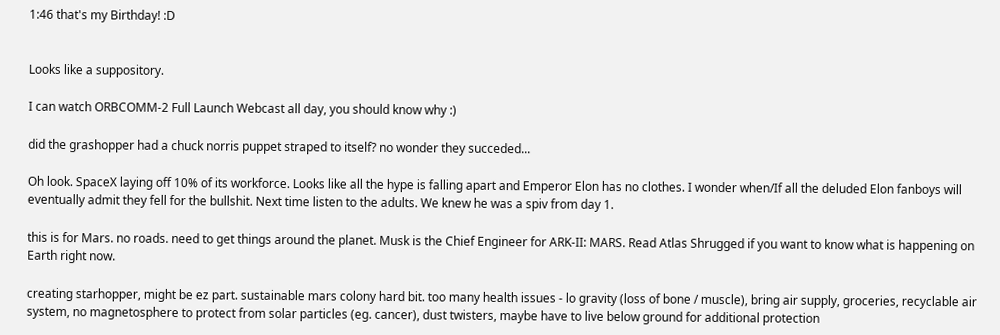1:46 that's my Birthday! :D


Looks like a suppository.

I can watch ORBCOMM-2 Full Launch Webcast all day, you should know why :)

did the grashopper had a chuck norris puppet straped to itself? no wonder they succeded...

Oh look. SpaceX laying off 10% of its workforce. Looks like all the hype is falling apart and Emperor Elon has no clothes. I wonder when/If all the deluded Elon fanboys will eventually admit they fell for the bullshit. Next time listen to the adults. We knew he was a spiv from day 1.

this is for Mars. no roads. need to get things around the planet. Musk is the Chief Engineer for ARK-II: MARS. Read Atlas Shrugged if you want to know what is happening on Earth right now.

creating starhopper, might be ez part. sustainable mars colony hard bit. too many health issues - lo gravity (loss of bone / muscle), bring air supply, groceries, recyclable air system, no magnetosphere to protect from solar particles (eg. cancer), dust twisters, maybe have to live below ground for additional protection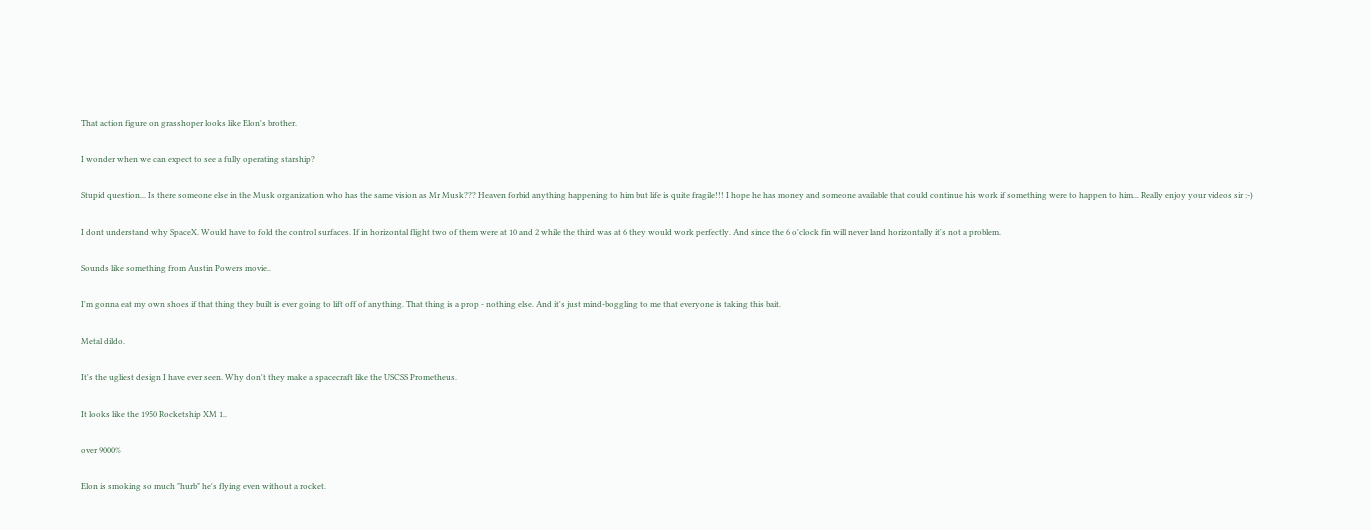That action figure on grasshoper looks like Elon's brother.

I wonder when we can expect to see a fully operating starship?

Stupid question... Is there someone else in the Musk organization who has the same vision as Mr Musk??? Heaven forbid anything happening to him but life is quite fragile!!! I hope he has money and someone available that could continue his work if something were to happen to him... Really enjoy your videos sir :-)

I dont understand why SpaceX. Would have to fold the control surfaces. If in horizontal flight two of them were at 10 and 2 while the third was at 6 they would work perfectly. And since the 6 o'clock fin will never land horizontally it's not a problem.

Sounds like something from Austin Powers movie..

I'm gonna eat my own shoes if that thing they built is ever going to lift off of anything. That thing is a prop - nothing else. And it's just mind-boggling to me that everyone is taking this bait.

Metal dildo.

It's the ugliest design I have ever seen. Why don't they make a spacecraft like the USCSS Prometheus.

It looks like the 1950 Rocketship XM 1..

over 9000%

Elon is smoking so much "hurb" he's flying even without a rocket.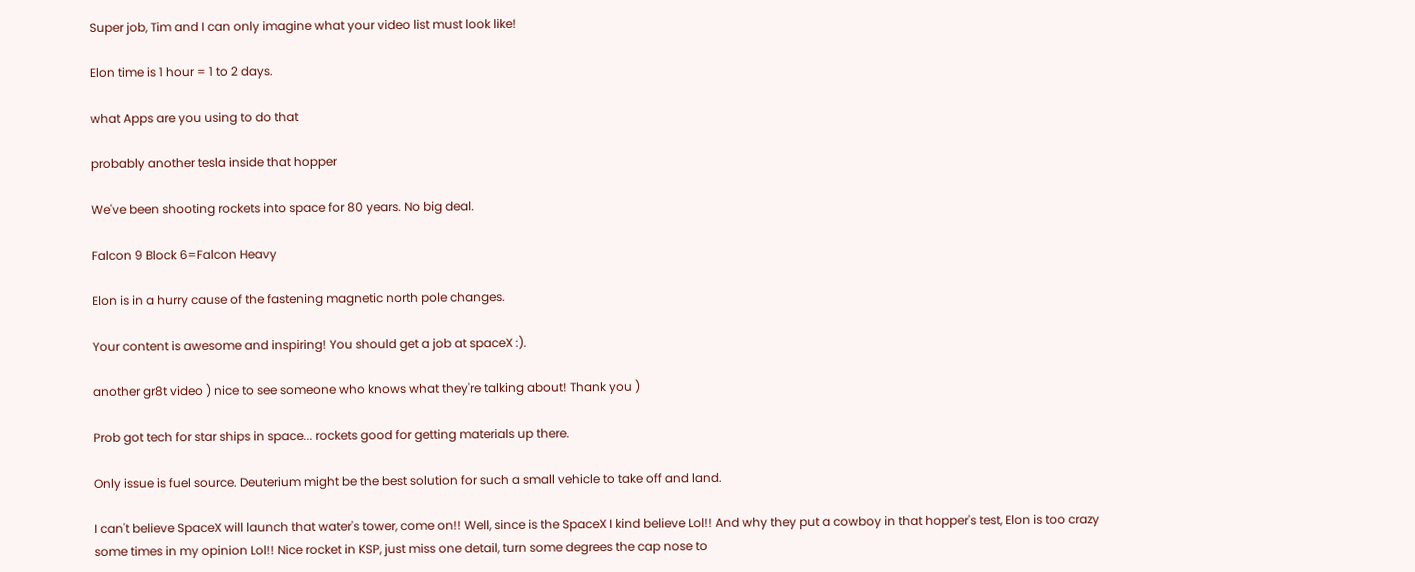Super job, Tim and I can only imagine what your video list must look like!

Elon time is 1 hour = 1 to 2 days.

what Apps are you using to do that

probably another tesla inside that hopper

We've been shooting rockets into space for 80 years. No big deal.

Falcon 9 Block 6=Falcon Heavy

Elon is in a hurry cause of the fastening magnetic north pole changes.

Your content is awesome and inspiring! You should get a job at spaceX :).

another gr8t video ) nice to see someone who knows what they're talking about! Thank you )

Prob got tech for star ships in space... rockets good for getting materials up there.

Only issue is fuel source. Deuterium might be the best solution for such a small vehicle to take off and land.

I can't believe SpaceX will launch that water's tower, come on!! Well, since is the SpaceX I kind believe Lol!! And why they put a cowboy in that hopper's test, Elon is too crazy some times in my opinion Lol!! Nice rocket in KSP, just miss one detail, turn some degrees the cap nose to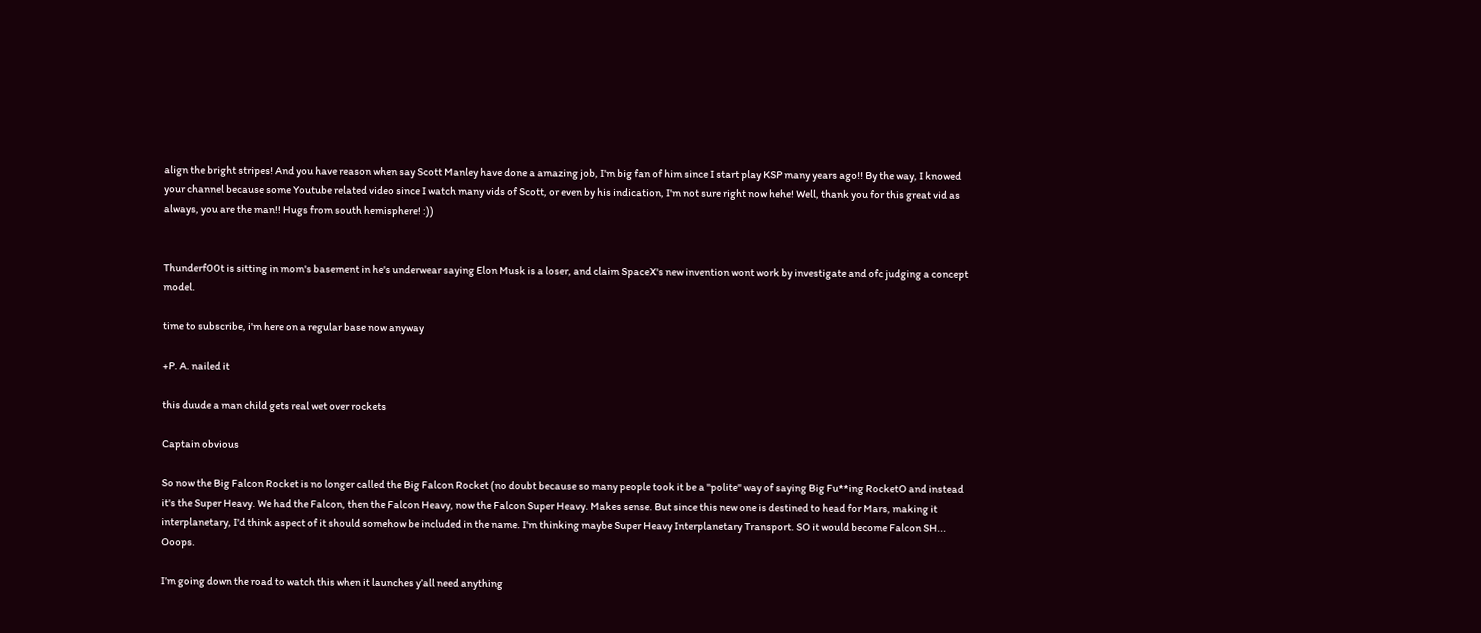align the bright stripes! And you have reason when say Scott Manley have done a amazing job, I'm big fan of him since I start play KSP many years ago!! By the way, I knowed your channel because some Youtube related video since I watch many vids of Scott, or even by his indication, I'm not sure right now hehe! Well, thank you for this great vid as always, you are the man!! Hugs from south hemisphere! :))


Thunderf00t is sitting in mom's basement in he's underwear saying Elon Musk is a loser, and claim SpaceX's new invention wont work by investigate and ofc judging a concept model.

time to subscribe, i'm here on a regular base now anyway

+P. A. nailed it

this duude a man child gets real wet over rockets

Captain obvious

So now the Big Falcon Rocket is no longer called the Big Falcon Rocket (no doubt because so many people took it be a "polite" way of saying Big Fu**ing RocketO and instead it's the Super Heavy. We had the Falcon, then the Falcon Heavy, now the Falcon Super Heavy. Makes sense. But since this new one is destined to head for Mars, making it interplanetary, I'd think aspect of it should somehow be included in the name. I'm thinking maybe Super Heavy Interplanetary Transport. SO it would become Falcon SH... Ooops.

I’m going down the road to watch this when it launches y’all need anything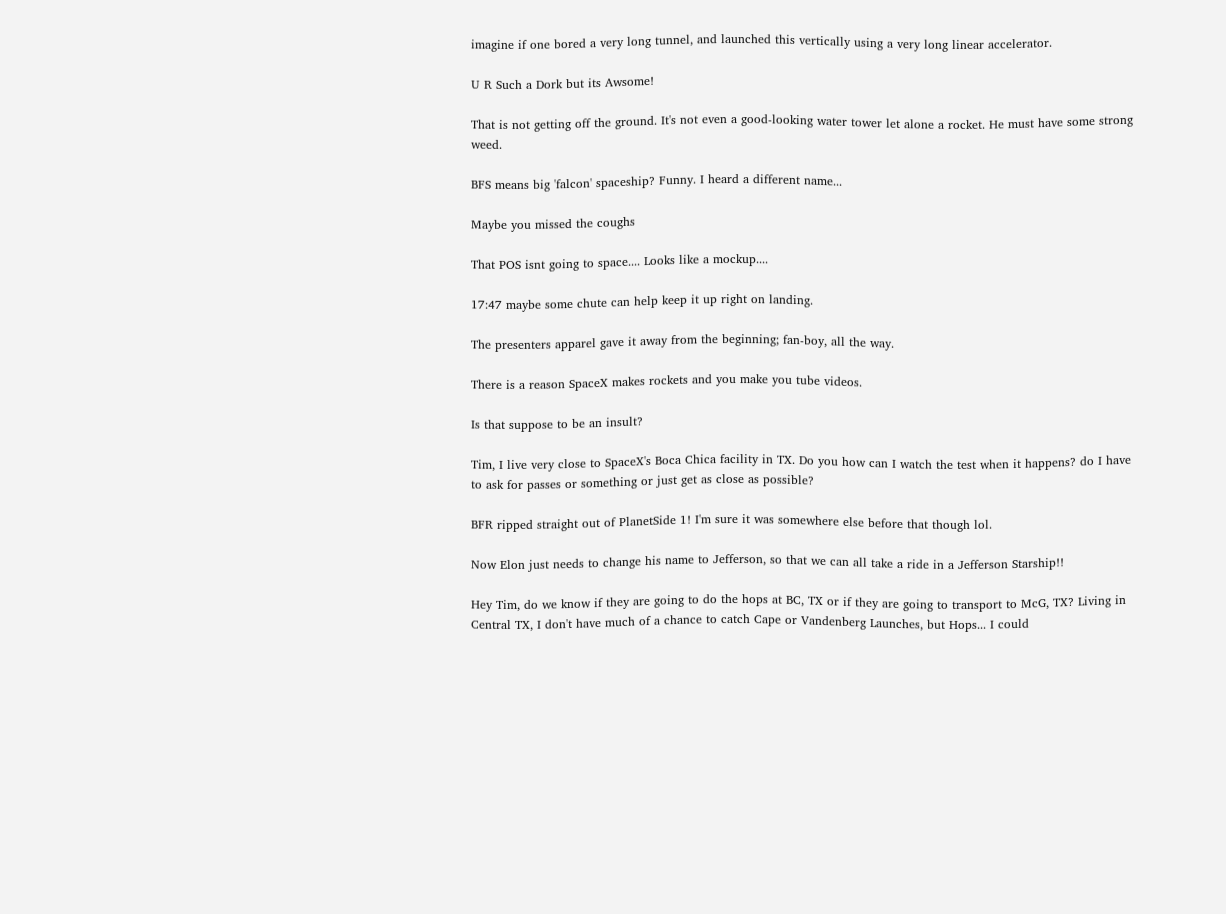imagine if one bored a very long tunnel, and launched this vertically using a very long linear accelerator.

U R Such a Dork but its Awsome!

That is not getting off the ground. It's not even a good-looking water tower let alone a rocket. He must have some strong weed.

BFS means big 'falcon' spaceship? Funny. I heard a different name...

Maybe you missed the coughs

That POS isnt going to space.... Looks like a mockup....

17:47 maybe some chute can help keep it up right on landing.

The presenters apparel gave it away from the beginning; fan-boy, all the way.

There is a reason SpaceX makes rockets and you make you tube videos.

Is that suppose to be an insult?

Tim, I live very close to SpaceX's Boca Chica facility in TX. Do you how can I watch the test when it happens? do I have to ask for passes or something or just get as close as possible?

BFR ripped straight out of PlanetSide 1! I'm sure it was somewhere else before that though lol.

Now Elon just needs to change his name to Jefferson, so that we can all take a ride in a Jefferson Starship!!

Hey Tim, do we know if they are going to do the hops at BC, TX or if they are going to transport to McG, TX? Living in Central TX, I don't have much of a chance to catch Cape or Vandenberg Launches, but Hops... I could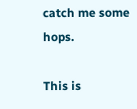catch me some hops.

This is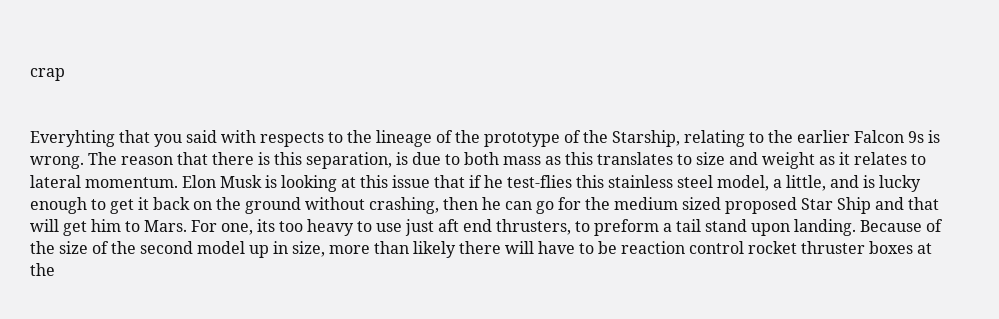crap


Everyhting that you said with respects to the lineage of the prototype of the Starship, relating to the earlier Falcon 9s is wrong. The reason that there is this separation, is due to both mass as this translates to size and weight as it relates to lateral momentum. Elon Musk is looking at this issue that if he test-flies this stainless steel model, a little, and is lucky enough to get it back on the ground without crashing, then he can go for the medium sized proposed Star Ship and that will get him to Mars. For one, its too heavy to use just aft end thrusters, to preform a tail stand upon landing. Because of the size of the second model up in size, more than likely there will have to be reaction control rocket thruster boxes at the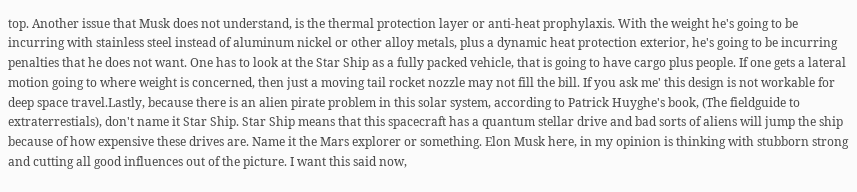top. Another issue that Musk does not understand, is the thermal protection layer or anti-heat prophylaxis. With the weight he's going to be incurring with stainless steel instead of aluminum nickel or other alloy metals, plus a dynamic heat protection exterior, he's going to be incurring penalties that he does not want. One has to look at the Star Ship as a fully packed vehicle, that is going to have cargo plus people. If one gets a lateral motion going to where weight is concerned, then just a moving tail rocket nozzle may not fill the bill. If you ask me' this design is not workable for deep space travel.Lastly, because there is an alien pirate problem in this solar system, according to Patrick Huyghe's book, (The fieldguide to extraterrestials), don't name it Star Ship. Star Ship means that this spacecraft has a quantum stellar drive and bad sorts of aliens will jump the ship because of how expensive these drives are. Name it the Mars explorer or something. Elon Musk here, in my opinion is thinking with stubborn strong and cutting all good influences out of the picture. I want this said now,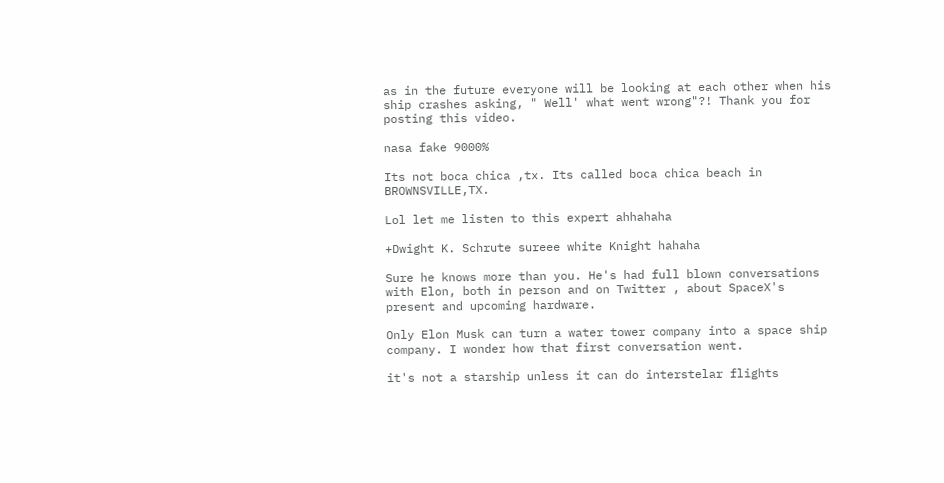as in the future everyone will be looking at each other when his ship crashes asking, " Well' what went wrong"?! Thank you for posting this video.

nasa fake 9000%

Its not boca chica ,tx. Its called boca chica beach in BROWNSVILLE,TX.

Lol let me listen to this expert ahhahaha

+Dwight K. Schrute sureee white Knight hahaha

Sure he knows more than you. He's had full blown conversations with Elon, both in person and on Twitter , about SpaceX's present and upcoming hardware.

Only Elon Musk can turn a water tower company into a space ship company. I wonder how that first conversation went.

it's not a starship unless it can do interstelar flights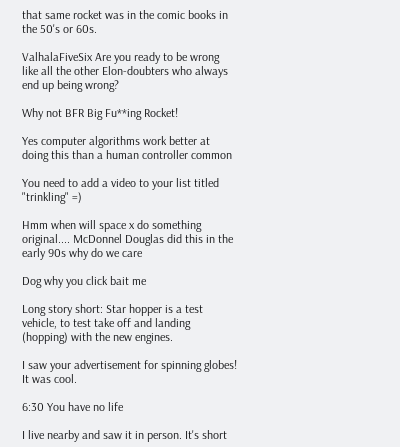that same rocket was in the comic books in the 50's or 60s.

ValhalaFiveSix Are you ready to be wrong like all the other Elon-doubters who always end up being wrong?

Why not BFR Big Fu**ing Rocket!

Yes computer algorithms work better at doing this than a human controller common

You need to add a video to your list titled "trinkling" =)

Hmm when will space x do something original.... McDonnel Douglas did this in the early 90s why do we care

Dog why you click bait me

Long story short: Star hopper is a test vehicle, to test take off and landing (hopping) with the new engines.

I saw your advertisement for spinning globes! It was cool.

6:30 You have no life

I live nearby and saw it in person. It's short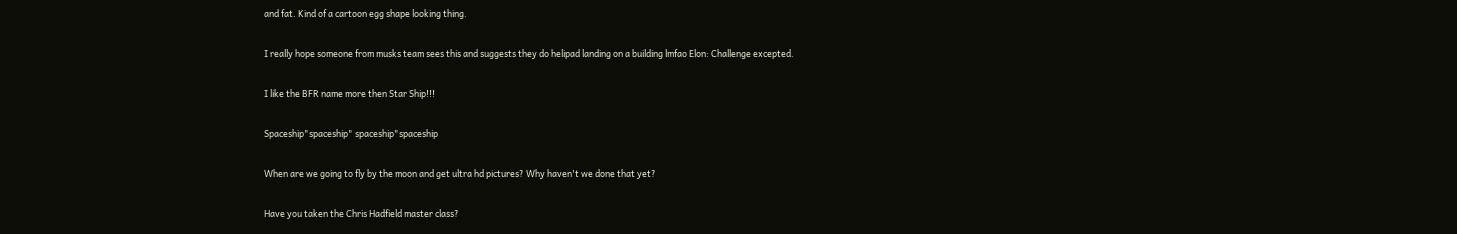and fat. Kind of a cartoon egg shape looking thing.

I really hope someone from musks team sees this and suggests they do helipad landing on a building lmfao Elon: Challenge excepted.

I like the BFR name more then Star Ship!!!

Spaceship"spaceship" spaceship"spaceship

When are we going to fly by the moon and get ultra hd pictures? Why haven't we done that yet?

Have you taken the Chris Hadfield master class?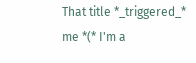That title *_triggered_* me *(* I'm a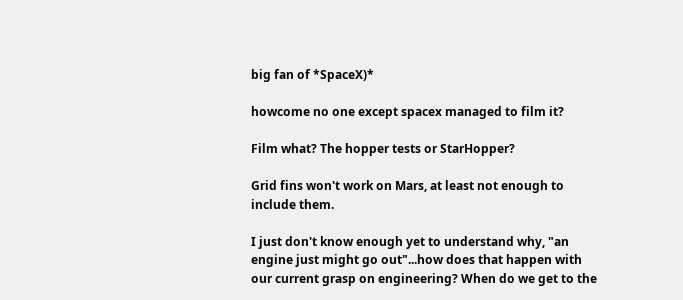big fan of *SpaceX)*

howcome no one except spacex managed to film it?

Film what? The hopper tests or StarHopper?

Grid fins won't work on Mars, at least not enough to include them.

I just don't know enough yet to understand why, "an engine just might go out"...how does that happen with our current grasp on engineering? When do we get to the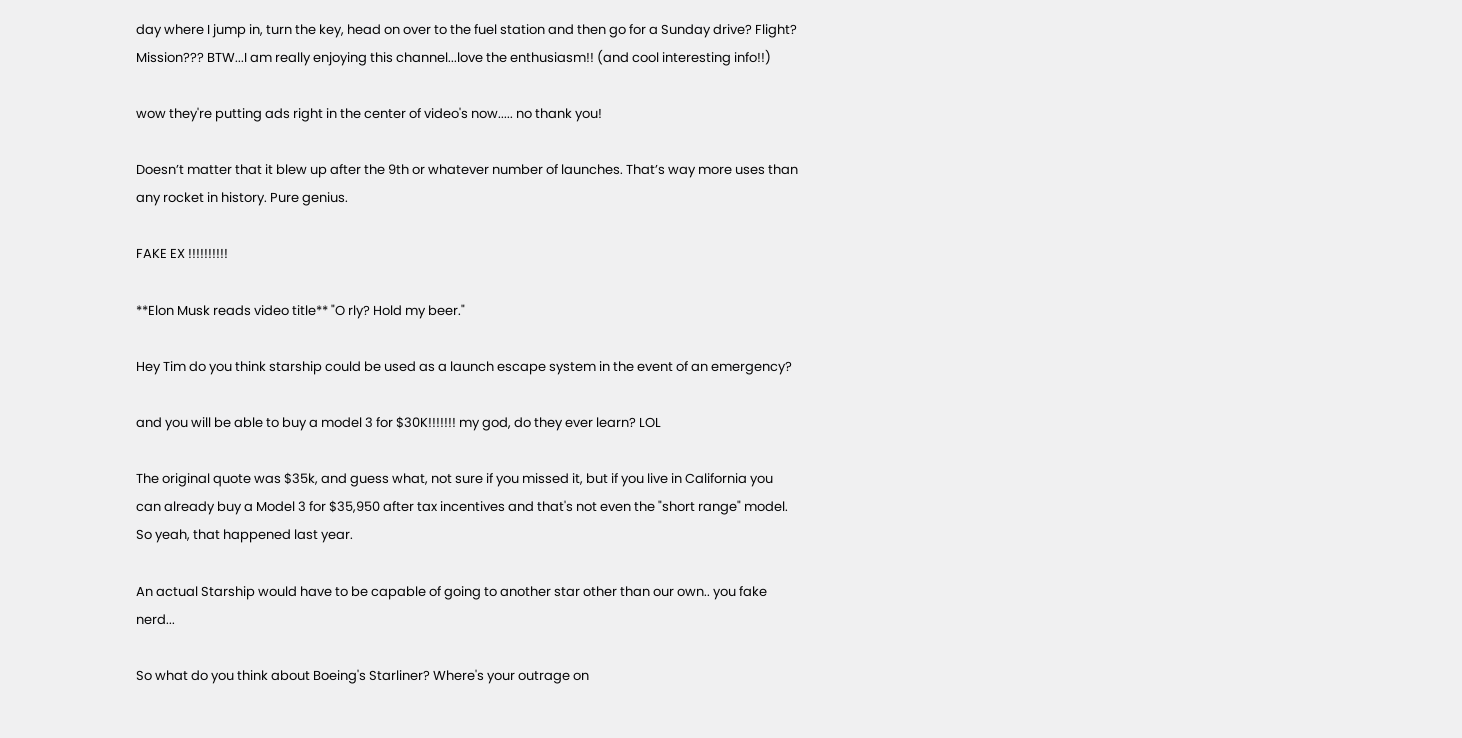day where I jump in, turn the key, head on over to the fuel station and then go for a Sunday drive? Flight? Mission??? BTW...I am really enjoying this channel...love the enthusiasm!! (and cool interesting info!!)

wow they're putting ads right in the center of video's now..... no thank you!

Doesn’t matter that it blew up after the 9th or whatever number of launches. That’s way more uses than any rocket in history. Pure genius.

FAKE EX !!!!!!!!!!

**Elon Musk reads video title** "O rly? Hold my beer."

Hey Tim do you think starship could be used as a launch escape system in the event of an emergency?

and you will be able to buy a model 3 for $30K!!!!!!! my god, do they ever learn? LOL

The original quote was $35k, and guess what, not sure if you missed it, but if you live in California you can already buy a Model 3 for $35,950 after tax incentives and that's not even the "short range" model. So yeah, that happened last year.

An actual Starship would have to be capable of going to another star other than our own.. you fake nerd...

So what do you think about Boeing's Starliner? Where's your outrage on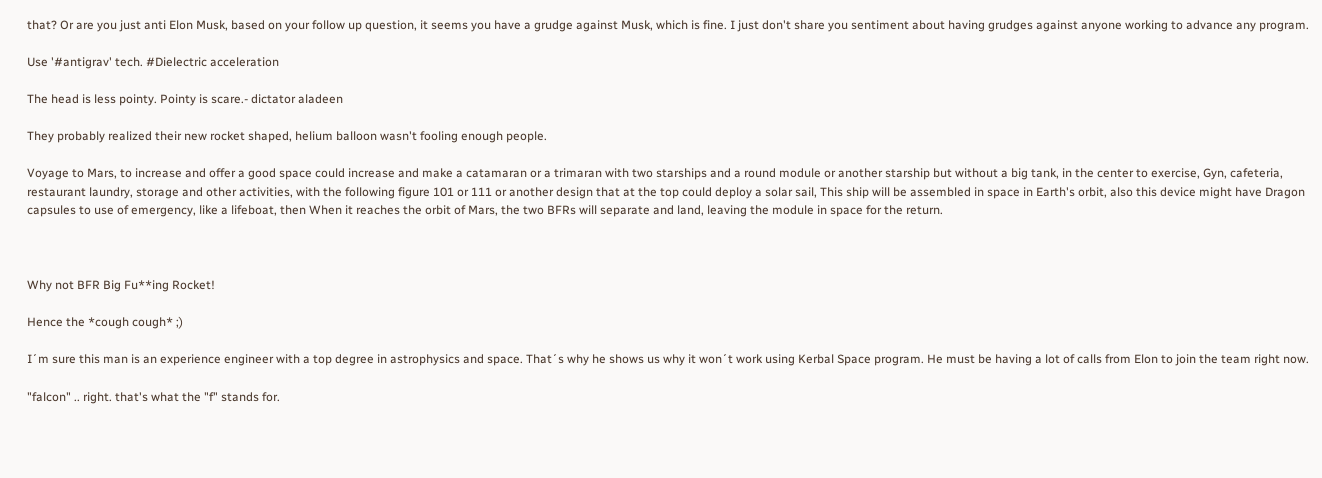that? Or are you just anti Elon Musk, based on your follow up question, it seems you have a grudge against Musk, which is fine. I just don't share you sentiment about having grudges against anyone working to advance any program.

Use '#antigrav' tech. #Dielectric acceleration

The head is less pointy. Pointy is scare.- dictator aladeen

They probably realized their new rocket shaped, helium balloon wasn't fooling enough people.

Voyage to Mars, to increase and offer a good space could increase and make a catamaran or a trimaran with two starships and a round module or another starship but without a big tank, in the center to exercise, Gyn, cafeteria, restaurant laundry, storage and other activities, with the following figure 101 or 111 or another design that at the top could deploy a solar sail, This ship will be assembled in space in Earth's orbit, also this device might have Dragon capsules to use of emergency, like a lifeboat, then When it reaches the orbit of Mars, the two BFRs will separate and land, leaving the module in space for the return.



Why not BFR Big Fu**ing Rocket!

Hence the *cough cough* ;)

I´m sure this man is an experience engineer with a top degree in astrophysics and space. That´s why he shows us why it won´t work using Kerbal Space program. He must be having a lot of calls from Elon to join the team right now.

"falcon" .. right. that's what the "f" stands for.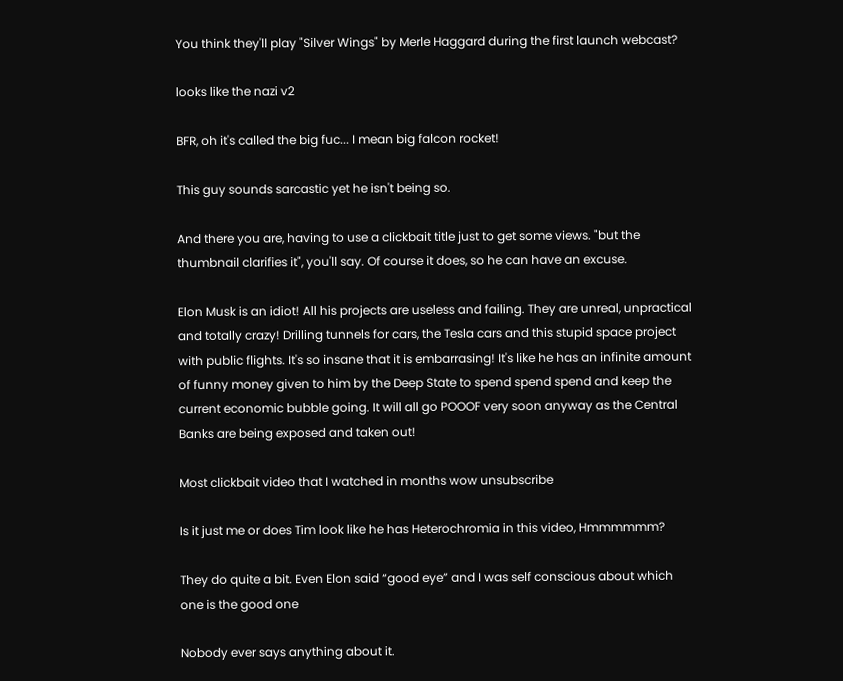You think they'll play "Silver Wings" by Merle Haggard during the first launch webcast?

looks like the nazi v2

BFR, oh it's called the big fuc... I mean big falcon rocket!

This guy sounds sarcastic yet he isn't being so.

And there you are, having to use a clickbait title just to get some views. "but the thumbnail clarifies it", you'll say. Of course it does, so he can have an excuse.

Elon Musk is an idiot! All his projects are useless and failing. They are unreal, unpractical and totally crazy! Drilling tunnels for cars, the Tesla cars and this stupid space project with public flights. It's so insane that it is embarrasing! It's like he has an infinite amount of funny money given to him by the Deep State to spend spend spend and keep the current economic bubble going. It will all go POOOF very soon anyway as the Central Banks are being exposed and taken out!

Most clickbait video that I watched in months wow unsubscribe

Is it just me or does Tim look like he has Heterochromia in this video, Hmmmmmm?

They do quite a bit. Even Elon said “good eye” and I was self conscious about which one is the good one

Nobody ever says anything about it.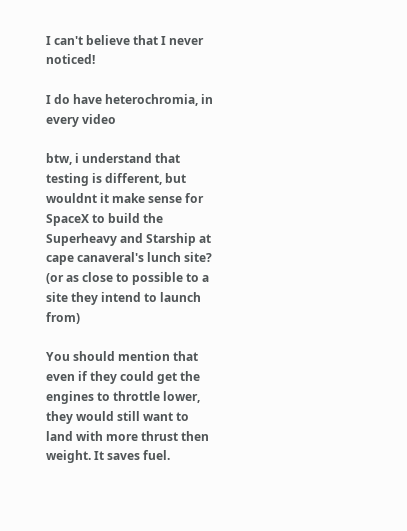I can't believe that I never noticed!

I do have heterochromia, in every video

btw, i understand that testing is different, but wouldnt it make sense for SpaceX to build the Superheavy and Starship at cape canaveral's lunch site? (or as close to possible to a site they intend to launch from)

You should mention that even if they could get the engines to throttle lower, they would still want to land with more thrust then weight. It saves fuel.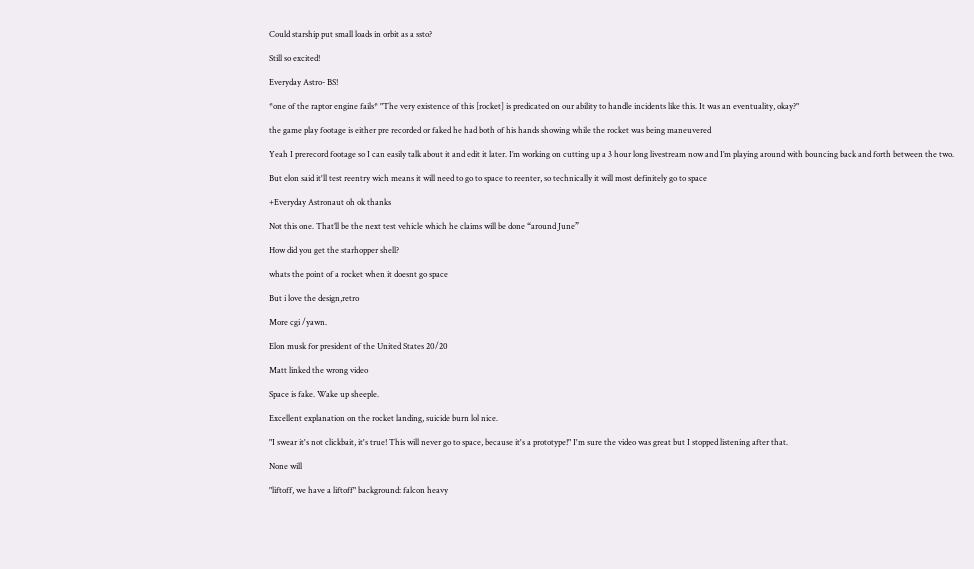Could starship put small loads in orbit as a ssto?

Still so excited!

Everyday Astro- BS!

*one of the raptor engine fails* "The very existence of this [rocket] is predicated on our ability to handle incidents like this. It was an eventuality, okay?"

the game play footage is either pre recorded or faked he had both of his hands showing while the rocket was being maneuvered

Yeah I prerecord footage so I can easily talk about it and edit it later. I’m working on cutting up a 3 hour long livestream now and I’m playing around with bouncing back and forth between the two.

But elon said it'll test reentry wich means it will need to go to space to reenter, so technically it will most definitely go to space

+Everyday Astronaut oh ok thanks

Not this one. That’ll be the next test vehicle which he claims will be done “around June”

How did you get the starhopper shell?

whats the point of a rocket when it doesnt go space

But i love the design,retro

More cgi /yawn.

Elon musk for president of the United States 20/20

Matt linked the wrong video

Space is fake. Wake up sheeple.

Excellent explanation on the rocket landing, suicide burn lol nice.

"I swear it's not clickbait, it's true! This will never go to space, because it's a prototype!" I'm sure the video was great but I stopped listening after that.

None will

"liftoff, we have a liftoff" background: falcon heavy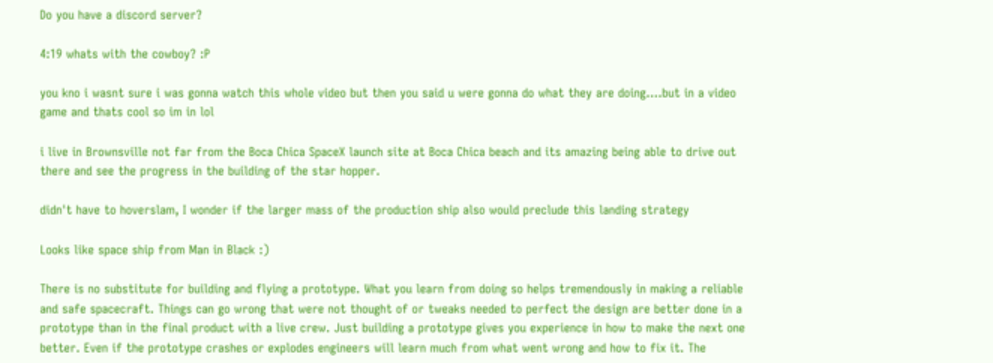Do you have a discord server?

4:19 whats with the cowboy? :P

you kno i wasnt sure i was gonna watch this whole video but then you said u were gonna do what they are doing....but in a video game and thats cool so im in lol

i live in Brownsville not far from the Boca Chica SpaceX launch site at Boca Chica beach and its amazing being able to drive out there and see the progress in the building of the star hopper.

didn't have to hoverslam, I wonder if the larger mass of the production ship also would preclude this landing strategy

Looks like space ship from Man in Black :)

There is no substitute for building and flying a prototype. What you learn from doing so helps tremendously in making a reliable and safe spacecraft. Things can go wrong that were not thought of or tweaks needed to perfect the design are better done in a prototype than in the final product with a live crew. Just building a prototype gives you experience in how to make the next one better. Even if the prototype crashes or explodes engineers will learn much from what went wrong and how to fix it. The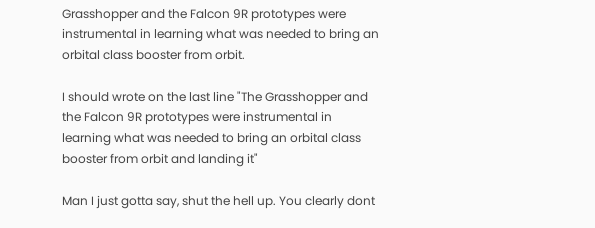Grasshopper and the Falcon 9R prototypes were instrumental in learning what was needed to bring an orbital class booster from orbit.

I should wrote on the last line "The Grasshopper and the Falcon 9R prototypes were instrumental in learning what was needed to bring an orbital class booster from orbit and landing it"

Man I just gotta say, shut the hell up. You clearly dont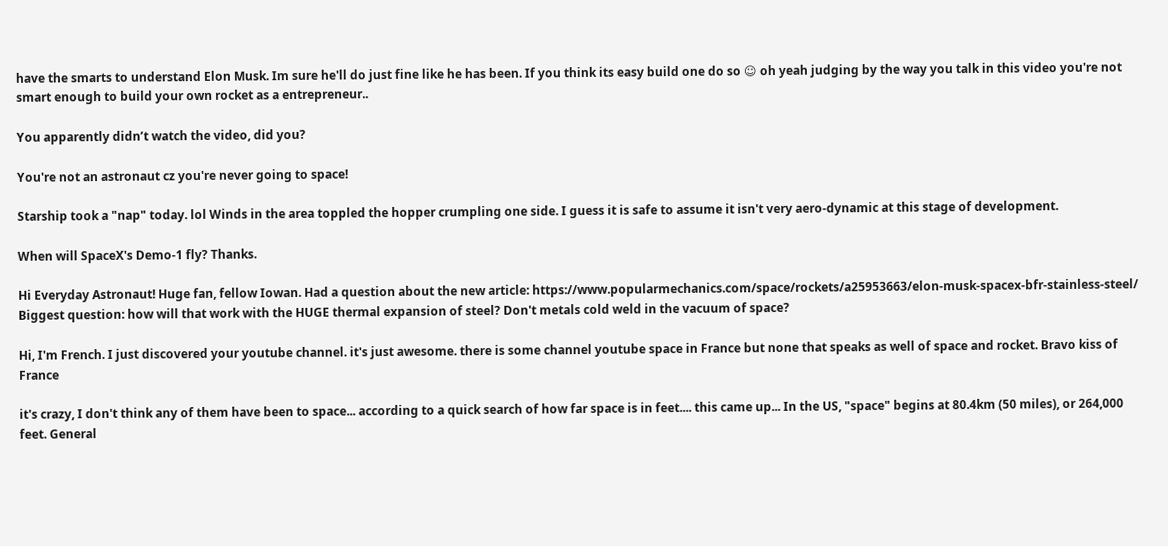have the smarts to understand Elon Musk. Im sure he'll do just fine like he has been. If you think its easy build one do so ☺ oh yeah judging by the way you talk in this video you're not smart enough to build your own rocket as a entrepreneur..

You apparently didn’t watch the video, did you?

You're not an astronaut cz you're never going to space!

Starship took a "nap" today. lol Winds in the area toppled the hopper crumpling one side. I guess it is safe to assume it isn't very aero-dynamic at this stage of development.

When will SpaceX's Demo-1 fly? Thanks.

Hi Everyday Astronaut! Huge fan, fellow Iowan. Had a question about the new article: https://www.popularmechanics.com/space/rockets/a25953663/elon-musk-spacex-bfr-stainless-steel/ Biggest question: how will that work with the HUGE thermal expansion of steel? Don't metals cold weld in the vacuum of space?

Hi, I'm French. I just discovered your youtube channel. it's just awesome. there is some channel youtube space in France but none that speaks as well of space and rocket. Bravo kiss of France

it's crazy, I don't think any of them have been to space... according to a quick search of how far space is in feet.... this came up... In the US, "space" begins at 80.4km (50 miles), or 264,000 feet. General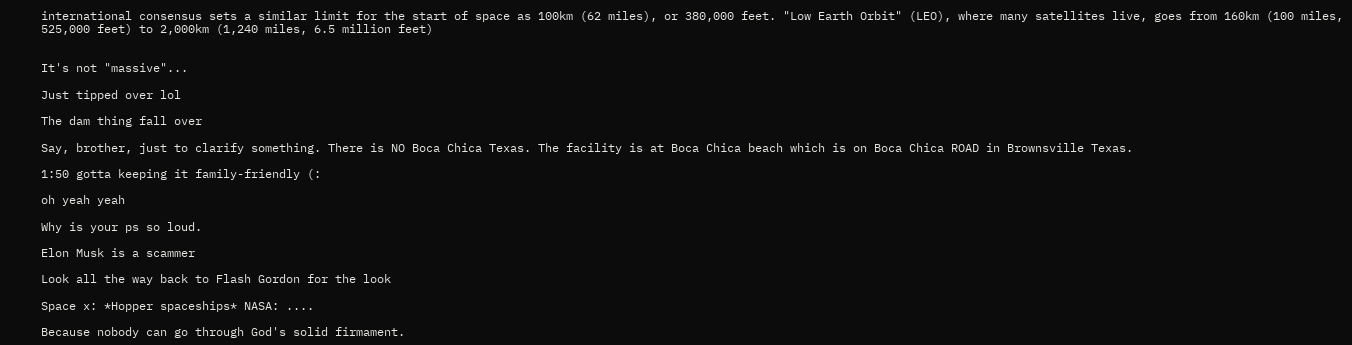international consensus sets a similar limit for the start of space as 100km (62 miles), or 380,000 feet. "Low Earth Orbit" (LEO), where many satellites live, goes from 160km (100 miles, 525,000 feet) to 2,000km (1,240 miles, 6.5 million feet)


It's not "massive"...

Just tipped over lol

The dam thing fall over

Say, brother, just to clarify something. There is NO Boca Chica Texas. The facility is at Boca Chica beach which is on Boca Chica ROAD in Brownsville Texas.

1:50 gotta keeping it family-friendly (:

oh yeah yeah

Why is your ps so loud.

Elon Musk is a scammer

Look all the way back to Flash Gordon for the look

Space x: *Hopper spaceships* NASA: ....

Because nobody can go through God's solid firmament.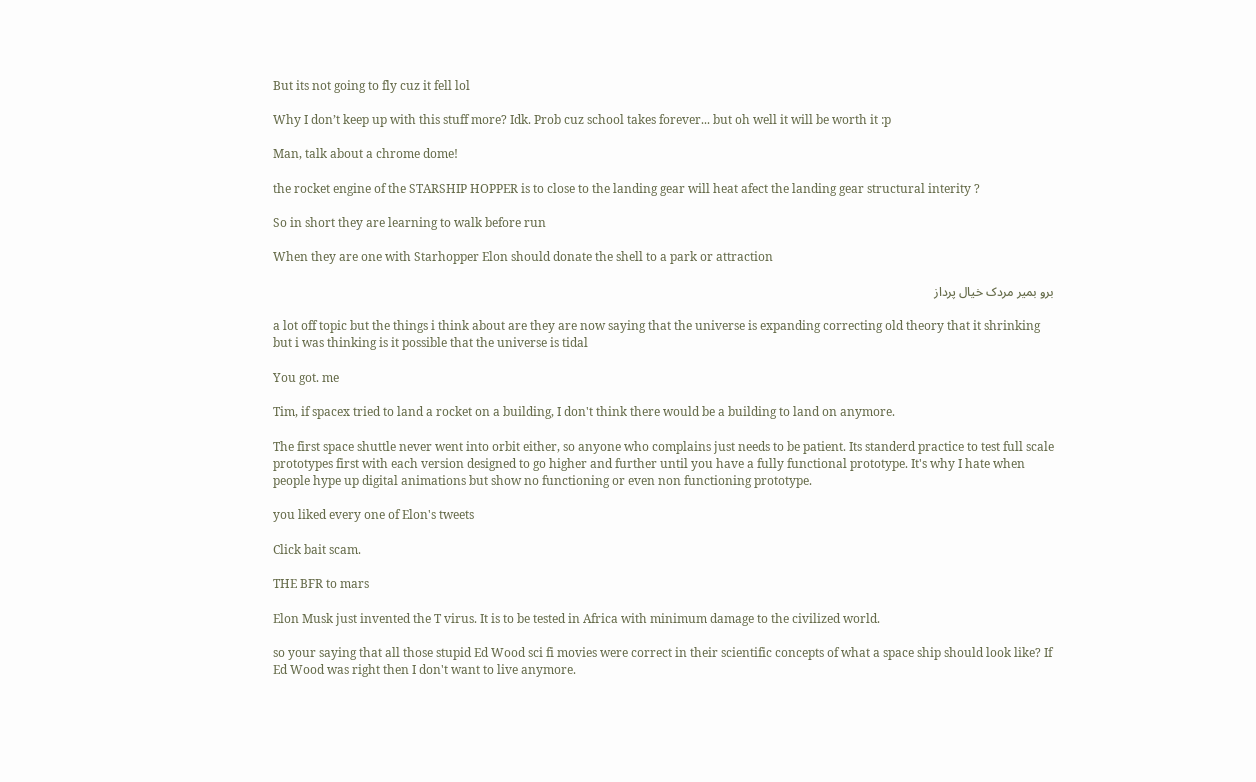But its not going to fly cuz it fell lol

Why I don’t keep up with this stuff more? Idk. Prob cuz school takes forever... but oh well it will be worth it :p

Man, talk about a chrome dome!

the rocket engine of the STARSHIP HOPPER is to close to the landing gear will heat afect the landing gear structural interity ?

So in short they are learning to walk before run

When they are one with Starhopper Elon should donate the shell to a park or attraction

برو بمیر مردک خیال پرداز

a lot off topic but the things i think about are they are now saying that the universe is expanding correcting old theory that it shrinking but i was thinking is it possible that the universe is tidal

You got. me

Tim, if spacex tried to land a rocket on a building, I don't think there would be a building to land on anymore.

The first space shuttle never went into orbit either, so anyone who complains just needs to be patient. Its standerd practice to test full scale prototypes first with each version designed to go higher and further until you have a fully functional prototype. It's why I hate when people hype up digital animations but show no functioning or even non functioning prototype.

you liked every one of Elon's tweets

Click bait scam.

THE BFR to mars

Elon Musk just invented the T virus. It is to be tested in Africa with minimum damage to the civilized world.

so your saying that all those stupid Ed Wood sci fi movies were correct in their scientific concepts of what a space ship should look like? If Ed Wood was right then I don't want to live anymore.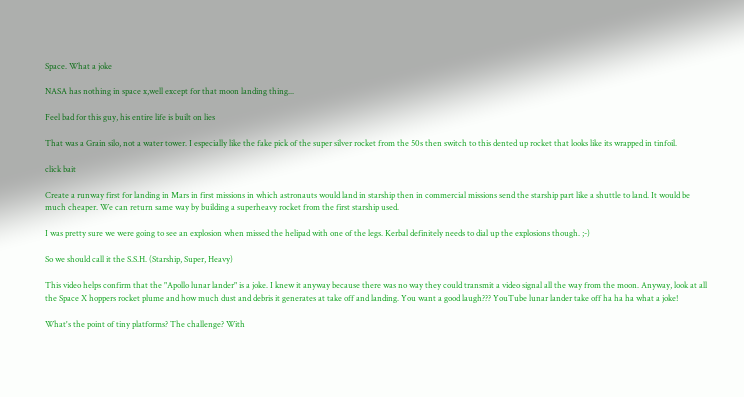Space. What a joke

NASA has nothing in space x,well except for that moon landing thing...

Feel bad for this guy, his entire life is built on lies

That was a Grain silo, not a water tower. I especially like the fake pick of the super silver rocket from the 50s then switch to this dented up rocket that looks like its wrapped in tinfoil.

click bait

Create a runway first for landing in Mars in first missions in which astronauts would land in starship then in commercial missions send the starship part like a shuttle to land. It would be much cheaper. We can return same way by building a superheavy rocket from the first starship used.

I was pretty sure we were going to see an explosion when missed the helipad with one of the legs. Kerbal definitely needs to dial up the explosions though. ;-)

So we should call it the S.S.H. (Starship, Super, Heavy)

This video helps confirm that the "Apollo lunar lander" is a joke. I knew it anyway because there was no way they could transmit a video signal all the way from the moon. Anyway, look at all the Space X hoppers rocket plume and how much dust and debris it generates at take off and landing. You want a good laugh??? YouTube lunar lander take off ha ha ha what a joke!

What's the point of tiny platforms? The challenge? With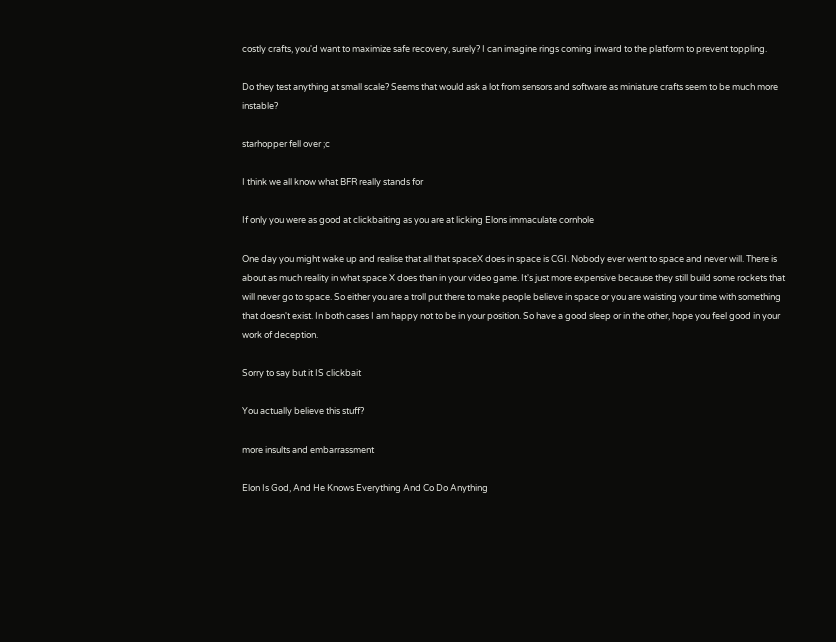costly crafts, you'd want to maximize safe recovery, surely? I can imagine rings coming inward to the platform to prevent toppling.

Do they test anything at small scale? Seems that would ask a lot from sensors and software as miniature crafts seem to be much more instable?

starhopper fell over ;c

I think we all know what BFR really stands for

If only you were as good at clickbaiting as you are at licking Elons immaculate cornhole

One day you might wake up and realise that all that spaceX does in space is CGI. Nobody ever went to space and never will. There is about as much reality in what space X does than in your video game. It's just more expensive because they still build some rockets that will never go to space. So either you are a troll put there to make people believe in space or you are waisting your time with something that doesn't exist. In both cases I am happy not to be in your position. So have a good sleep or in the other, hope you feel good in your work of deception.

Sorry to say but it IS clickbait

You actually believe this stuff?

more insults and embarrassment

Elon Is God, And He Knows Everything And Co Do Anything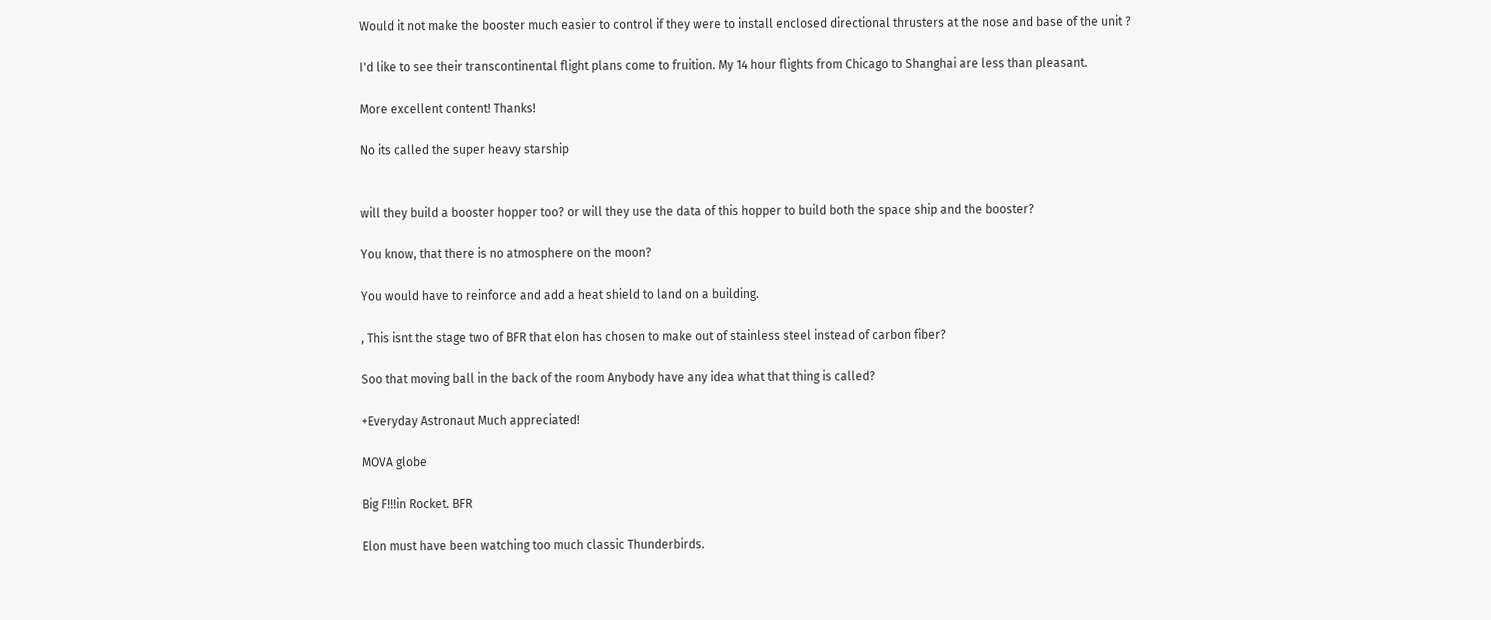Would it not make the booster much easier to control if they were to install enclosed directional thrusters at the nose and base of the unit ?

I'd like to see their transcontinental flight plans come to fruition. My 14 hour flights from Chicago to Shanghai are less than pleasant.

More excellent content! Thanks!

No its called the super heavy starship


will they build a booster hopper too? or will they use the data of this hopper to build both the space ship and the booster?

You know, that there is no atmosphere on the moon?

You would have to reinforce and add a heat shield to land on a building.

, This isnt the stage two of BFR that elon has chosen to make out of stainless steel instead of carbon fiber?

Soo that moving ball in the back of the room Anybody have any idea what that thing is called?

+Everyday Astronaut Much appreciated!

MOVA globe

Big F!!!in Rocket. BFR

Elon must have been watching too much classic Thunderbirds.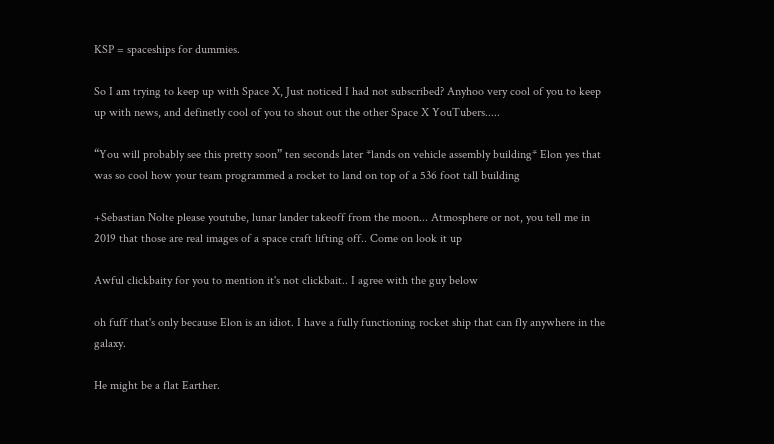KSP = spaceships for dummies.

So I am trying to keep up with Space X, Just noticed I had not subscribed? Anyhoo very cool of you to keep up with news, and definetly cool of you to shout out the other Space X YouTubers.....

“You will probably see this pretty soon” ten seconds later *lands on vehicle assembly building* Elon yes that was so cool how your team programmed a rocket to land on top of a 536 foot tall building

+Sebastian Nolte please youtube, lunar lander takeoff from the moon... Atmosphere or not, you tell me in 2019 that those are real images of a space craft lifting off.. Come on look it up

Awful clickbaity for you to mention it's not clickbait.. I agree with the guy below

oh fuff that's only because Elon is an idiot. I have a fully functioning rocket ship that can fly anywhere in the galaxy.

He might be a flat Earther.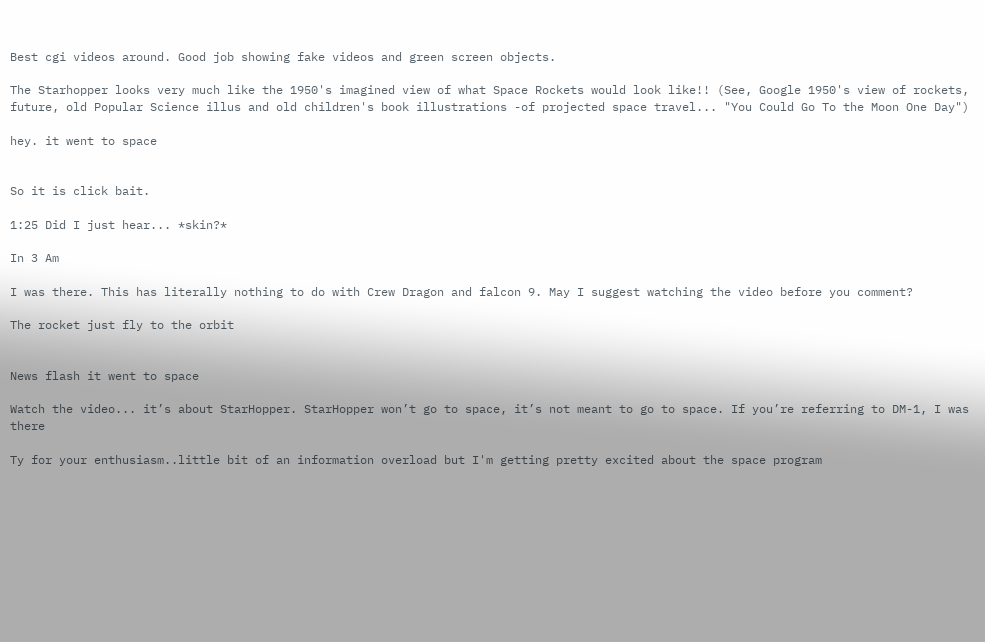Best cgi videos around. Good job showing fake videos and green screen objects.

The Starhopper looks very much like the 1950's imagined view of what Space Rockets would look like!! (See, Google 1950's view of rockets, future, old Popular Science illus and old children's book illustrations -of projected space travel... "You Could Go To the Moon One Day")

hey. it went to space


So it is click bait.

1:25 Did I just hear... *skin?*

In 3 Am

I was there. This has literally nothing to do with Crew Dragon and falcon 9. May I suggest watching the video before you comment?

The rocket just fly to the orbit


News flash it went to space

Watch the video... it’s about StarHopper. StarHopper won’t go to space, it’s not meant to go to space. If you’re referring to DM-1, I was there

Ty for your enthusiasm..little bit of an information overload but I'm getting pretty excited about the space program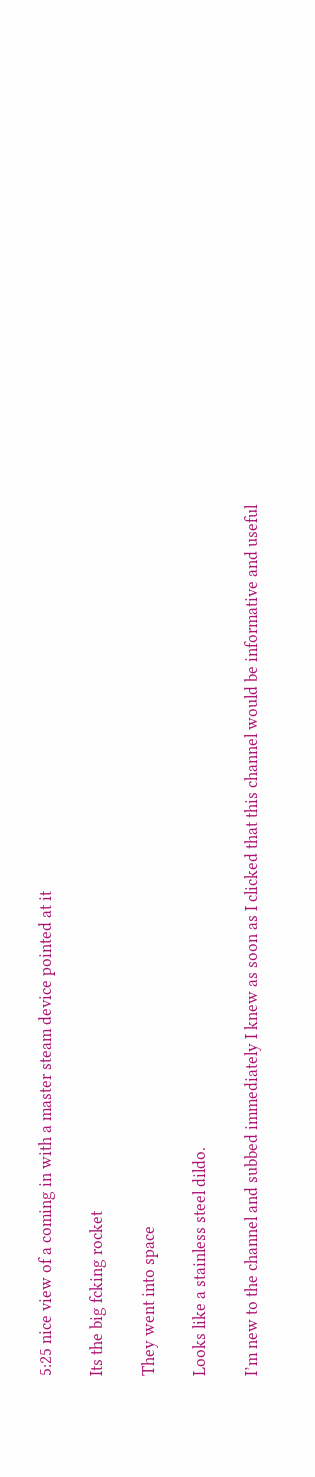5:25 nice view of a coming in with a master steam device pointed at it

Its the big fcking rocket

They went into space

Looks like a stainless steel dildo.

I’m new to the channel and subbed immediately I knew as soon as I clicked that this channel would be informative and useful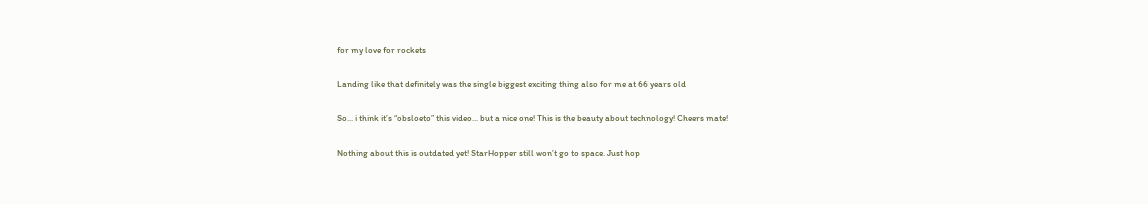for my love for rockets

Landing like that definitely was the single biggest exciting thing also for me at 66 years old

So... i think it’s “obsloeto” this video... but a nice one! This is the beauty about technology! Cheers mate!

Nothing about this is outdated yet! StarHopper still won’t go to space. Just hop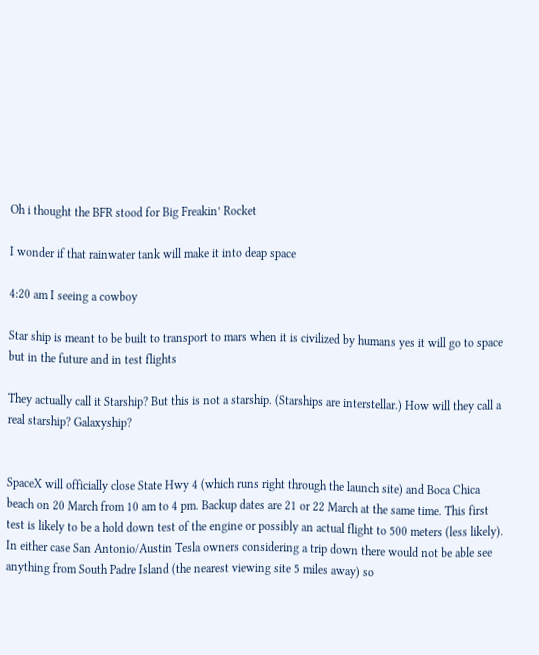Oh i thought the BFR stood for Big Freakin’ Rocket

I wonder if that rainwater tank will make it into deap space

4:20 am I seeing a cowboy

Star ship is meant to be built to transport to mars when it is civilized by humans yes it will go to space but in the future and in test flights

They actually call it Starship? But this is not a starship. (Starships are interstellar.) How will they call a real starship? Galaxyship?


SpaceX will officially close State Hwy 4 (which runs right through the launch site) and Boca Chica beach on 20 March from 10 am to 4 pm. Backup dates are 21 or 22 March at the same time. This first test is likely to be a hold down test of the engine or possibly an actual flight to 500 meters (less likely). In either case San Antonio/Austin Tesla owners considering a trip down there would not be able see anything from South Padre Island (the nearest viewing site 5 miles away) so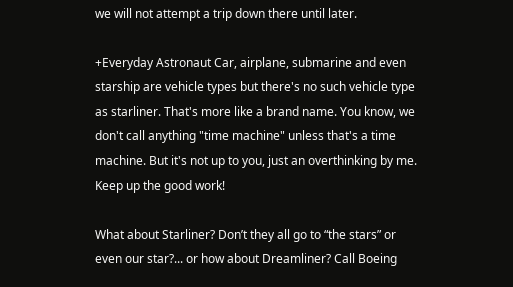we will not attempt a trip down there until later.

+Everyday Astronaut Car, airplane, submarine and even starship are vehicle types but there's no such vehicle type as starliner. That's more like a brand name. You know, we don't call anything "time machine" unless that's a time machine. But it's not up to you, just an overthinking by me. Keep up the good work!

What about Starliner? Don’t they all go to “the stars” or even our star?... or how about Dreamliner? Call Boeing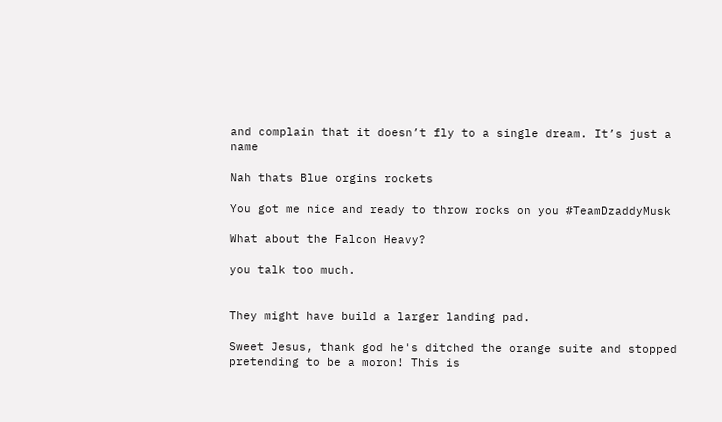and complain that it doesn’t fly to a single dream. It’s just a name

Nah thats Blue orgins rockets

You got me nice and ready to throw rocks on you #TeamDzaddyMusk

What about the Falcon Heavy?

you talk too much.


They might have build a larger landing pad.

Sweet Jesus, thank god he's ditched the orange suite and stopped pretending to be a moron! This is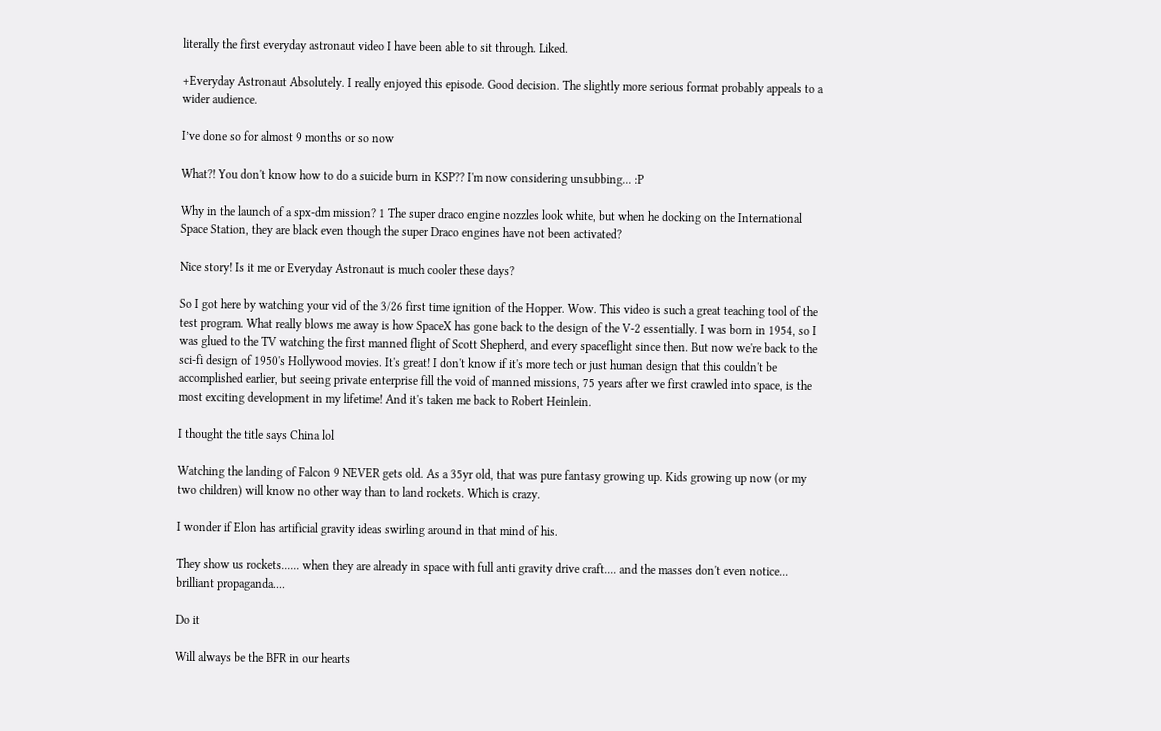literally the first everyday astronaut video I have been able to sit through. Liked.

+Everyday Astronaut Absolutely. I really enjoyed this episode. Good decision. The slightly more serious format probably appeals to a wider audience.

I’ve done so for almost 9 months or so now

What?! You don't know how to do a suicide burn in KSP?? I'm now considering unsubbing... :P

Why in the launch of a spx-dm mission? 1 The super draco engine nozzles look white, but when he docking on the International Space Station, they are black even though the super Draco engines have not been activated?

Nice story! Is it me or Everyday Astronaut is much cooler these days?

So I got here by watching your vid of the 3/26 first time ignition of the Hopper. Wow. This video is such a great teaching tool of the test program. What really blows me away is how SpaceX has gone back to the design of the V-2 essentially. I was born in 1954, so I was glued to the TV watching the first manned flight of Scott Shepherd, and every spaceflight since then. But now we're back to the sci-fi design of 1950's Hollywood movies. It's great! I don't know if it's more tech or just human design that this couldn't be accomplished earlier, but seeing private enterprise fill the void of manned missions, 75 years after we first crawled into space, is the most exciting development in my lifetime! And it's taken me back to Robert Heinlein.

I thought the title says China lol

Watching the landing of Falcon 9 NEVER gets old. As a 35yr old, that was pure fantasy growing up. Kids growing up now (or my two children) will know no other way than to land rockets. Which is crazy.

I wonder if Elon has artificial gravity ideas swirling around in that mind of his.

They show us rockets...... when they are already in space with full anti gravity drive craft.... and the masses don't even notice... brilliant propaganda....

Do it

Will always be the BFR in our hearts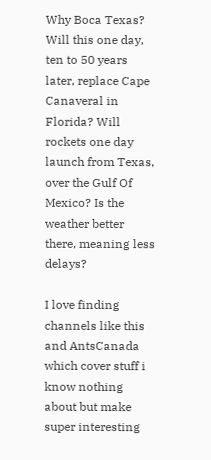Why Boca Texas? Will this one day, ten to 50 years later, replace Cape Canaveral in Florida? Will rockets one day launch from Texas, over the Gulf Of Mexico? Is the weather better there, meaning less delays?

I love finding channels like this and AntsCanada which cover stuff i know nothing about but make super interesting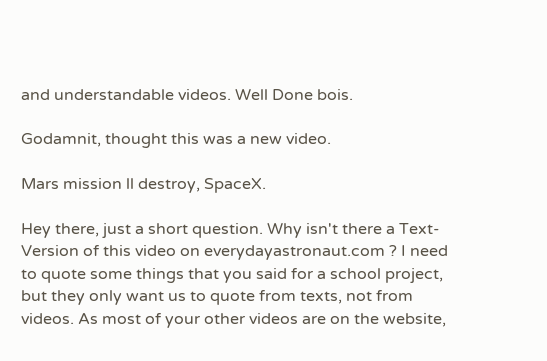and understandable videos. Well Done bois.

Godamnit, thought this was a new video.

Mars mission ll destroy, SpaceX.

Hey there, just a short question. Why isn't there a Text-Version of this video on everydayastronaut.com ? I need to quote some things that you said for a school project, but they only want us to quote from texts, not from videos. As most of your other videos are on the website,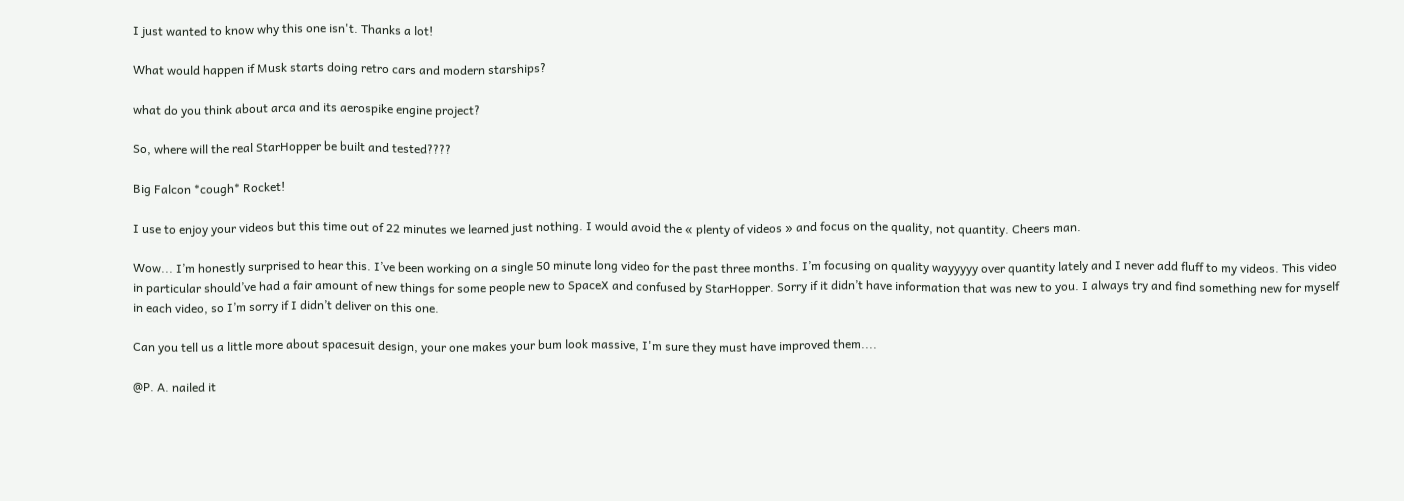I just wanted to know why this one isn't. Thanks a lot!

What would happen if Musk starts doing retro cars and modern starships?

what do you think about arca and its aerospike engine project?

So, where will the real StarHopper be built and tested????

Big Falcon *cough* Rocket!

I use to enjoy your videos but this time out of 22 minutes we learned just nothing. I would avoid the « plenty of videos » and focus on the quality, not quantity. Cheers man.

Wow... I’m honestly surprised to hear this. I’ve been working on a single 50 minute long video for the past three months. I’m focusing on quality wayyyyy over quantity lately and I never add fluff to my videos. This video in particular should’ve had a fair amount of new things for some people new to SpaceX and confused by StarHopper. Sorry if it didn’t have information that was new to you. I always try and find something new for myself in each video, so I’m sorry if I didn’t deliver on this one.

Can you tell us a little more about spacesuit design, your one makes your bum look massive, I'm sure they must have improved them....

@P. A. nailed it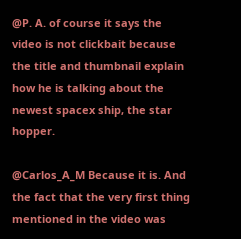@P. A. of course it says the video is not clickbait because the title and thumbnail explain how he is talking about the newest spacex ship, the star hopper.

@Carlos_A_M Because it is. And the fact that the very first thing mentioned in the video was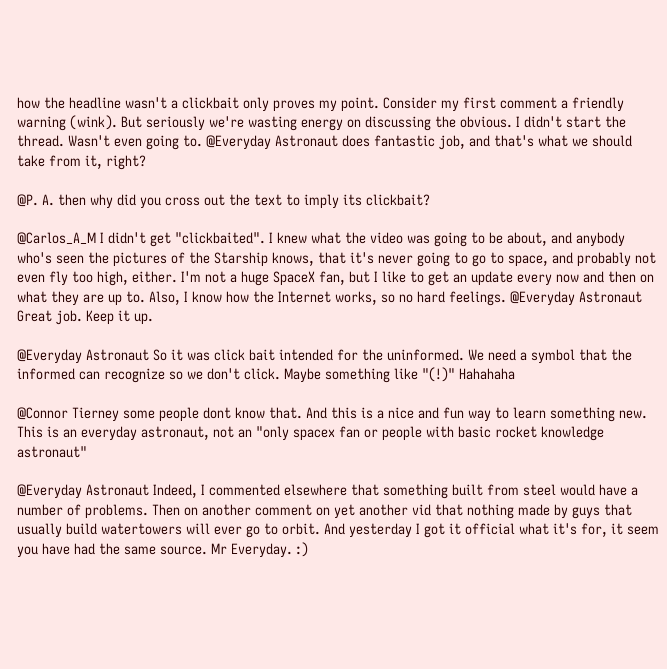how the headline wasn't a clickbait only proves my point. Consider my first comment a friendly warning (wink). But seriously we're wasting energy on discussing the obvious. I didn't start the thread. Wasn't even going to. @Everyday Astronaut does fantastic job, and that's what we should take from it, right?

@P. A. then why did you cross out the text to imply its clickbait?

@Carlos_A_M I didn't get "clickbaited". I knew what the video was going to be about, and anybody who's seen the pictures of the Starship knows, that it's never going to go to space, and probably not even fly too high, either. I'm not a huge SpaceX fan, but I like to get an update every now and then on what they are up to. Also, I know how the Internet works, so no hard feelings. @Everyday Astronaut Great job. Keep it up.

@Everyday Astronaut So it was click bait intended for the uninformed. We need a symbol that the informed can recognize so we don't click. Maybe something like "(!)" Hahahaha

@Connor Tierney some people dont know that. And this is a nice and fun way to learn something new. This is an everyday astronaut, not an "only spacex fan or people with basic rocket knowledge astronaut"

@Everyday Astronaut Indeed, I commented elsewhere that something built from steel would have a number of problems. Then on another comment on yet another vid that nothing made by guys that usually build watertowers will ever go to orbit. And yesterday I got it official what it's for, it seem you have had the same source. Mr Everyday. :)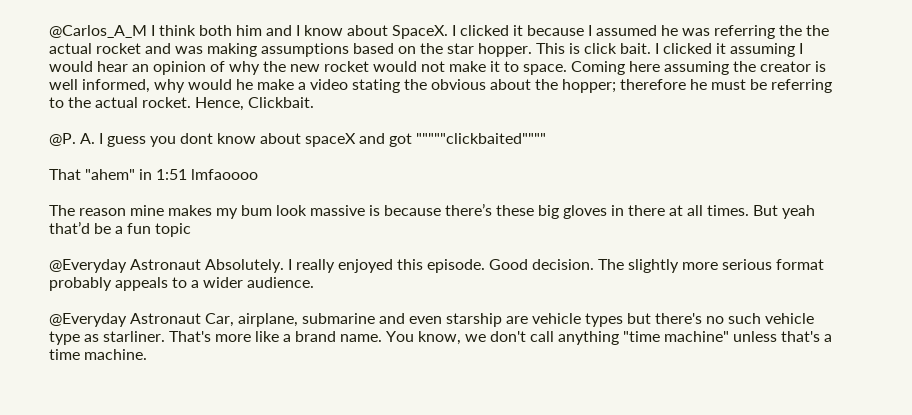@Carlos_A_M I think both him and I know about SpaceX. I clicked it because I assumed he was referring the the actual rocket and was making assumptions based on the star hopper. This is click bait. I clicked it assuming I would hear an opinion of why the new rocket would not make it to space. Coming here assuming the creator is well informed, why would he make a video stating the obvious about the hopper; therefore he must be referring to the actual rocket. Hence, Clickbait.

@P. A. I guess you dont know about spaceX and got """""clickbaited""""

That "ahem" in 1:51 lmfaoooo

The reason mine makes my bum look massive is because there’s these big gloves in there at all times. But yeah that’d be a fun topic

@Everyday Astronaut Absolutely. I really enjoyed this episode. Good decision. The slightly more serious format probably appeals to a wider audience.

@Everyday Astronaut Car, airplane, submarine and even starship are vehicle types but there's no such vehicle type as starliner. That's more like a brand name. You know, we don't call anything "time machine" unless that's a time machine.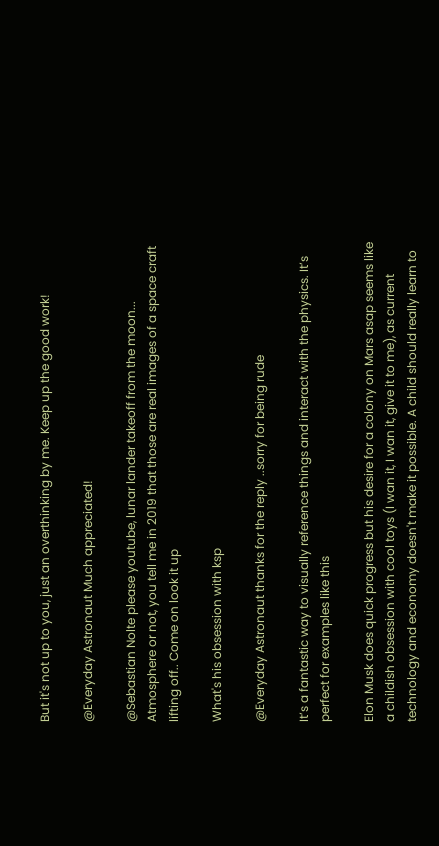But it's not up to you, just an overthinking by me. Keep up the good work!

@Everyday Astronaut Much appreciated!

@Sebastian Nolte please youtube, lunar lander takeoff from the moon... Atmosphere or not, you tell me in 2019 that those are real images of a space craft lifting off.. Come on look it up

What's his obsession with ksp

@Everyday Astronaut thanks for the reply ..sorry for being rude

It’s a fantastic way to visually reference things and interact with the physics. It’s perfect for examples like this

Elon Musk does quick progress but his desire for a colony on Mars asap seems like a childish obsession with cool toys (I wan it, I wan it, give it to me), as current technology and economy doesn't make it possible. A child should really learn to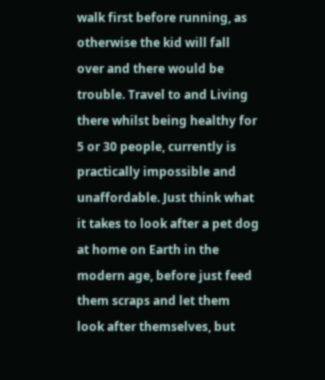walk first before running, as otherwise the kid will fall over and there would be trouble. Travel to and Living there whilst being healthy for 5 or 30 people, currently is practically impossible and unaffordable. Just think what it takes to look after a pet dog at home on Earth in the modern age, before just feed them scraps and let them look after themselves, but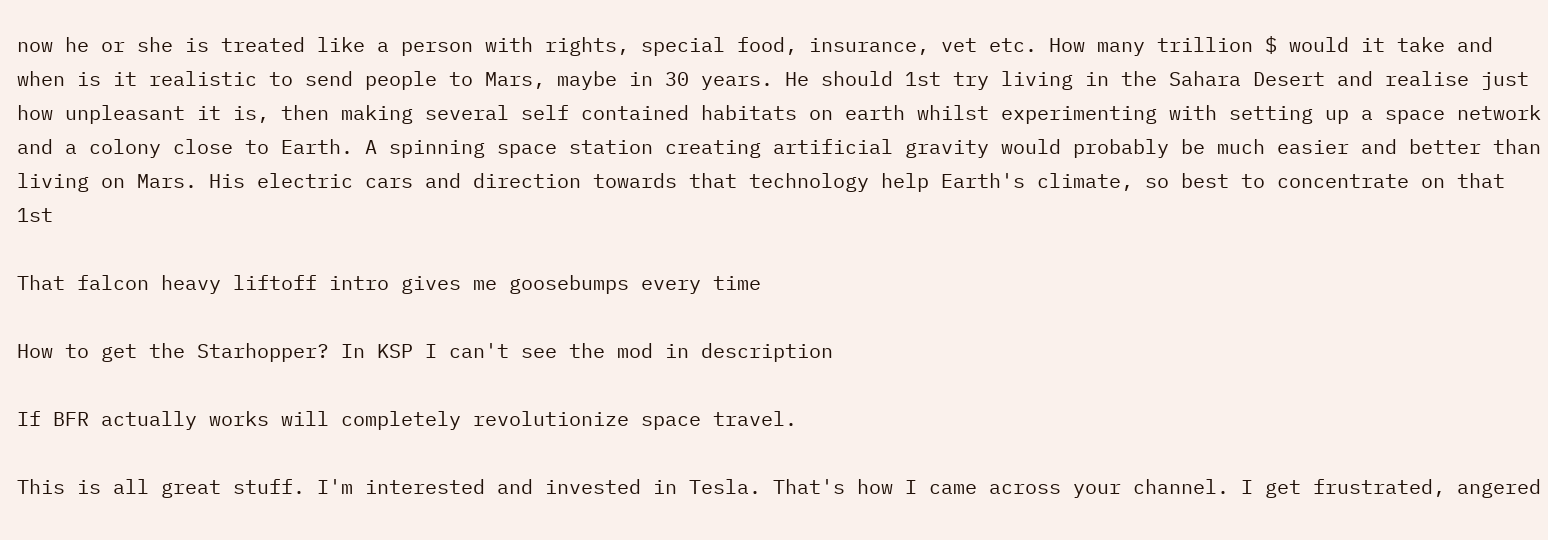now he or she is treated like a person with rights, special food, insurance, vet etc. How many trillion $ would it take and when is it realistic to send people to Mars, maybe in 30 years. He should 1st try living in the Sahara Desert and realise just how unpleasant it is, then making several self contained habitats on earth whilst experimenting with setting up a space network and a colony close to Earth. A spinning space station creating artificial gravity would probably be much easier and better than living on Mars. His electric cars and direction towards that technology help Earth's climate, so best to concentrate on that 1st

That falcon heavy liftoff intro gives me goosebumps every time

How to get the Starhopper? In KSP I can't see the mod in description

If BFR actually works will completely revolutionize space travel.

This is all great stuff. I'm interested and invested in Tesla. That's how I came across your channel. I get frustrated, angered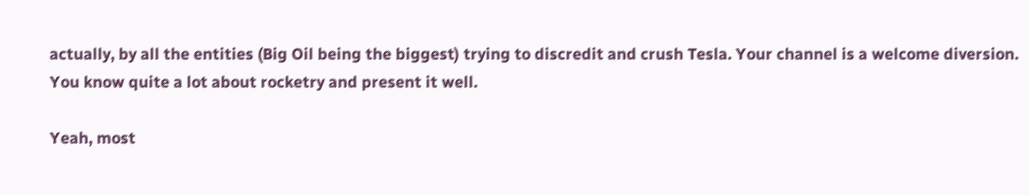actually, by all the entities (Big Oil being the biggest) trying to discredit and crush Tesla. Your channel is a welcome diversion. You know quite a lot about rocketry and present it well.

Yeah, most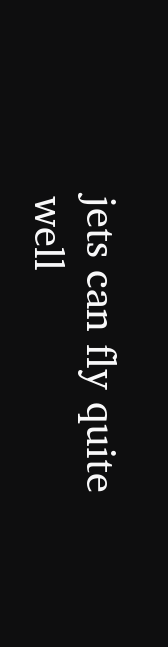jets can fly quite well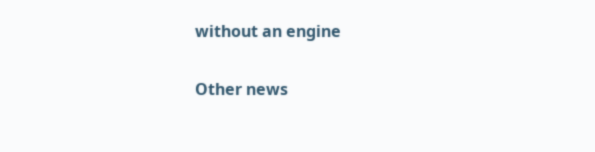without an engine

Other news